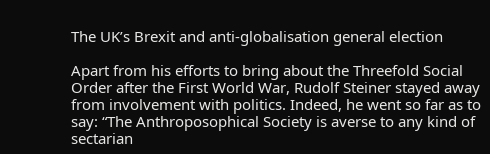The UK’s Brexit and anti-globalisation general election

Apart from his efforts to bring about the Threefold Social Order after the First World War, Rudolf Steiner stayed away from involvement with politics. Indeed, he went so far as to say: “The Anthroposophical Society is averse to any kind of sectarian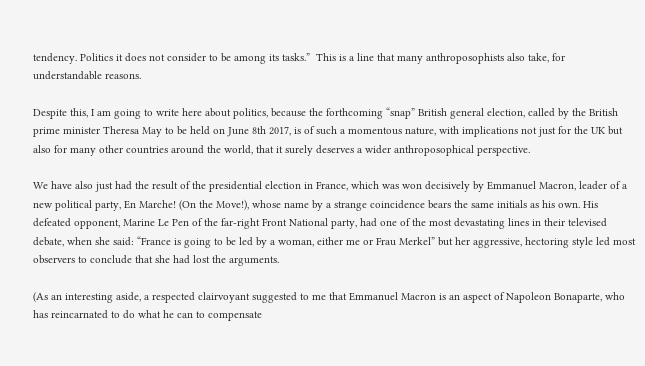tendency. Politics it does not consider to be among its tasks.”  This is a line that many anthroposophists also take, for understandable reasons.

Despite this, I am going to write here about politics, because the forthcoming “snap” British general election, called by the British prime minister Theresa May to be held on June 8th 2017, is of such a momentous nature, with implications not just for the UK but also for many other countries around the world, that it surely deserves a wider anthroposophical perspective.

We have also just had the result of the presidential election in France, which was won decisively by Emmanuel Macron, leader of a new political party, En Marche! (On the Move!), whose name by a strange coincidence bears the same initials as his own. His defeated opponent, Marine Le Pen of the far-right Front National party, had one of the most devastating lines in their televised debate, when she said: “France is going to be led by a woman, either me or Frau Merkel” but her aggressive, hectoring style led most observers to conclude that she had lost the arguments.

(As an interesting aside, a respected clairvoyant suggested to me that Emmanuel Macron is an aspect of Napoleon Bonaparte, who has reincarnated to do what he can to compensate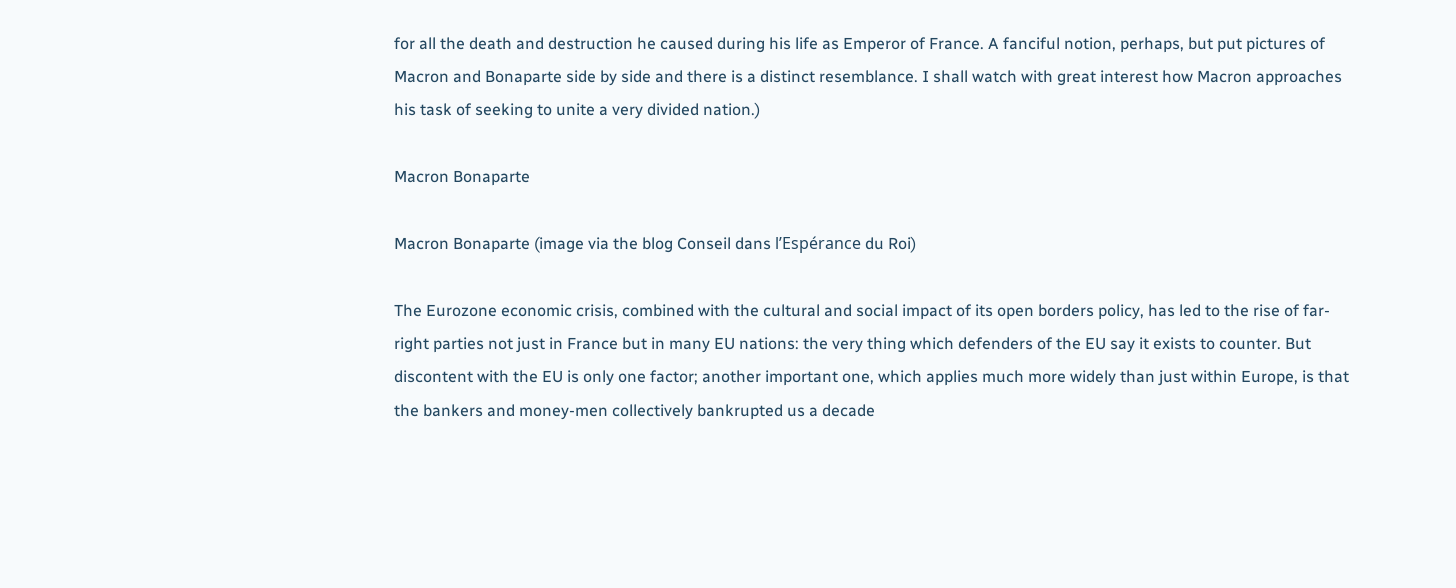for all the death and destruction he caused during his life as Emperor of France. A fanciful notion, perhaps, but put pictures of Macron and Bonaparte side by side and there is a distinct resemblance. I shall watch with great interest how Macron approaches his task of seeking to unite a very divided nation.)

Macron Bonaparte

Macron Bonaparte (image via the blog Conseil dans l’Espérance du Roi)

The Eurozone economic crisis, combined with the cultural and social impact of its open borders policy, has led to the rise of far-right parties not just in France but in many EU nations: the very thing which defenders of the EU say it exists to counter. But discontent with the EU is only one factor; another important one, which applies much more widely than just within Europe, is that the bankers and money-men collectively bankrupted us a decade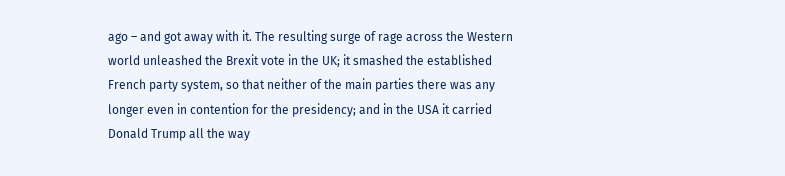ago – and got away with it. The resulting surge of rage across the Western world unleashed the Brexit vote in the UK; it smashed the established French party system, so that neither of the main parties there was any longer even in contention for the presidency; and in the USA it carried Donald Trump all the way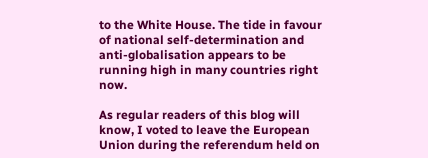to the White House. The tide in favour of national self-determination and anti-globalisation appears to be running high in many countries right now.

As regular readers of this blog will know, I voted to leave the European Union during the referendum held on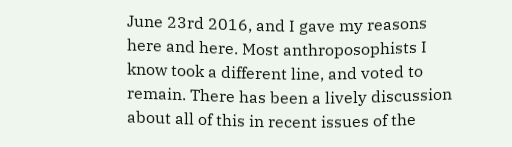June 23rd 2016, and I gave my reasons here and here. Most anthroposophists I know took a different line, and voted to remain. There has been a lively discussion about all of this in recent issues of the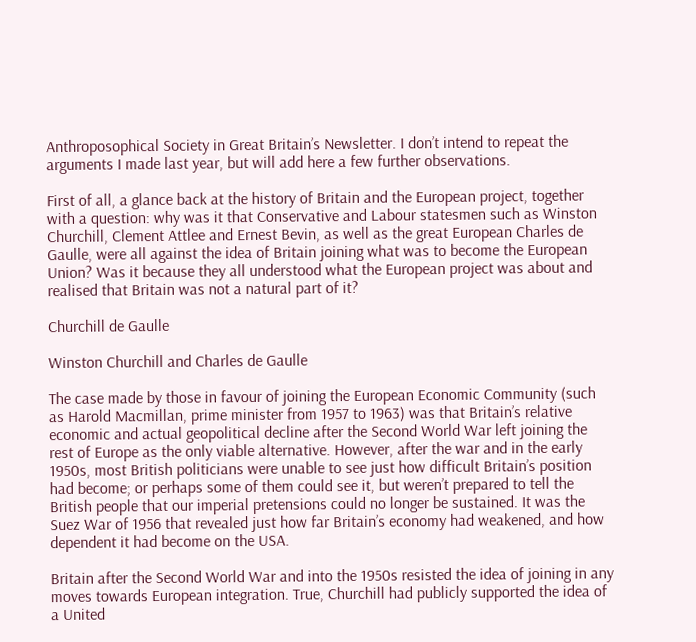Anthroposophical Society in Great Britain’s Newsletter. I don’t intend to repeat the arguments I made last year, but will add here a few further observations.

First of all, a glance back at the history of Britain and the European project, together with a question: why was it that Conservative and Labour statesmen such as Winston Churchill, Clement Attlee and Ernest Bevin, as well as the great European Charles de Gaulle, were all against the idea of Britain joining what was to become the European Union? Was it because they all understood what the European project was about and realised that Britain was not a natural part of it?

Churchill de Gaulle

Winston Churchill and Charles de Gaulle

The case made by those in favour of joining the European Economic Community (such as Harold Macmillan, prime minister from 1957 to 1963) was that Britain’s relative economic and actual geopolitical decline after the Second World War left joining the rest of Europe as the only viable alternative. However, after the war and in the early 1950s, most British politicians were unable to see just how difficult Britain’s position had become; or perhaps some of them could see it, but weren’t prepared to tell the British people that our imperial pretensions could no longer be sustained. It was the Suez War of 1956 that revealed just how far Britain’s economy had weakened, and how dependent it had become on the USA.

Britain after the Second World War and into the 1950s resisted the idea of joining in any moves towards European integration. True, Churchill had publicly supported the idea of a United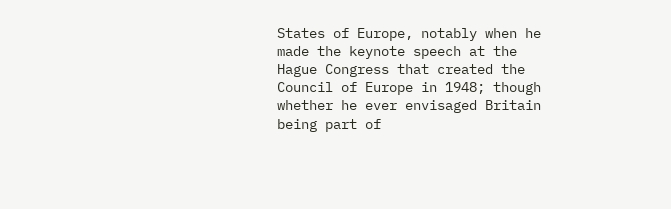States of Europe, notably when he made the keynote speech at the Hague Congress that created the Council of Europe in 1948; though whether he ever envisaged Britain being part of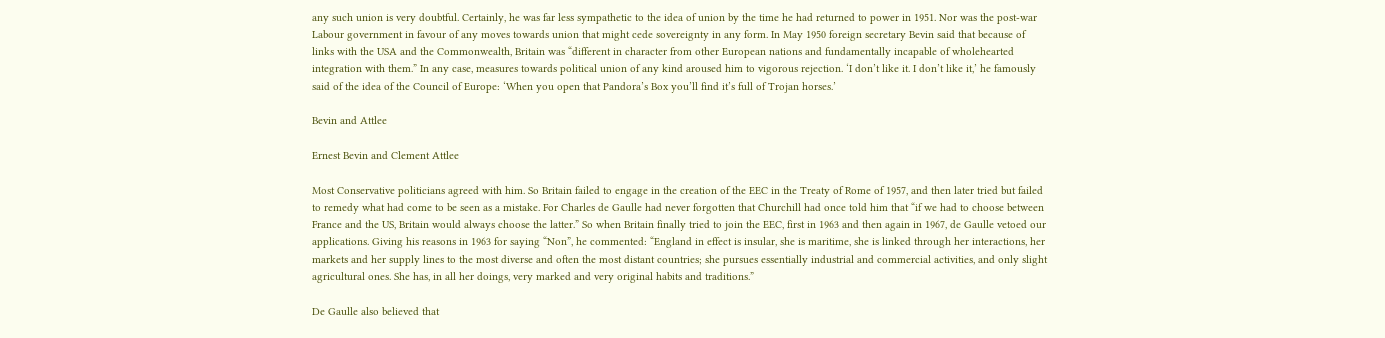any such union is very doubtful. Certainly, he was far less sympathetic to the idea of union by the time he had returned to power in 1951. Nor was the post-war Labour government in favour of any moves towards union that might cede sovereignty in any form. In May 1950 foreign secretary Bevin said that because of links with the USA and the Commonwealth, Britain was “different in character from other European nations and fundamentally incapable of wholehearted integration with them.” In any case, measures towards political union of any kind aroused him to vigorous rejection. ‘I don’t like it. I don’t like it,’ he famously said of the idea of the Council of Europe: ‘When you open that Pandora’s Box you’ll find it’s full of Trojan horses.’

Bevin and Attlee

Ernest Bevin and Clement Attlee

Most Conservative politicians agreed with him. So Britain failed to engage in the creation of the EEC in the Treaty of Rome of 1957, and then later tried but failed to remedy what had come to be seen as a mistake. For Charles de Gaulle had never forgotten that Churchill had once told him that “if we had to choose between France and the US, Britain would always choose the latter.” So when Britain finally tried to join the EEC, first in 1963 and then again in 1967, de Gaulle vetoed our applications. Giving his reasons in 1963 for saying “Non”, he commented: “England in effect is insular, she is maritime, she is linked through her interactions, her markets and her supply lines to the most diverse and often the most distant countries; she pursues essentially industrial and commercial activities, and only slight agricultural ones. She has, in all her doings, very marked and very original habits and traditions.”

De Gaulle also believed that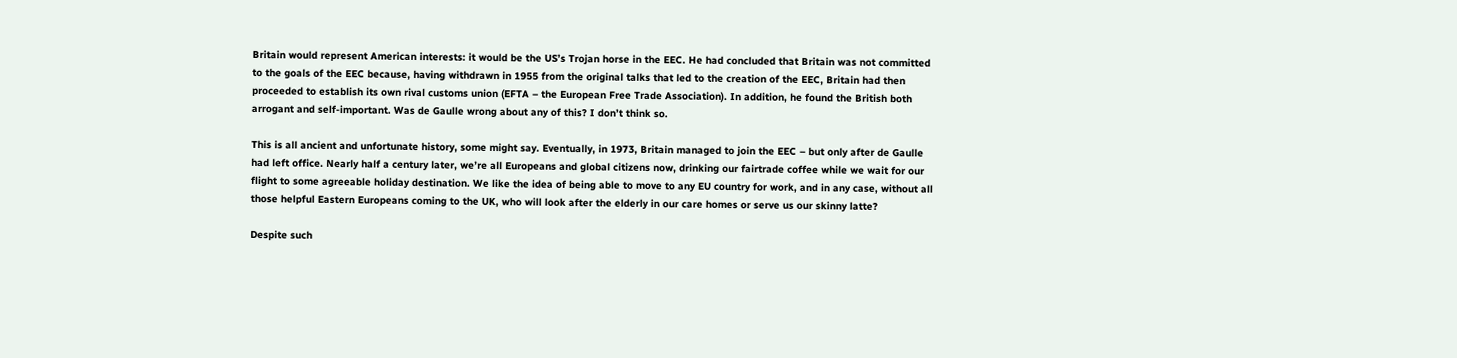Britain would represent American interests: it would be the US’s Trojan horse in the EEC. He had concluded that Britain was not committed to the goals of the EEC because, having withdrawn in 1955 from the original talks that led to the creation of the EEC, Britain had then proceeded to establish its own rival customs union (EFTA – the European Free Trade Association). In addition, he found the British both arrogant and self-important. Was de Gaulle wrong about any of this? I don’t think so.

This is all ancient and unfortunate history, some might say. Eventually, in 1973, Britain managed to join the EEC – but only after de Gaulle had left office. Nearly half a century later, we’re all Europeans and global citizens now, drinking our fairtrade coffee while we wait for our flight to some agreeable holiday destination. We like the idea of being able to move to any EU country for work, and in any case, without all those helpful Eastern Europeans coming to the UK, who will look after the elderly in our care homes or serve us our skinny latte?

Despite such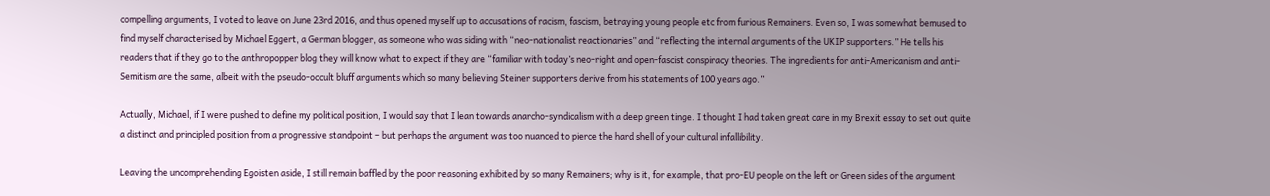compelling arguments, I voted to leave on June 23rd 2016, and thus opened myself up to accusations of racism, fascism, betraying young people etc from furious Remainers. Even so, I was somewhat bemused to find myself characterised by Michael Eggert, a German blogger, as someone who was siding with “neo-nationalist reactionaries” and “reflecting the internal arguments of the UKIP supporters.” He tells his readers that if they go to the anthropopper blog they will know what to expect if they are “familiar with today’s neo-right and open-fascist conspiracy theories. The ingredients for anti-Americanism and anti-Semitism are the same, albeit with the pseudo-occult bluff arguments which so many believing Steiner supporters derive from his statements of 100 years ago.”

Actually, Michael, if I were pushed to define my political position, I would say that I lean towards anarcho-syndicalism with a deep green tinge. I thought I had taken great care in my Brexit essay to set out quite a distinct and principled position from a progressive standpoint – but perhaps the argument was too nuanced to pierce the hard shell of your cultural infallibility.

Leaving the uncomprehending Egoisten aside, I still remain baffled by the poor reasoning exhibited by so many Remainers; why is it, for example, that pro-EU people on the left or Green sides of the argument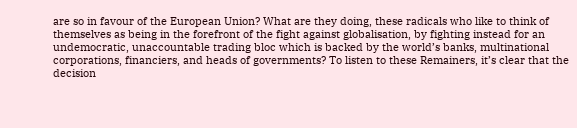are so in favour of the European Union? What are they doing, these radicals who like to think of themselves as being in the forefront of the fight against globalisation, by fighting instead for an undemocratic, unaccountable trading bloc which is backed by the world’s banks, multinational corporations, financiers, and heads of governments? To listen to these Remainers, it’s clear that the decision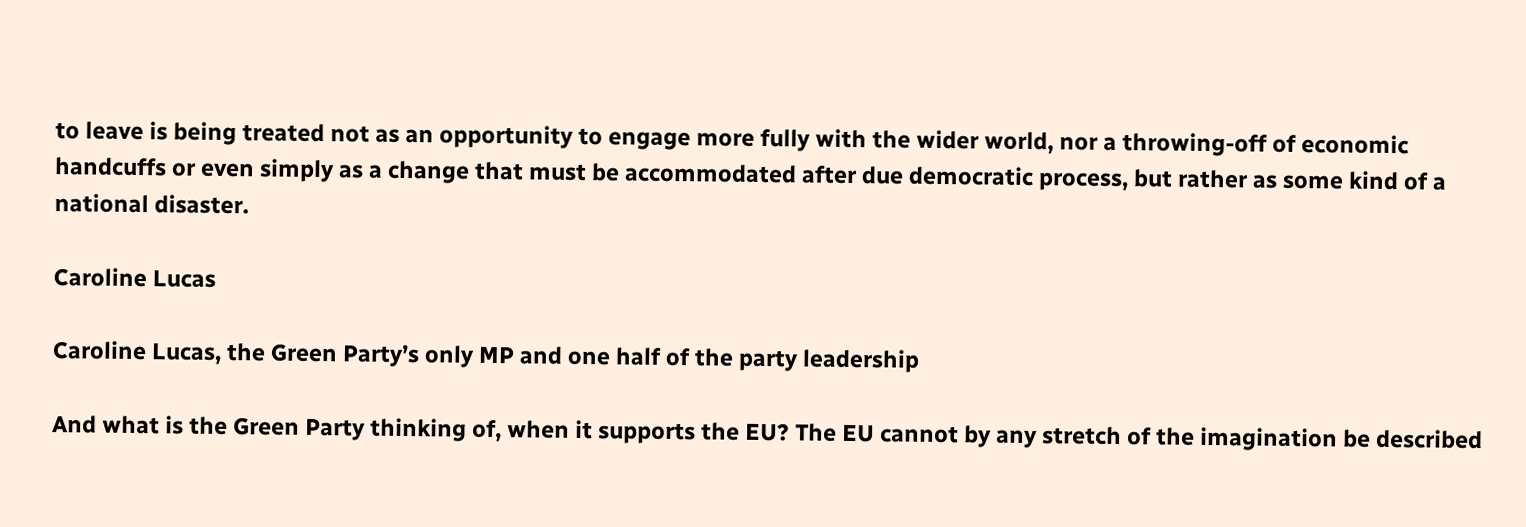to leave is being treated not as an opportunity to engage more fully with the wider world, nor a throwing-off of economic handcuffs or even simply as a change that must be accommodated after due democratic process, but rather as some kind of a national disaster.

Caroline Lucas

Caroline Lucas, the Green Party’s only MP and one half of the party leadership

And what is the Green Party thinking of, when it supports the EU? The EU cannot by any stretch of the imagination be described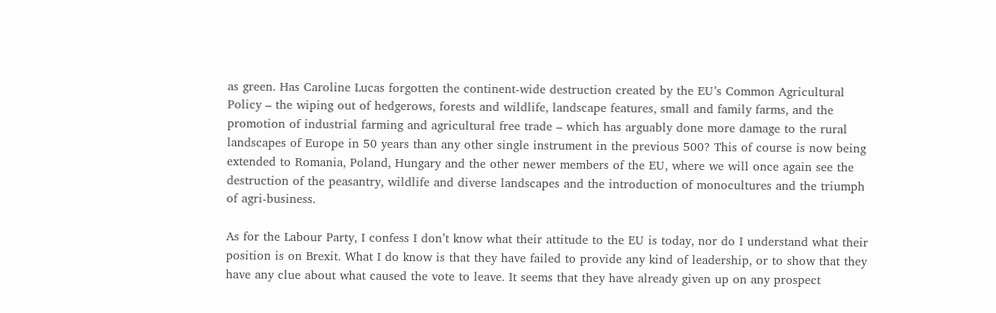as green. Has Caroline Lucas forgotten the continent-wide destruction created by the EU’s Common Agricultural Policy – the wiping out of hedgerows, forests and wildlife, landscape features, small and family farms, and the promotion of industrial farming and agricultural free trade – which has arguably done more damage to the rural landscapes of Europe in 50 years than any other single instrument in the previous 500? This of course is now being extended to Romania, Poland, Hungary and the other newer members of the EU, where we will once again see the destruction of the peasantry, wildlife and diverse landscapes and the introduction of monocultures and the triumph of agri-business.

As for the Labour Party, I confess I don’t know what their attitude to the EU is today, nor do I understand what their position is on Brexit. What I do know is that they have failed to provide any kind of leadership, or to show that they have any clue about what caused the vote to leave. It seems that they have already given up on any prospect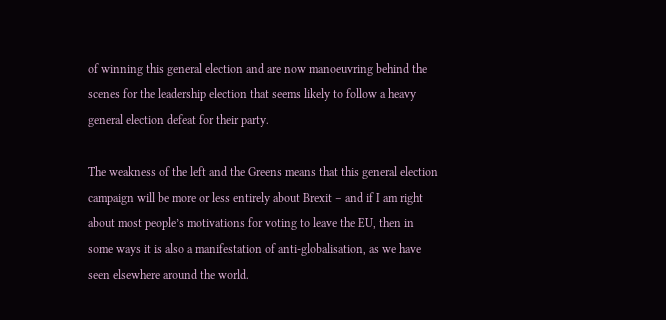of winning this general election and are now manoeuvring behind the scenes for the leadership election that seems likely to follow a heavy general election defeat for their party.

The weakness of the left and the Greens means that this general election campaign will be more or less entirely about Brexit – and if I am right about most people’s motivations for voting to leave the EU, then in some ways it is also a manifestation of anti-globalisation, as we have seen elsewhere around the world.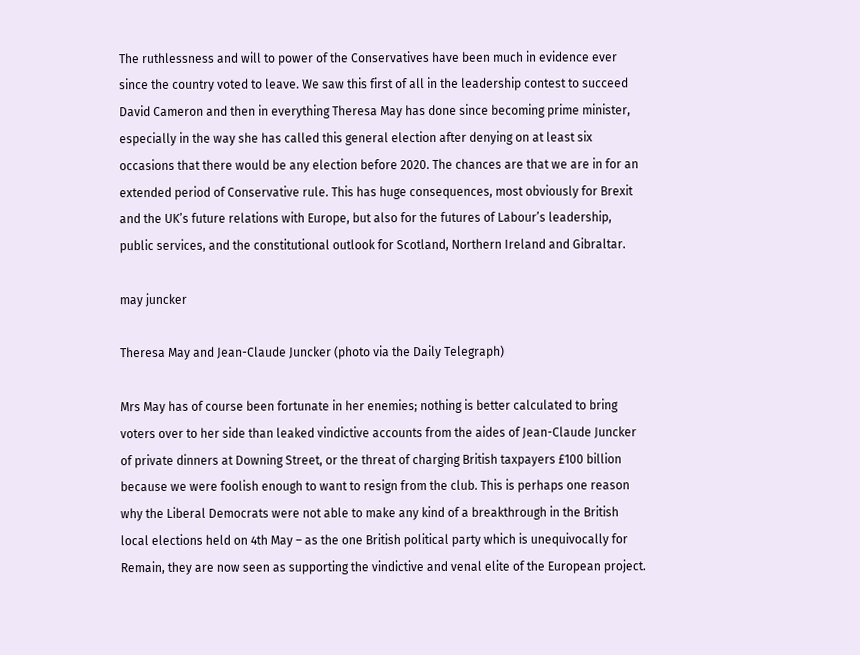The ruthlessness and will to power of the Conservatives have been much in evidence ever since the country voted to leave. We saw this first of all in the leadership contest to succeed David Cameron and then in everything Theresa May has done since becoming prime minister, especially in the way she has called this general election after denying on at least six occasions that there would be any election before 2020. The chances are that we are in for an extended period of Conservative rule. This has huge consequences, most obviously for Brexit and the UK’s future relations with Europe, but also for the futures of Labour’s leadership, public services, and the constitutional outlook for Scotland, Northern Ireland and Gibraltar.

may juncker

Theresa May and Jean-Claude Juncker (photo via the Daily Telegraph)

Mrs May has of course been fortunate in her enemies; nothing is better calculated to bring voters over to her side than leaked vindictive accounts from the aides of Jean-Claude Juncker of private dinners at Downing Street, or the threat of charging British taxpayers £100 billion because we were foolish enough to want to resign from the club. This is perhaps one reason why the Liberal Democrats were not able to make any kind of a breakthrough in the British local elections held on 4th May – as the one British political party which is unequivocally for Remain, they are now seen as supporting the vindictive and venal elite of the European project.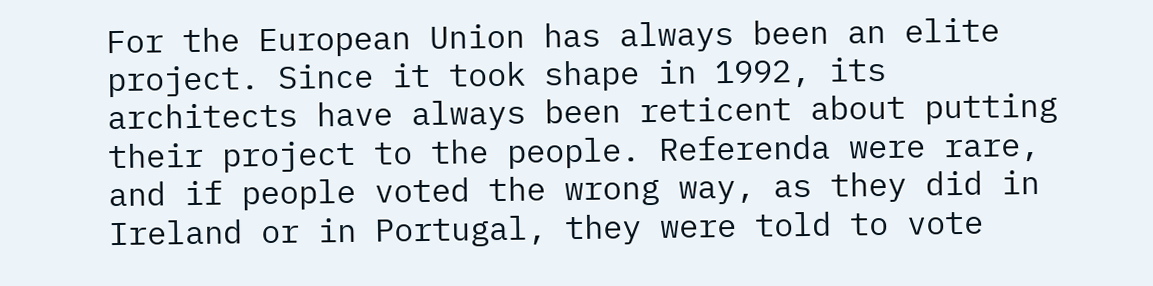For the European Union has always been an elite project. Since it took shape in 1992, its architects have always been reticent about putting their project to the people. Referenda were rare, and if people voted the wrong way, as they did in Ireland or in Portugal, they were told to vote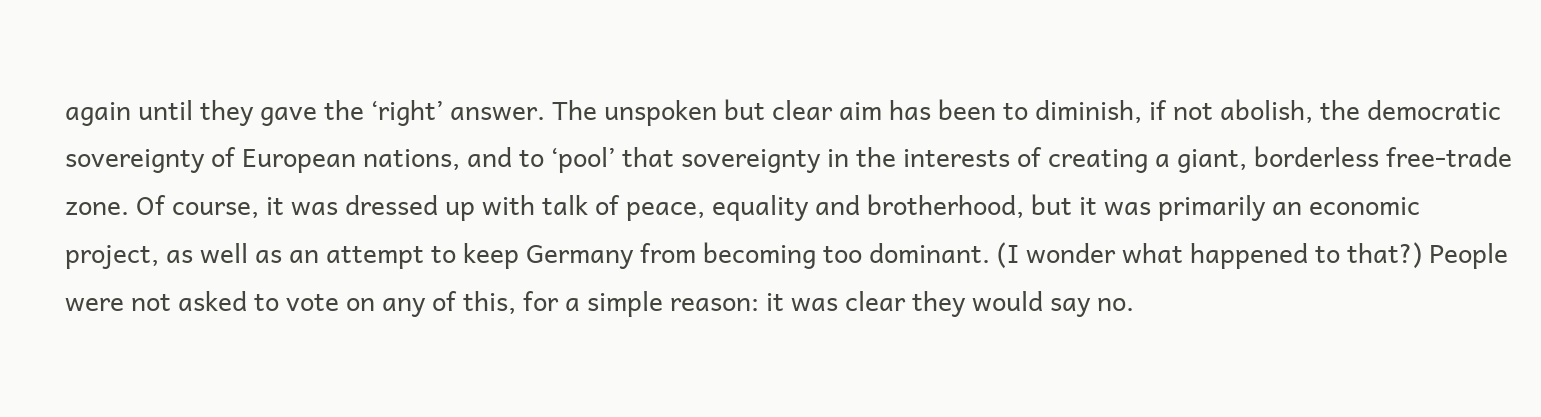again until they gave the ‘right’ answer. The unspoken but clear aim has been to diminish, if not abolish, the democratic sovereignty of European nations, and to ‘pool’ that sovereignty in the interests of creating a giant, borderless free-trade zone. Of course, it was dressed up with talk of peace, equality and brotherhood, but it was primarily an economic project, as well as an attempt to keep Germany from becoming too dominant. (I wonder what happened to that?) People were not asked to vote on any of this, for a simple reason: it was clear they would say no.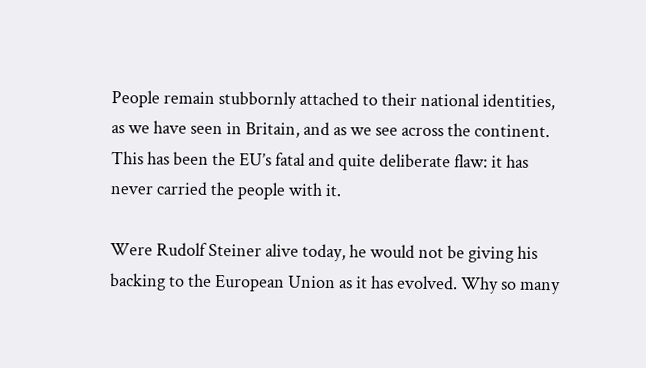People remain stubbornly attached to their national identities, as we have seen in Britain, and as we see across the continent. This has been the EU’s fatal and quite deliberate flaw: it has never carried the people with it.

Were Rudolf Steiner alive today, he would not be giving his backing to the European Union as it has evolved. Why so many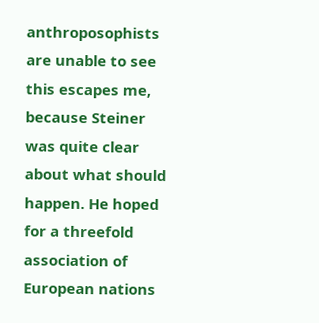anthroposophists are unable to see this escapes me, because Steiner was quite clear about what should happen. He hoped for a threefold association of European nations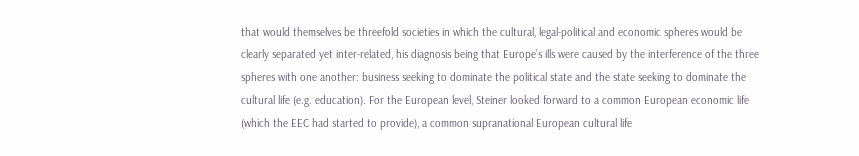that would themselves be threefold societies in which the cultural, legal-political and economic spheres would be clearly separated yet inter-related, his diagnosis being that Europe’s ills were caused by the interference of the three spheres with one another: business seeking to dominate the political state and the state seeking to dominate the cultural life (e.g. education). For the European level, Steiner looked forward to a common European economic life (which the EEC had started to provide), a common supranational European cultural life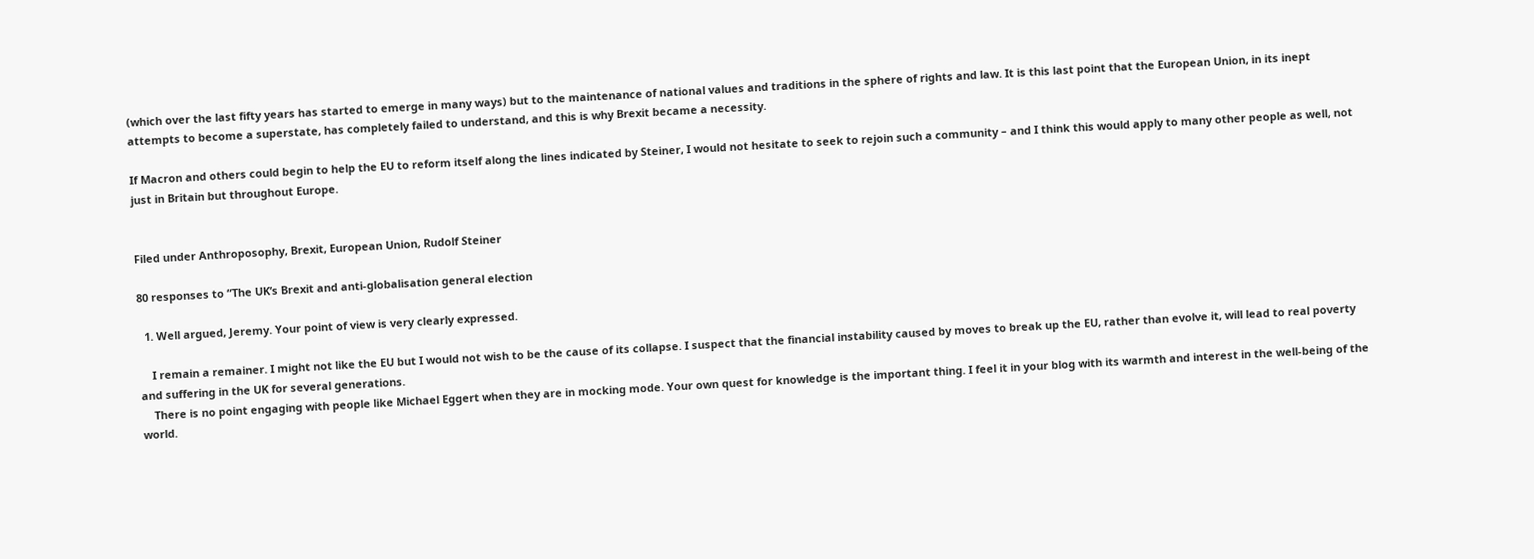(which over the last fifty years has started to emerge in many ways) but to the maintenance of national values and traditions in the sphere of rights and law. It is this last point that the European Union, in its inept attempts to become a superstate, has completely failed to understand, and this is why Brexit became a necessity.

If Macron and others could begin to help the EU to reform itself along the lines indicated by Steiner, I would not hesitate to seek to rejoin such a community – and I think this would apply to many other people as well, not just in Britain but throughout Europe.


Filed under Anthroposophy, Brexit, European Union, Rudolf Steiner

80 responses to “The UK’s Brexit and anti-globalisation general election

  1. Well argued, Jeremy. Your point of view is very clearly expressed.

    I remain a remainer. I might not like the EU but I would not wish to be the cause of its collapse. I suspect that the financial instability caused by moves to break up the EU, rather than evolve it, will lead to real poverty and suffering in the UK for several generations.
    There is no point engaging with people like Michael Eggert when they are in mocking mode. Your own quest for knowledge is the important thing. I feel it in your blog with its warmth and interest in the well-being of the world.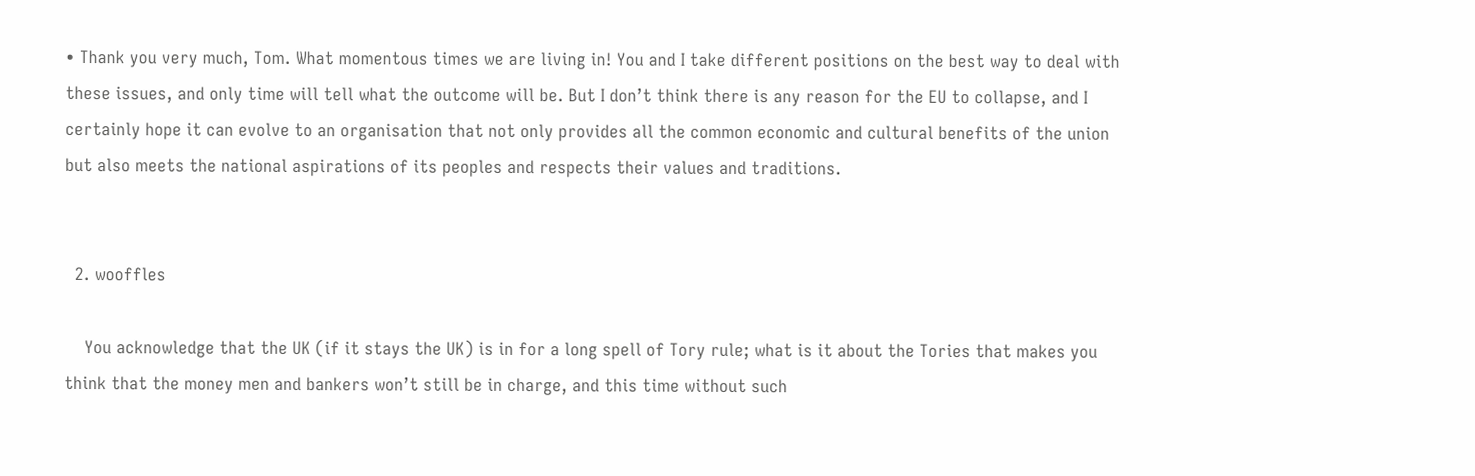• Thank you very much, Tom. What momentous times we are living in! You and I take different positions on the best way to deal with these issues, and only time will tell what the outcome will be. But I don’t think there is any reason for the EU to collapse, and I certainly hope it can evolve to an organisation that not only provides all the common economic and cultural benefits of the union but also meets the national aspirations of its peoples and respects their values and traditions.


  2. wooffles

    You acknowledge that the UK (if it stays the UK) is in for a long spell of Tory rule; what is it about the Tories that makes you think that the money men and bankers won’t still be in charge, and this time without such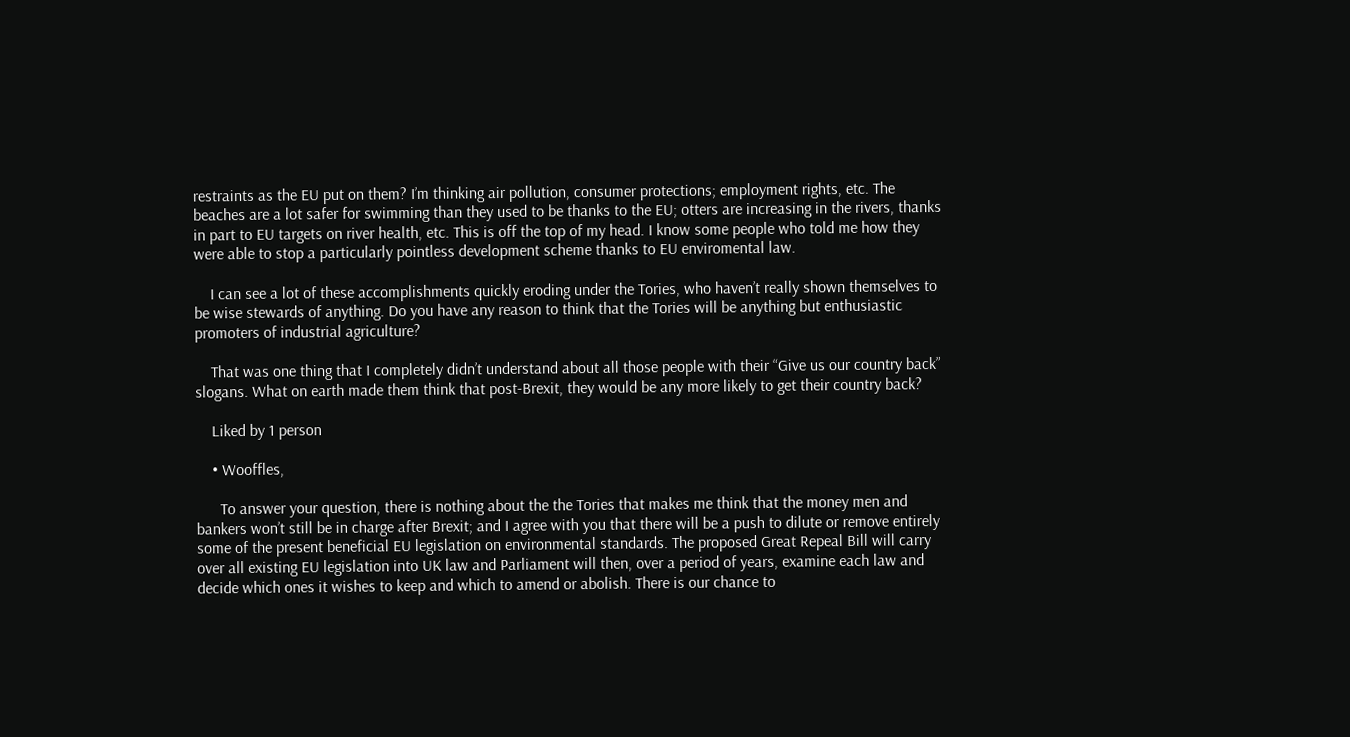restraints as the EU put on them? I’m thinking air pollution, consumer protections; employment rights, etc. The beaches are a lot safer for swimming than they used to be thanks to the EU; otters are increasing in the rivers, thanks in part to EU targets on river health, etc. This is off the top of my head. I know some people who told me how they were able to stop a particularly pointless development scheme thanks to EU enviromental law.

    I can see a lot of these accomplishments quickly eroding under the Tories, who haven’t really shown themselves to be wise stewards of anything. Do you have any reason to think that the Tories will be anything but enthusiastic promoters of industrial agriculture?

    That was one thing that I completely didn’t understand about all those people with their “Give us our country back” slogans. What on earth made them think that post-Brexit, they would be any more likely to get their country back?

    Liked by 1 person

    • Wooffles,

      To answer your question, there is nothing about the the Tories that makes me think that the money men and bankers won’t still be in charge after Brexit; and I agree with you that there will be a push to dilute or remove entirely some of the present beneficial EU legislation on environmental standards. The proposed Great Repeal Bill will carry over all existing EU legislation into UK law and Parliament will then, over a period of years, examine each law and decide which ones it wishes to keep and which to amend or abolish. There is our chance to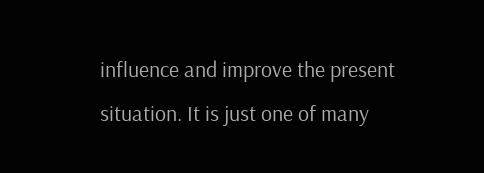influence and improve the present situation. It is just one of many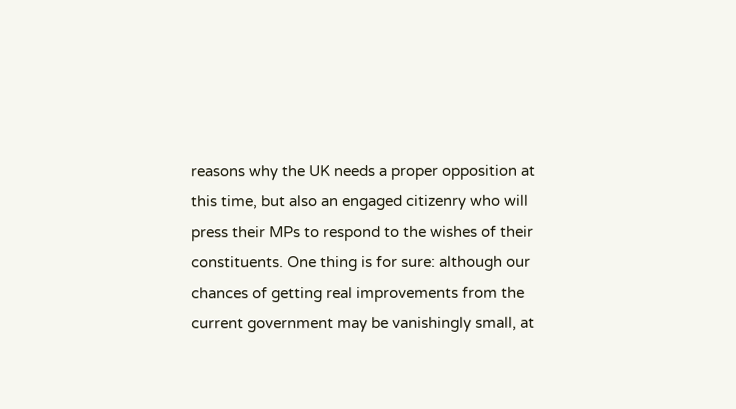reasons why the UK needs a proper opposition at this time, but also an engaged citizenry who will press their MPs to respond to the wishes of their constituents. One thing is for sure: although our chances of getting real improvements from the current government may be vanishingly small, at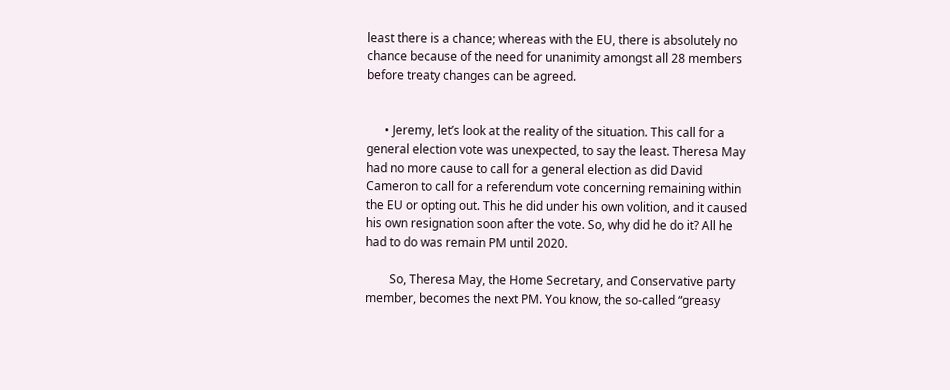least there is a chance; whereas with the EU, there is absolutely no chance because of the need for unanimity amongst all 28 members before treaty changes can be agreed.


      • Jeremy, let’s look at the reality of the situation. This call for a general election vote was unexpected, to say the least. Theresa May had no more cause to call for a general election as did David Cameron to call for a referendum vote concerning remaining within the EU or opting out. This he did under his own volition, and it caused his own resignation soon after the vote. So, why did he do it? All he had to do was remain PM until 2020.

        So, Theresa May, the Home Secretary, and Conservative party member, becomes the next PM. You know, the so-called “greasy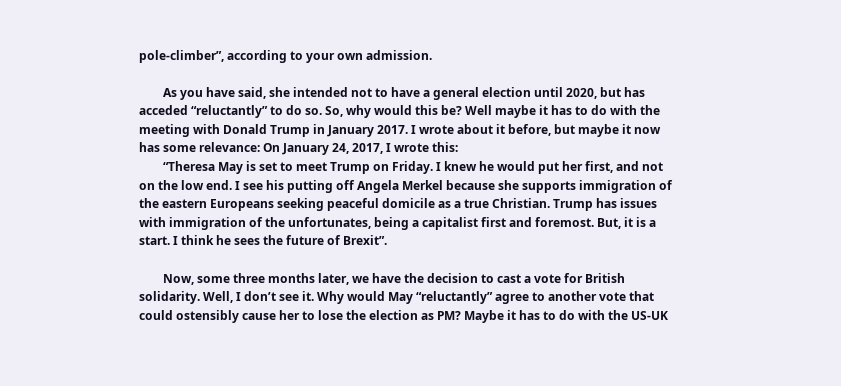pole-climber”, according to your own admission.

        As you have said, she intended not to have a general election until 2020, but has acceded “reluctantly” to do so. So, why would this be? Well maybe it has to do with the meeting with Donald Trump in January 2017. I wrote about it before, but maybe it now has some relevance: On January 24, 2017, I wrote this:
        “Theresa May is set to meet Trump on Friday. I knew he would put her first, and not on the low end. I see his putting off Angela Merkel because she supports immigration of the eastern Europeans seeking peaceful domicile as a true Christian. Trump has issues with immigration of the unfortunates, being a capitalist first and foremost. But, it is a start. I think he sees the future of Brexit”.

        Now, some three months later, we have the decision to cast a vote for British solidarity. Well, I don’t see it. Why would May “reluctantly” agree to another vote that could ostensibly cause her to lose the election as PM? Maybe it has to do with the US-UK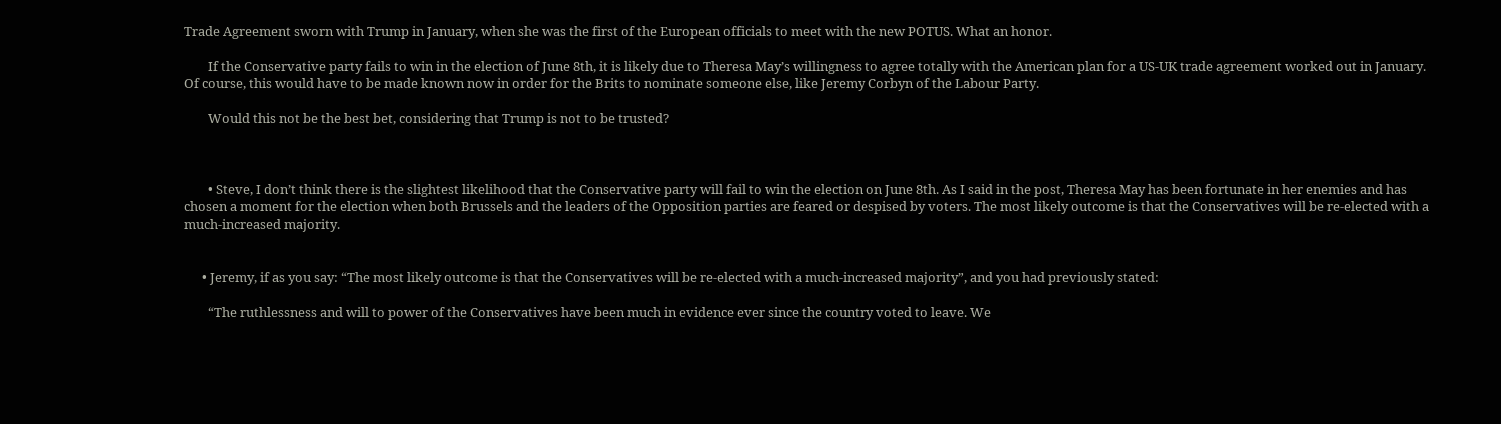Trade Agreement sworn with Trump in January, when she was the first of the European officials to meet with the new POTUS. What an honor.

        If the Conservative party fails to win in the election of June 8th, it is likely due to Theresa May’s willingness to agree totally with the American plan for a US-UK trade agreement worked out in January. Of course, this would have to be made known now in order for the Brits to nominate someone else, like Jeremy Corbyn of the Labour Party.

        Would this not be the best bet, considering that Trump is not to be trusted?



        • Steve, I don’t think there is the slightest likelihood that the Conservative party will fail to win the election on June 8th. As I said in the post, Theresa May has been fortunate in her enemies and has chosen a moment for the election when both Brussels and the leaders of the Opposition parties are feared or despised by voters. The most likely outcome is that the Conservatives will be re-elected with a much-increased majority.


      • Jeremy, if as you say: “The most likely outcome is that the Conservatives will be re-elected with a much-increased majority”, and you had previously stated:

        “The ruthlessness and will to power of the Conservatives have been much in evidence ever since the country voted to leave. We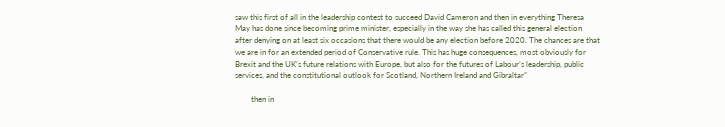saw this first of all in the leadership contest to succeed David Cameron and then in everything Theresa May has done since becoming prime minister, especially in the way she has called this general election after denying on at least six occasions that there would be any election before 2020. The chances are that we are in for an extended period of Conservative rule. This has huge consequences, most obviously for Brexit and the UK’s future relations with Europe, but also for the futures of Labour’s leadership, public services, and the constitutional outlook for Scotland, Northern Ireland and Gibraltar”

        then in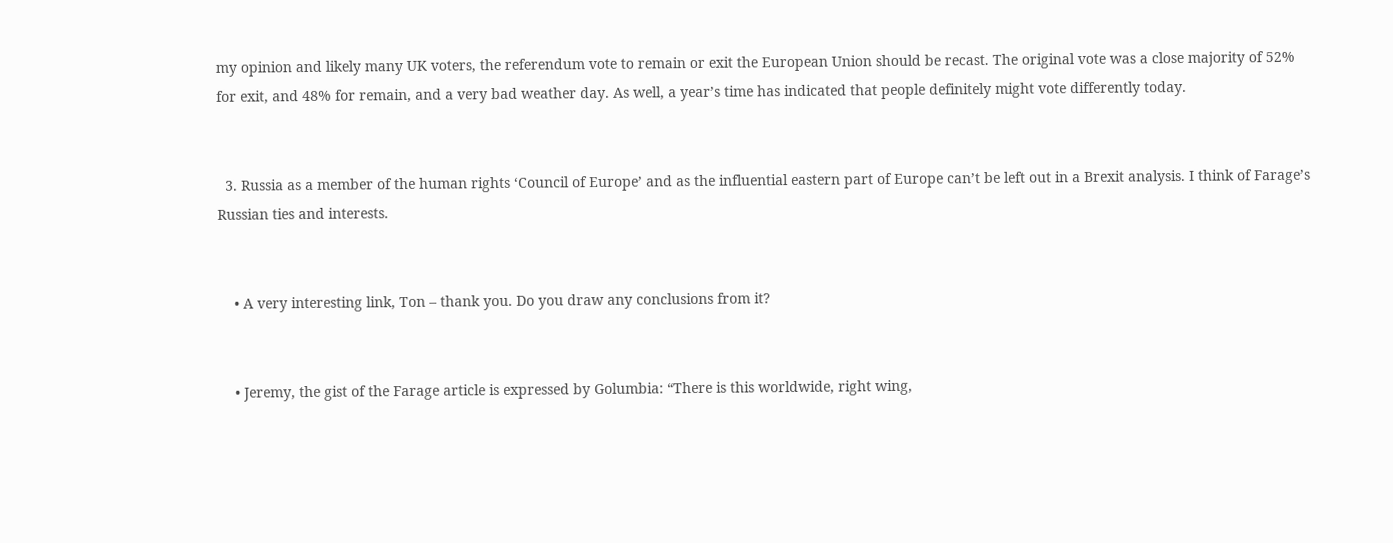my opinion and likely many UK voters, the referendum vote to remain or exit the European Union should be recast. The original vote was a close majority of 52% for exit, and 48% for remain, and a very bad weather day. As well, a year’s time has indicated that people definitely might vote differently today.


  3. Russia as a member of the human rights ‘Council of Europe’ and as the influential eastern part of Europe can’t be left out in a Brexit analysis. I think of Farage’s Russian ties and interests.


    • A very interesting link, Ton – thank you. Do you draw any conclusions from it?


    • Jeremy, the gist of the Farage article is expressed by Golumbia: “There is this worldwide, right wing,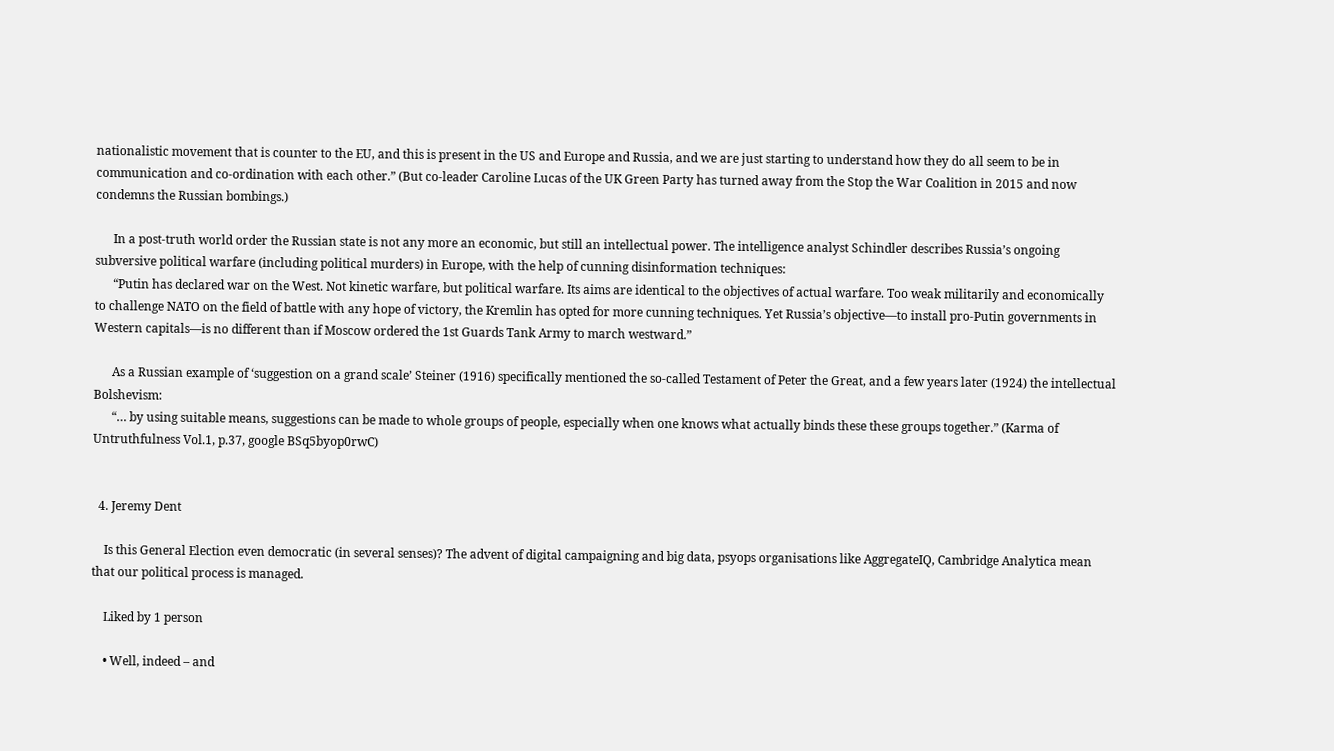nationalistic movement that is counter to the EU, and this is present in the US and Europe and Russia, and we are just starting to understand how they do all seem to be in communication and co-ordination with each other.” (But co-leader Caroline Lucas of the UK Green Party has turned away from the Stop the War Coalition in 2015 and now condemns the Russian bombings.)

      In a post-truth world order the Russian state is not any more an economic, but still an intellectual power. The intelligence analyst Schindler describes Russia’s ongoing subversive political warfare (including political murders) in Europe, with the help of cunning disinformation techniques:
      “Putin has declared war on the West. Not kinetic warfare, but political warfare. Its aims are identical to the objectives of actual warfare. Too weak militarily and economically to challenge NATO on the field of battle with any hope of victory, the Kremlin has opted for more cunning techniques. Yet Russia’s objective—to install pro-Putin governments in Western capitals—is no different than if Moscow ordered the 1st Guards Tank Army to march westward.”

      As a Russian example of ‘suggestion on a grand scale’ Steiner (1916) specifically mentioned the so-called Testament of Peter the Great, and a few years later (1924) the intellectual Bolshevism:
      “… by using suitable means, suggestions can be made to whole groups of people, especially when one knows what actually binds these these groups together.” (Karma of Untruthfulness Vol.1, p.37, google BSq5byop0rwC)


  4. Jeremy Dent

    Is this General Election even democratic (in several senses)? The advent of digital campaigning and big data, psyops organisations like AggregateIQ, Cambridge Analytica mean that our political process is managed.

    Liked by 1 person

    • Well, indeed – and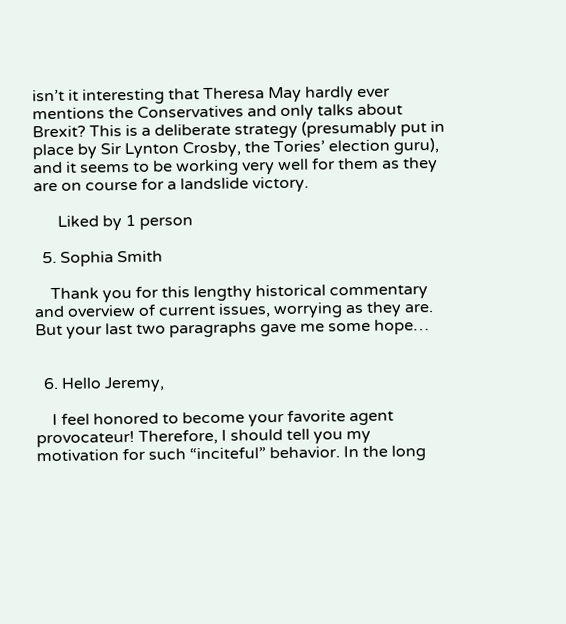isn’t it interesting that Theresa May hardly ever mentions the Conservatives and only talks about Brexit? This is a deliberate strategy (presumably put in place by Sir Lynton Crosby, the Tories’ election guru), and it seems to be working very well for them as they are on course for a landslide victory.

      Liked by 1 person

  5. Sophia Smith

    Thank you for this lengthy historical commentary and overview of current issues, worrying as they are. But your last two paragraphs gave me some hope…


  6. Hello Jeremy,

    I feel honored to become your favorite agent provocateur! Therefore, I should tell you my motivation for such “inciteful” behavior. In the long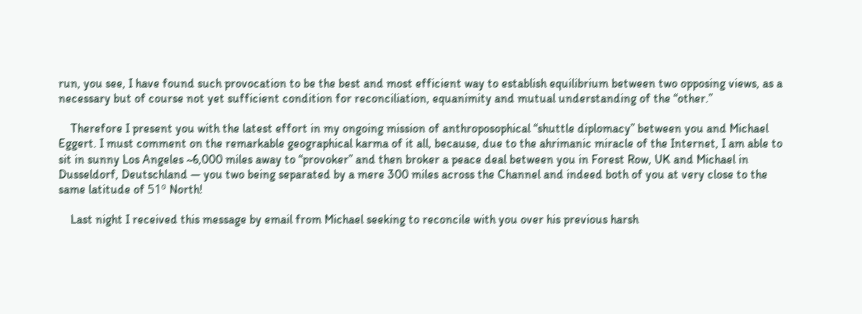run, you see, I have found such provocation to be the best and most efficient way to establish equilibrium between two opposing views, as a necessary but of course not yet sufficient condition for reconciliation, equanimity and mutual understanding of the “other.”

    Therefore I present you with the latest effort in my ongoing mission of anthroposophical “shuttle diplomacy” between you and Michael Eggert. I must comment on the remarkable geographical karma of it all, because, due to the ahrimanic miracle of the Internet, I am able to sit in sunny Los Angeles ~6,000 miles away to “provoker” and then broker a peace deal between you in Forest Row, UK and Michael in Dusseldorf, Deutschland — you two being separated by a mere 300 miles across the Channel and indeed both of you at very close to the same latitude of 51º North!

    Last night I received this message by email from Michael seeking to reconcile with you over his previous harsh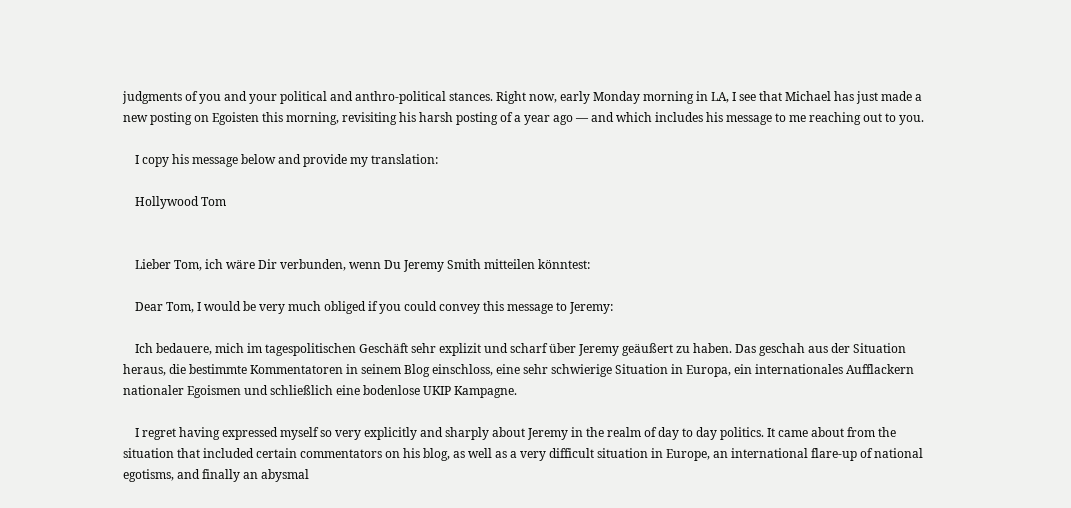judgments of you and your political and anthro-political stances. Right now, early Monday morning in LA, I see that Michael has just made a new posting on Egoisten this morning, revisiting his harsh posting of a year ago — and which includes his message to me reaching out to you.

    I copy his message below and provide my translation:

    Hollywood Tom


    Lieber Tom, ich wäre Dir verbunden, wenn Du Jeremy Smith mitteilen könntest:

    Dear Tom, I would be very much obliged if you could convey this message to Jeremy:

    Ich bedauere, mich im tagespolitischen Geschäft sehr explizit und scharf über Jeremy geäußert zu haben. Das geschah aus der Situation heraus, die bestimmte Kommentatoren in seinem Blog einschloss, eine sehr schwierige Situation in Europa, ein internationales Aufflackern nationaler Egoismen und schließlich eine bodenlose UKIP Kampagne.

    I regret having expressed myself so very explicitly and sharply about Jeremy in the realm of day to day politics. It came about from the situation that included certain commentators on his blog, as well as a very difficult situation in Europe, an international flare-up of national egotisms, and finally an abysmal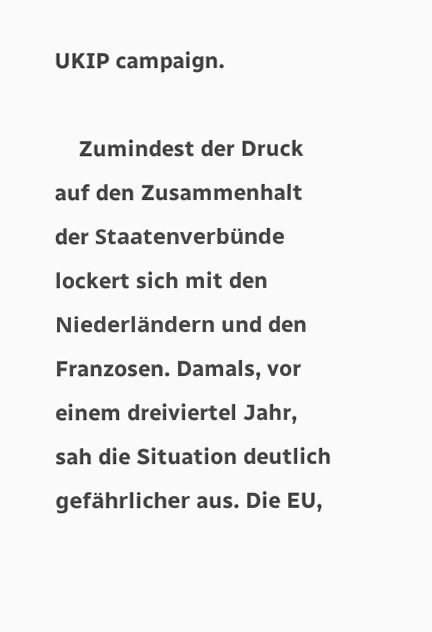UKIP campaign.

    Zumindest der Druck auf den Zusammenhalt der Staatenverbünde lockert sich mit den Niederländern und den Franzosen. Damals, vor einem dreiviertel Jahr, sah die Situation deutlich gefährlicher aus. Die EU,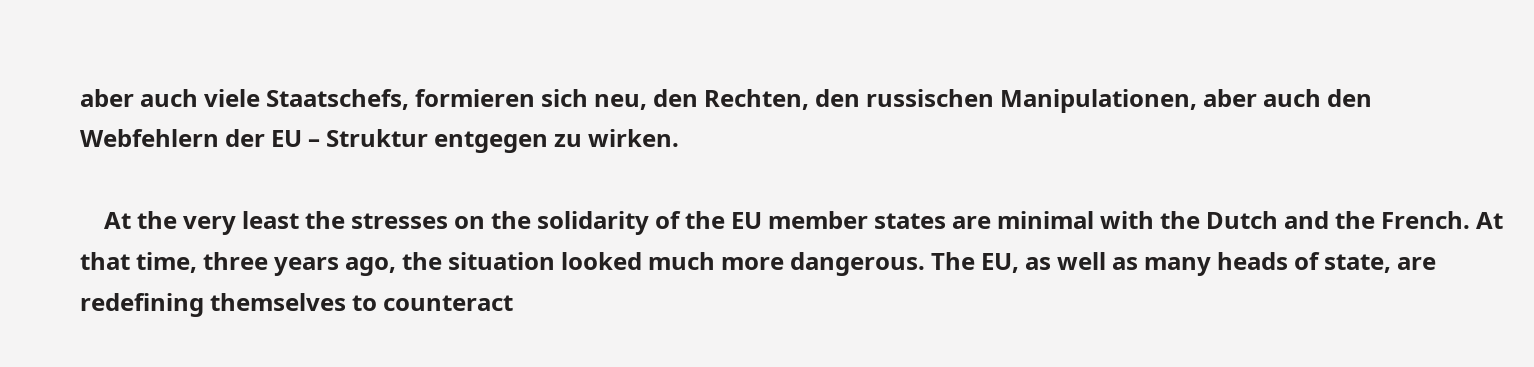aber auch viele Staatschefs, formieren sich neu, den Rechten, den russischen Manipulationen, aber auch den Webfehlern der EU – Struktur entgegen zu wirken.

    At the very least the stresses on the solidarity of the EU member states are minimal with the Dutch and the French. At that time, three years ago, the situation looked much more dangerous. The EU, as well as many heads of state, are redefining themselves to counteract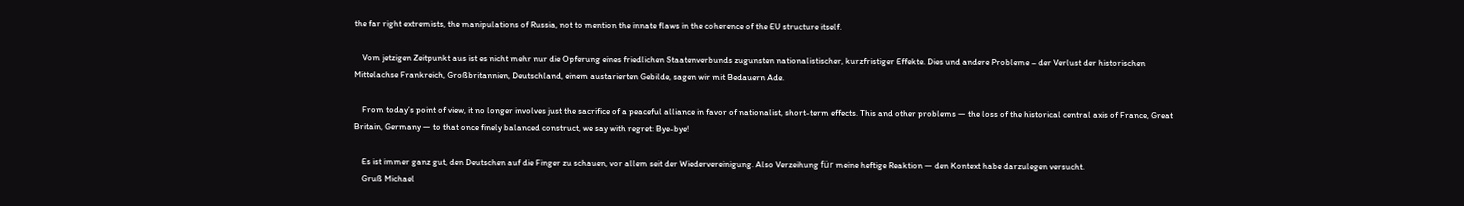the far right extremists, the manipulations of Russia, not to mention the innate flaws in the coherence of the EU structure itself.

    Vom jetzigen Zeitpunkt aus ist es nicht mehr nur die Opferung eines friedlichen Staatenverbunds zugunsten nationalistischer, kurzfristiger Effekte. Dies und andere Probleme – der Verlust der historischen Mittelachse Frankreich, Großbritannien, Deutschland, einem austarierten Gebilde, sagen wir mit Bedauern Ade.

    From today’s point of view, it no longer involves just the sacrifice of a peaceful alliance in favor of nationalist, short-term effects. This and other problems — the loss of the historical central axis of France, Great Britain, Germany — to that once finely balanced construct, we say with regret: Bye-bye!

    Es ist immer ganz gut, den Deutschen auf die Finger zu schauen, vor allem seit der Wiedervereinigung. Also Verzeihung für meine heftige Reaktion — den Kontext habe darzulegen versucht.
    Gruß Michael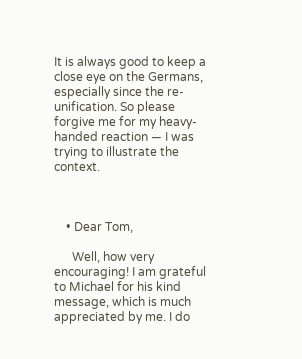It is always good to keep a close eye on the Germans, especially since the re-unification. So please forgive me for my heavy-handed reaction — I was trying to illustrate the context.



    • Dear Tom,

      Well, how very encouraging! I am grateful to Michael for his kind message, which is much appreciated by me. I do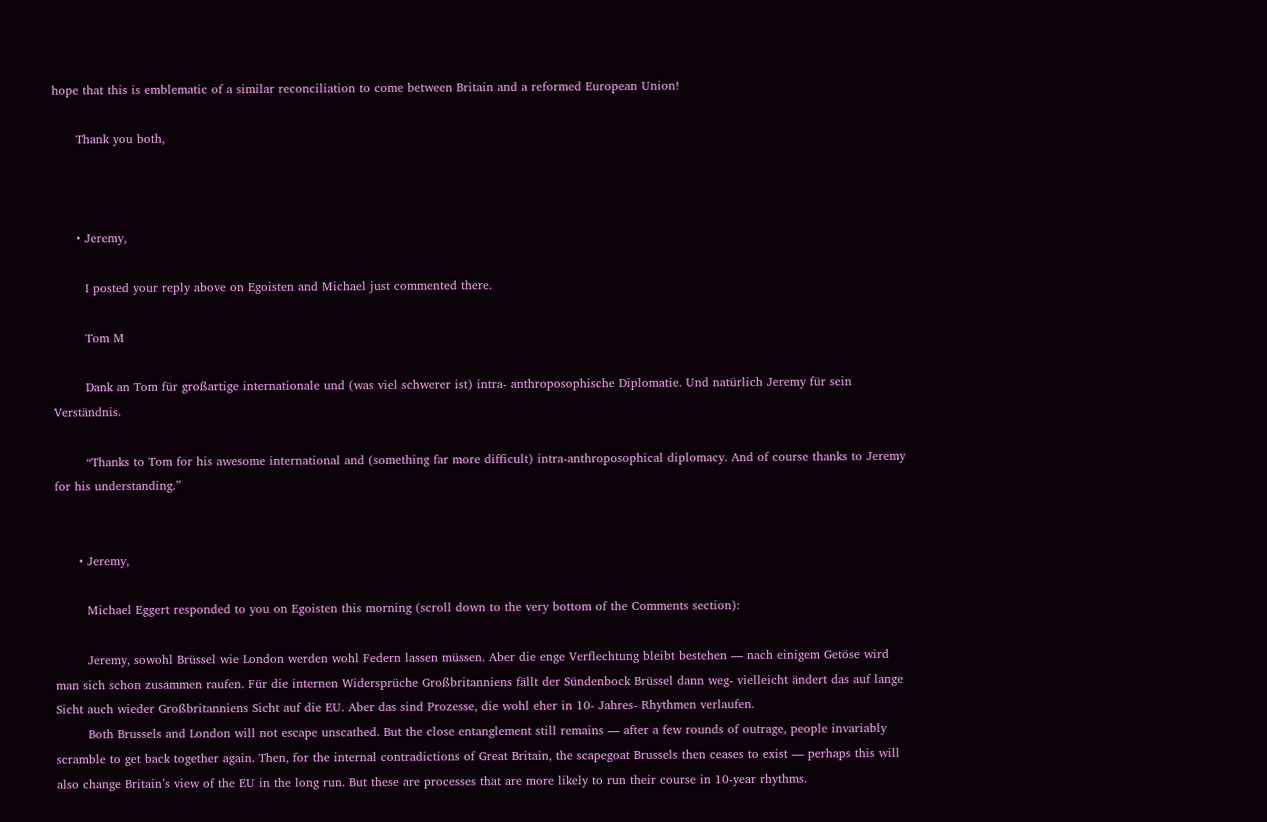hope that this is emblematic of a similar reconciliation to come between Britain and a reformed European Union!

      Thank you both,



      • Jeremy,

        I posted your reply above on Egoisten and Michael just commented there.

        Tom M

        Dank an Tom für großartige internationale und (was viel schwerer ist) intra- anthroposophische Diplomatie. Und natürlich Jeremy für sein Verständnis.

        “Thanks to Tom for his awesome international and (something far more difficult) intra-anthroposophical diplomacy. And of course thanks to Jeremy for his understanding.”


      • Jeremy,

        Michael Eggert responded to you on Egoisten this morning (scroll down to the very bottom of the Comments section):

        Jeremy, sowohl Brüssel wie London werden wohl Federn lassen müssen. Aber die enge Verflechtung bleibt bestehen — nach einigem Getöse wird man sich schon zusammen raufen. Für die internen Widersprüche Großbritanniens fällt der Sündenbock Brüssel dann weg- vielleicht ändert das auf lange Sicht auch wieder Großbritanniens Sicht auf die EU. Aber das sind Prozesse, die wohl eher in 10- Jahres- Rhythmen verlaufen.
        Both Brussels and London will not escape unscathed. But the close entanglement still remains — after a few rounds of outrage, people invariably scramble to get back together again. Then, for the internal contradictions of Great Britain, the scapegoat Brussels then ceases to exist — perhaps this will also change Britain’s view of the EU in the long run. But these are processes that are more likely to run their course in 10-year rhythms.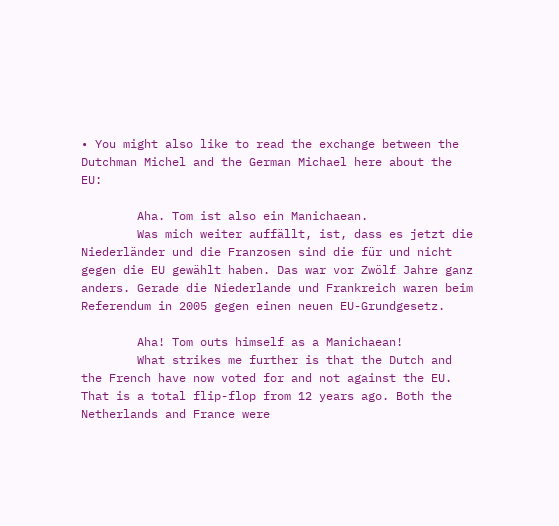• You might also like to read the exchange between the Dutchman Michel and the German Michael here about the EU:

        Aha. Tom ist also ein Manichaean.
        Was mich weiter auffällt, ist, dass es jetzt die Niederländer und die Franzosen sind die für und nicht gegen die EU gewählt haben. Das war vor Zwölf Jahre ganz anders. Gerade die Niederlande und Frankreich waren beim Referendum in 2005 gegen einen neuen EU-Grundgesetz.

        Aha! Tom outs himself as a Manichaean!
        What strikes me further is that the Dutch and the French have now voted for and not against the EU. That is a total flip-flop from 12 years ago. Both the Netherlands and France were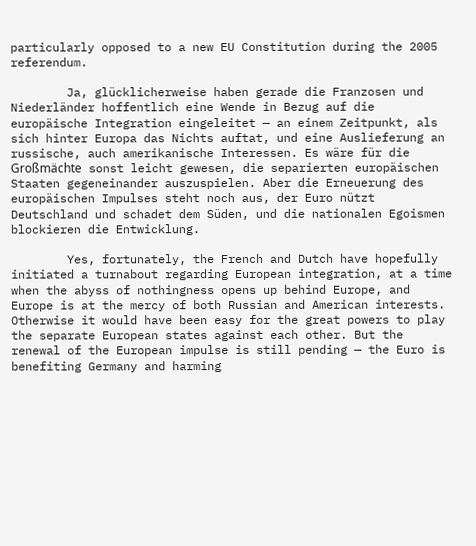particularly opposed to a new EU Constitution during the 2005 referendum.

        Ja, glücklicherweise haben gerade die Franzosen und Niederländer hoffentlich eine Wende in Bezug auf die europäische Integration eingeleitet — an einem Zeitpunkt, als sich hinter Europa das Nichts auftat, und eine Auslieferung an russische, auch amerikanische Interessen. Es wäre für die Großmächte sonst leicht gewesen, die separierten europäischen Staaten gegeneinander auszuspielen. Aber die Erneuerung des europäischen Impulses steht noch aus, der Euro nützt Deutschland und schadet dem Süden, und die nationalen Egoismen blockieren die Entwicklung.

        Yes, fortunately, the French and Dutch have hopefully initiated a turnabout regarding European integration, at a time when the abyss of nothingness opens up behind Europe, and Europe is at the mercy of both Russian and American interests. Otherwise it would have been easy for the great powers to play the separate European states against each other. But the renewal of the European impulse is still pending — the Euro is benefiting Germany and harming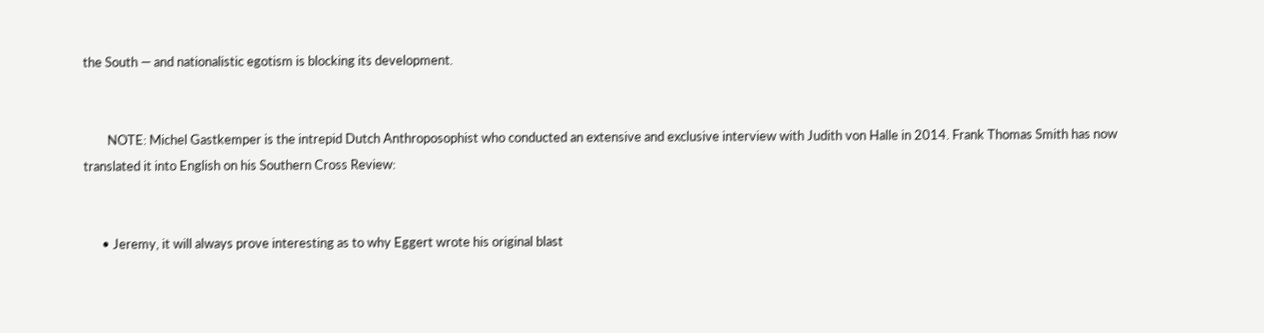the South — and nationalistic egotism is blocking its development.


        NOTE: Michel Gastkemper is the intrepid Dutch Anthroposophist who conducted an extensive and exclusive interview with Judith von Halle in 2014. Frank Thomas Smith has now translated it into English on his Southern Cross Review:


      • Jeremy, it will always prove interesting as to why Eggert wrote his original blast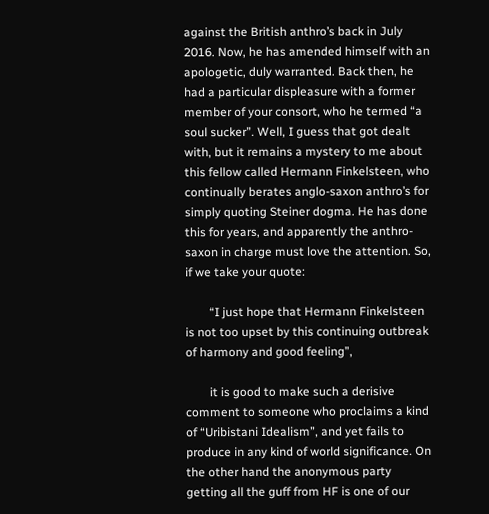against the British anthro’s back in July 2016. Now, he has amended himself with an apologetic, duly warranted. Back then, he had a particular displeasure with a former member of your consort, who he termed “a soul sucker”. Well, I guess that got dealt with, but it remains a mystery to me about this fellow called Hermann Finkelsteen, who continually berates anglo-saxon anthro’s for simply quoting Steiner dogma. He has done this for years, and apparently the anthro-saxon in charge must love the attention. So, if we take your quote:

        “I just hope that Hermann Finkelsteen is not too upset by this continuing outbreak of harmony and good feeling”,

        it is good to make such a derisive comment to someone who proclaims a kind of “Uribistani Idealism”, and yet fails to produce in any kind of world significance. On the other hand the anonymous party getting all the guff from HF is one of our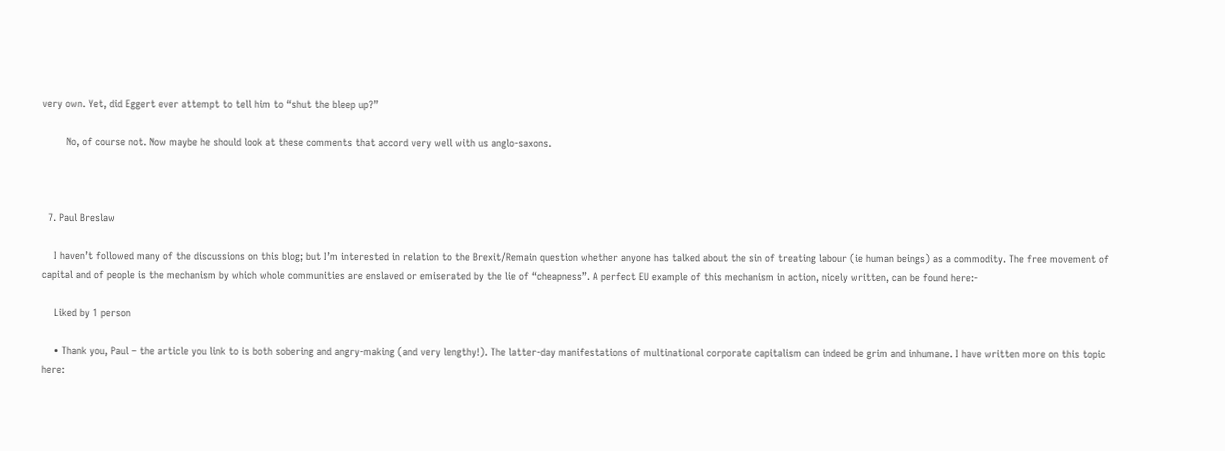very own. Yet, did Eggert ever attempt to tell him to “shut the bleep up?”

        No, of course not. Now maybe he should look at these comments that accord very well with us anglo-saxons.



  7. Paul Breslaw

    I haven’t followed many of the discussions on this blog; but I’m interested in relation to the Brexit/Remain question whether anyone has talked about the sin of treating labour (ie human beings) as a commodity. The free movement of capital and of people is the mechanism by which whole communities are enslaved or emiserated by the lie of “cheapness”. A perfect EU example of this mechanism in action, nicely written, can be found here:-

    Liked by 1 person

    • Thank you, Paul – the article you link to is both sobering and angry-making (and very lengthy!). The latter-day manifestations of multinational corporate capitalism can indeed be grim and inhumane. I have written more on this topic here: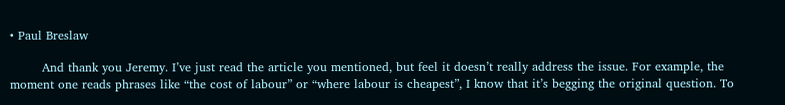• Paul Breslaw

        And thank you Jeremy. I’ve just read the article you mentioned, but feel it doesn’t really address the issue. For example, the moment one reads phrases like “the cost of labour” or “where labour is cheapest”, I know that it’s begging the original question. To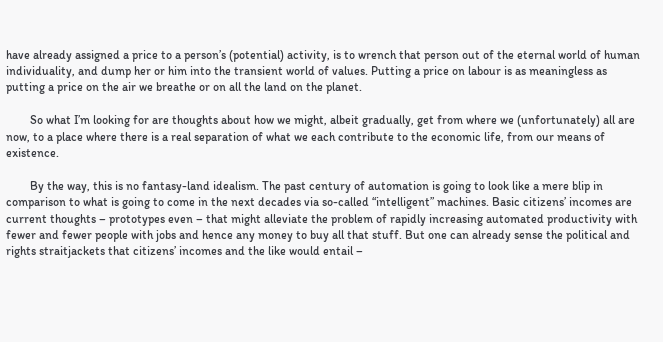have already assigned a price to a person’s (potential) activity, is to wrench that person out of the eternal world of human individuality, and dump her or him into the transient world of values. Putting a price on labour is as meaningless as putting a price on the air we breathe or on all the land on the planet.

        So what I’m looking for are thoughts about how we might, albeit gradually, get from where we (unfortunately) all are now, to a place where there is a real separation of what we each contribute to the economic life, from our means of existence.

        By the way, this is no fantasy-land idealism. The past century of automation is going to look like a mere blip in comparison to what is going to come in the next decades via so-called “intelligent” machines. Basic citizens’ incomes are current thoughts – prototypes even – that might alleviate the problem of rapidly increasing automated productivity with fewer and fewer people with jobs and hence any money to buy all that stuff. But one can already sense the political and rights straitjackets that citizens’ incomes and the like would entail –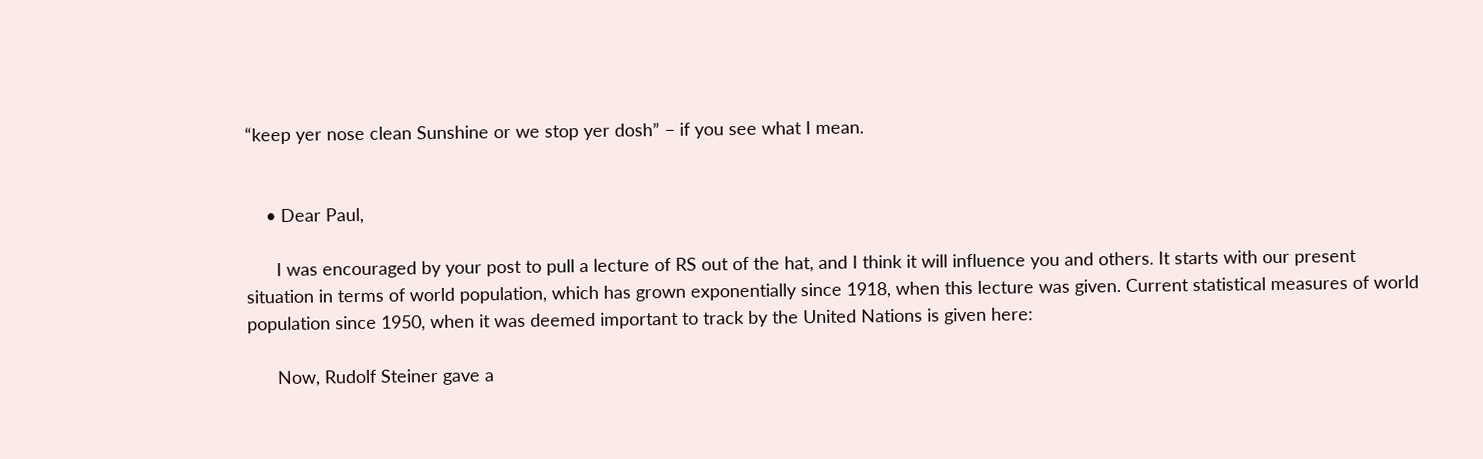“keep yer nose clean Sunshine or we stop yer dosh” – if you see what I mean.


    • Dear Paul,

      I was encouraged by your post to pull a lecture of RS out of the hat, and I think it will influence you and others. It starts with our present situation in terms of world population, which has grown exponentially since 1918, when this lecture was given. Current statistical measures of world population since 1950, when it was deemed important to track by the United Nations is given here:

      Now, Rudolf Steiner gave a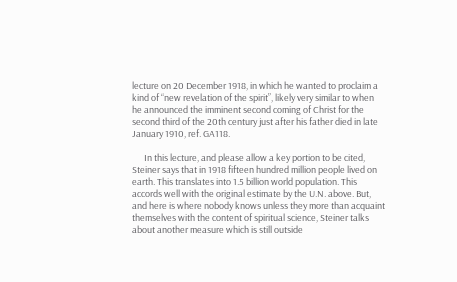lecture on 20 December 1918, in which he wanted to proclaim a kind of “new revelation of the spirit”, likely very similar to when he announced the imminent second coming of Christ for the second third of the 20th century just after his father died in late January 1910, ref. GA118.

      In this lecture, and please allow a key portion to be cited, Steiner says that in 1918 fifteen hundred million people lived on earth. This translates into 1.5 billion world population. This accords well with the original estimate by the U.N. above. But, and here is where nobody knows unless they more than acquaint themselves with the content of spiritual science, Steiner talks about another measure which is still outside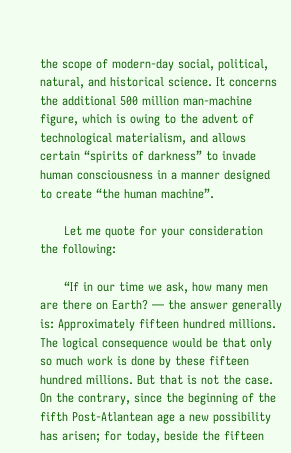the scope of modern-day social, political, natural, and historical science. It concerns the additional 500 million man-machine figure, which is owing to the advent of technological materialism, and allows certain “spirits of darkness” to invade human consciousness in a manner designed to create “the human machine”.

      Let me quote for your consideration the following:

      “If in our time we ask, how many men are there on Earth? — the answer generally is: Approximately fifteen hundred millions. The logical consequence would be that only so much work is done by these fifteen hundred millions. But that is not the case. On the contrary, since the beginning of the fifth Post-Atlantean age a new possibility has arisen; for today, beside the fifteen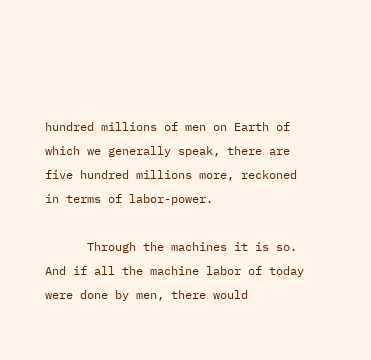hundred millions of men on Earth of which we generally speak, there are five hundred millions more, reckoned in terms of labor-power.

      Through the machines it is so. And if all the machine labor of today were done by men, there would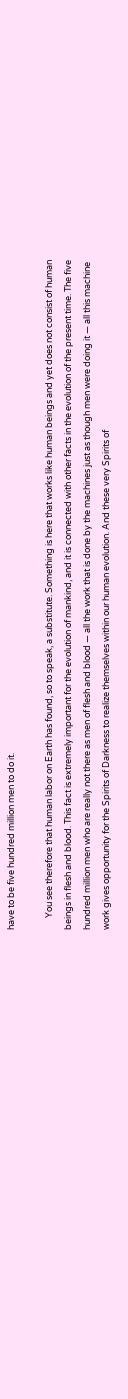have to be five hundred million men to do it.

      You see therefore that human labor on Earth has found, so to speak, a substitute. Something is here that works like human beings and yet does not consist of human beings in flesh and blood. This fact is extremely important for the evolution of mankind, and it is connected with other facts in the evolution of the present time. The five hundred million men who are really not there as men of flesh and blood — all the work that is done by the machines just as though men were doing it — all this machine work gives opportunity for the Spirits of Darkness to realize themselves within our human evolution. And these very Spirits of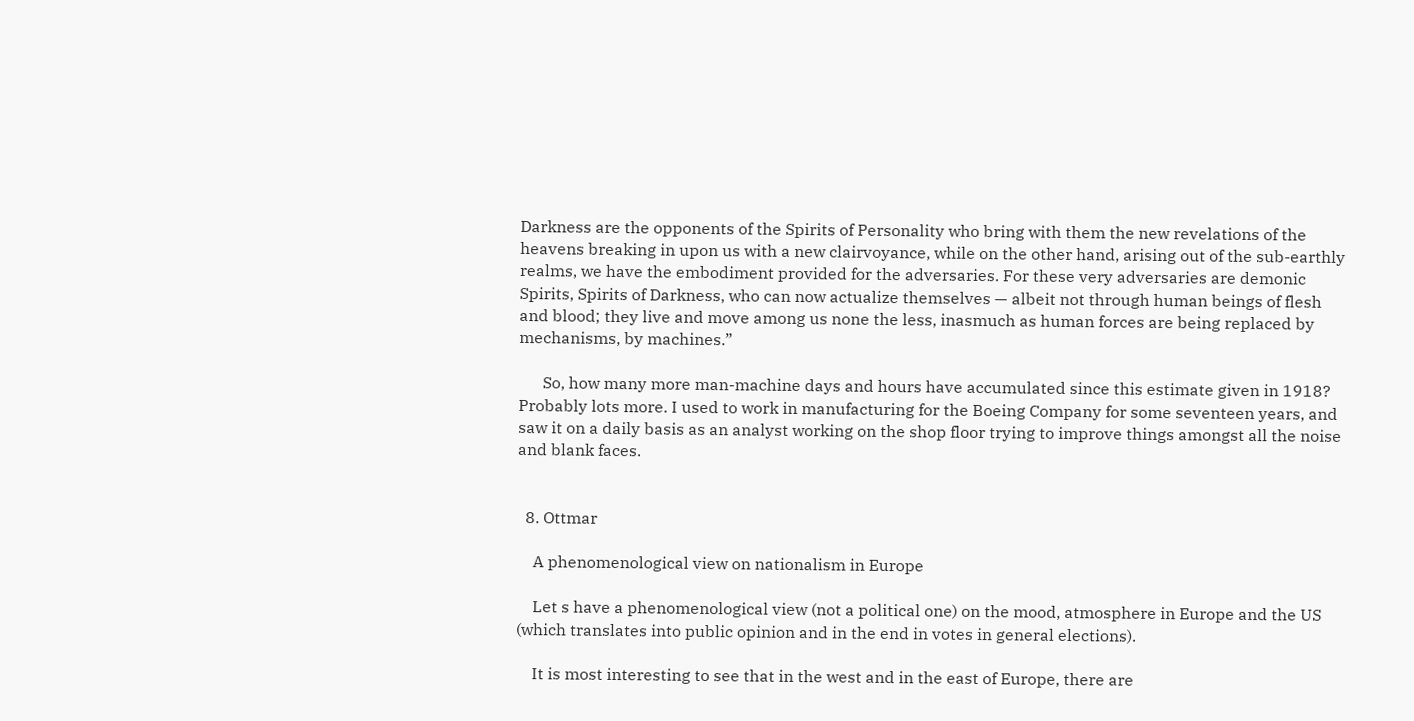Darkness are the opponents of the Spirits of Personality who bring with them the new revelations of the heavens breaking in upon us with a new clairvoyance, while on the other hand, arising out of the sub-earthly realms, we have the embodiment provided for the adversaries. For these very adversaries are demonic Spirits, Spirits of Darkness, who can now actualize themselves — albeit not through human beings of flesh and blood; they live and move among us none the less, inasmuch as human forces are being replaced by mechanisms, by machines.”

      So, how many more man-machine days and hours have accumulated since this estimate given in 1918? Probably lots more. I used to work in manufacturing for the Boeing Company for some seventeen years, and saw it on a daily basis as an analyst working on the shop floor trying to improve things amongst all the noise and blank faces.


  8. Ottmar

    A phenomenological view on nationalism in Europe

    Let s have a phenomenological view (not a political one) on the mood, atmosphere in Europe and the US (which translates into public opinion and in the end in votes in general elections).

    It is most interesting to see that in the west and in the east of Europe, there are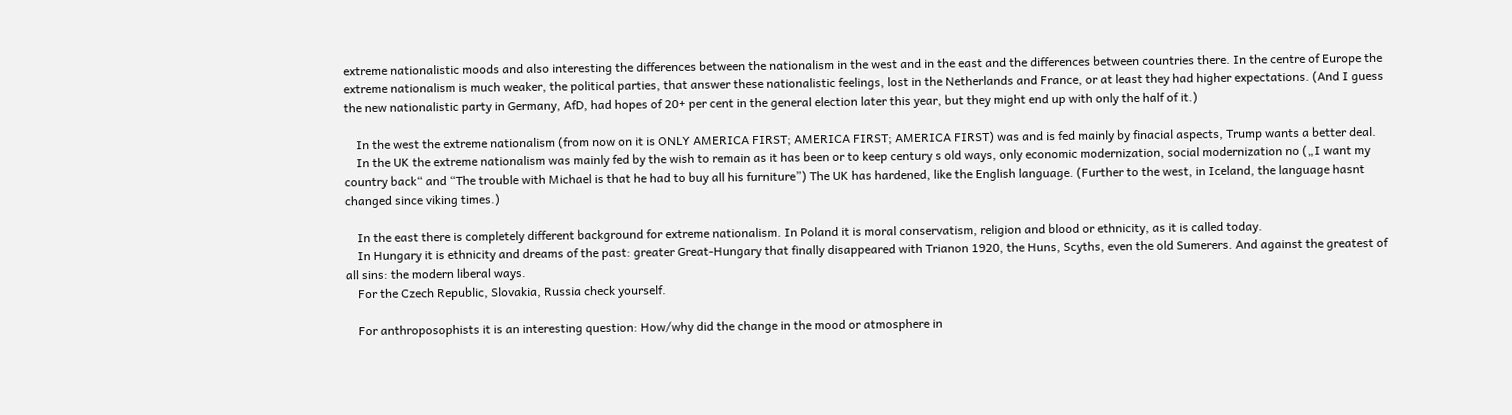extreme nationalistic moods and also interesting the differences between the nationalism in the west and in the east and the differences between countries there. In the centre of Europe the extreme nationalism is much weaker, the political parties, that answer these nationalistic feelings, lost in the Netherlands and France, or at least they had higher expectations. (And I guess the new nationalistic party in Germany, AfD, had hopes of 20+ per cent in the general election later this year, but they might end up with only the half of it.)

    In the west the extreme nationalism (from now on it is ONLY AMERICA FIRST; AMERICA FIRST; AMERICA FIRST) was and is fed mainly by finacial aspects, Trump wants a better deal.
    In the UK the extreme nationalism was mainly fed by the wish to remain as it has been or to keep century s old ways, only economic modernization, social modernization no („I want my country back“ and “The trouble with Michael is that he had to buy all his furniture”) The UK has hardened, like the English language. (Further to the west, in Iceland, the language hasnt changed since viking times.)

    In the east there is completely different background for extreme nationalism. In Poland it is moral conservatism, religion and blood or ethnicity, as it is called today.
    In Hungary it is ethnicity and dreams of the past: greater Great-Hungary that finally disappeared with Trianon 1920, the Huns, Scyths, even the old Sumerers. And against the greatest of all sins: the modern liberal ways.
    For the Czech Republic, Slovakia, Russia check yourself.

    For anthroposophists it is an interesting question: How/why did the change in the mood or atmosphere in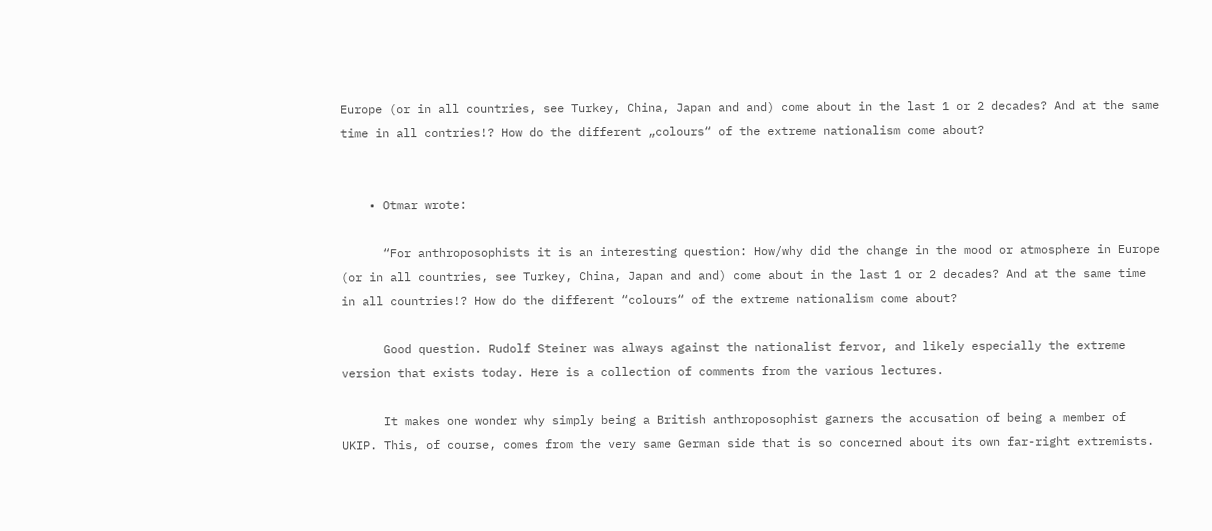Europe (or in all countries, see Turkey, China, Japan and and) come about in the last 1 or 2 decades? And at the same time in all contries!? How do the different „colours“ of the extreme nationalism come about?


    • Otmar wrote:

      “For anthroposophists it is an interesting question: How/why did the change in the mood or atmosphere in Europe (or in all countries, see Turkey, China, Japan and and) come about in the last 1 or 2 decades? And at the same time in all countries!? How do the different “colours“ of the extreme nationalism come about?

      Good question. Rudolf Steiner was always against the nationalist fervor, and likely especially the extreme version that exists today. Here is a collection of comments from the various lectures.

      It makes one wonder why simply being a British anthroposophist garners the accusation of being a member of UKIP. This, of course, comes from the very same German side that is so concerned about its own far-right extremists.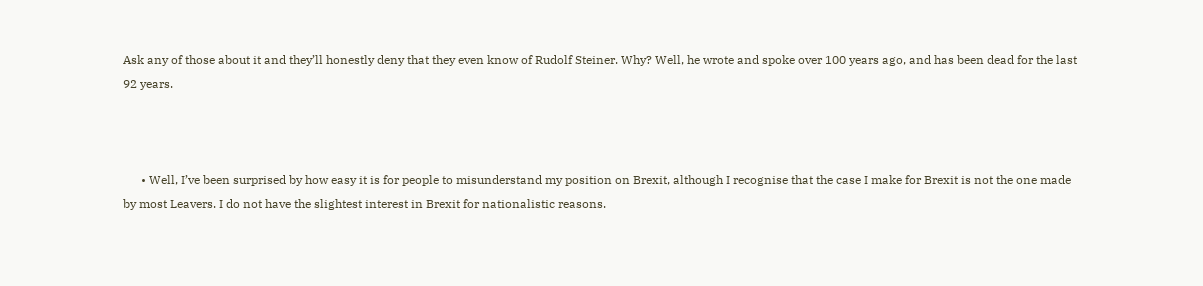Ask any of those about it and they’ll honestly deny that they even know of Rudolf Steiner. Why? Well, he wrote and spoke over 100 years ago, and has been dead for the last 92 years.



      • Well, I’ve been surprised by how easy it is for people to misunderstand my position on Brexit, although I recognise that the case I make for Brexit is not the one made by most Leavers. I do not have the slightest interest in Brexit for nationalistic reasons.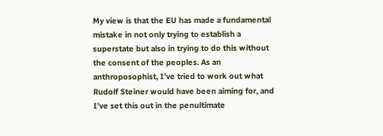My view is that the EU has made a fundamental mistake in not only trying to establish a superstate but also in trying to do this without the consent of the peoples. As an anthroposophist, I’ve tried to work out what Rudolf Steiner would have been aiming for, and I’ve set this out in the penultimate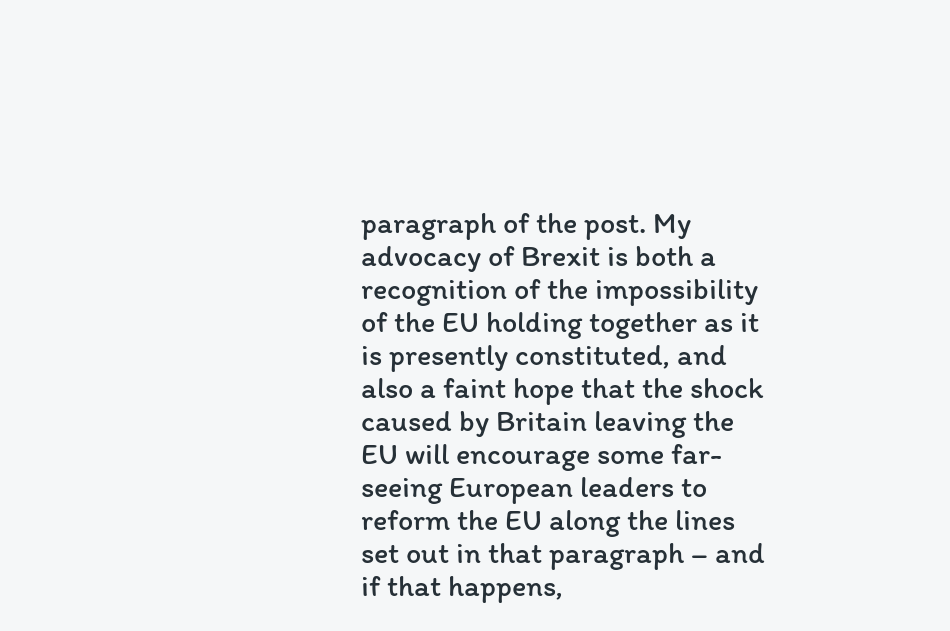paragraph of the post. My advocacy of Brexit is both a recognition of the impossibility of the EU holding together as it is presently constituted, and also a faint hope that the shock caused by Britain leaving the EU will encourage some far-seeing European leaders to reform the EU along the lines set out in that paragraph – and if that happens,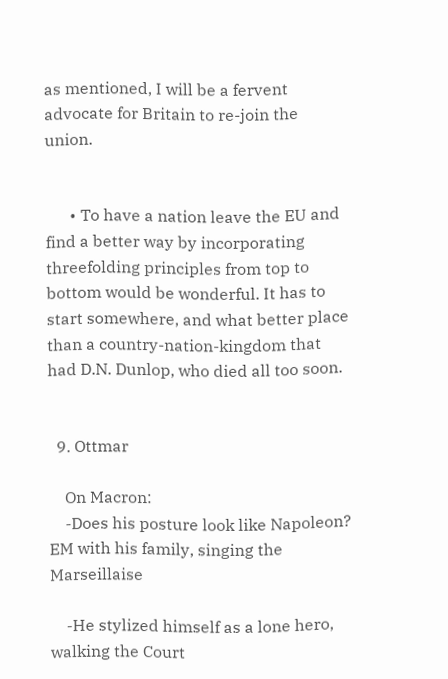as mentioned, I will be a fervent advocate for Britain to re-join the union.


      • To have a nation leave the EU and find a better way by incorporating threefolding principles from top to bottom would be wonderful. It has to start somewhere, and what better place than a country-nation-kingdom that had D.N. Dunlop, who died all too soon.


  9. Ottmar

    On Macron:
    -Does his posture look like Napoleon? EM with his family, singing the Marseillaise

    -He stylized himself as a lone hero, walking the Court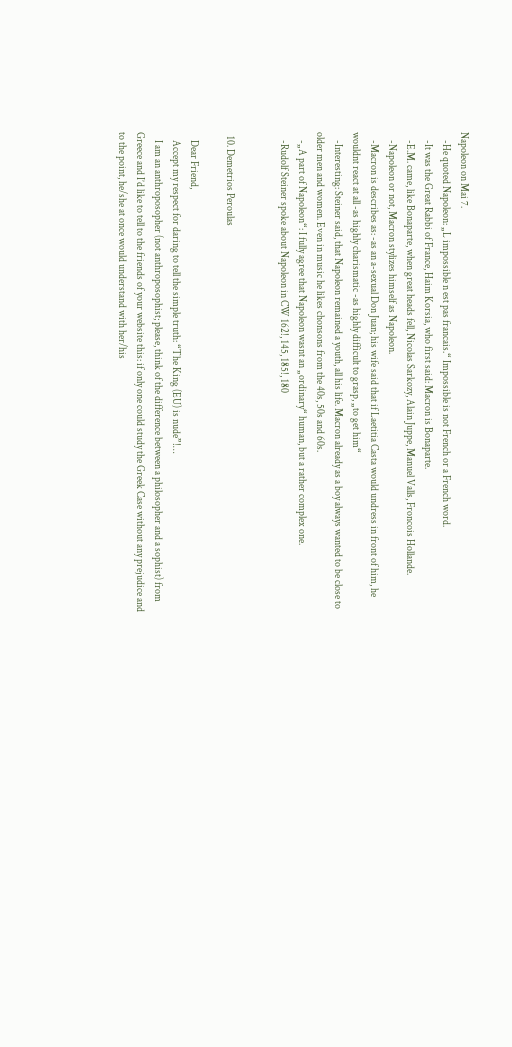Napoleon on Mai 7.
    -He quoted Napoleon: „L impossible n est pas francais.“ Impossible is not French or a French word.
    -It was the Great Rabbi of France, Haim Korsia, who first said: Macron is Bonaparte.
    -E.M. came, like Bonaparte, when great heads fell, Nicolas Sarkozy, Alain Juppe, Manuel Valls, Froncois Hollande.
    -Napoleon or not, Macron stylizes himself as Napoleon.
    -Macron is describes as: -as an a-sexual Don Juan; his wife said that if Laetitia Casta would undress in front of him, he wouldnt react at all -as highly charismatic -as highly difficult to grasp, „to get him“
    -Interesting: Steiner said, that Napoleon remained a youth, all his life. Macron already as a boy always wanted to be close to older men and women. Even in music he likes chonsons from the 40s, 50s and 60s.
    -„A part of Napoleon“: I fully agree that Napoleon wasnt an „ordinary“ human, but a rather complex one.
    -Rudolf Steiner spoke about Napoleon in CW 162!, 145, 185!, 180


  10. Demetrios Peroulas

    Dear Friend,
    Accept my respect for daring to tell the simple truth: “The King (EU) is nude”!…
    I am an anthroposopher (not anthroposophist; please, think of the difference between a philosopher and a sophist) from Greece and I’d like to tell to the friends of your website this: if only one could study the Greek Case without any prejudice and to the point, he/she at once would understand with her/his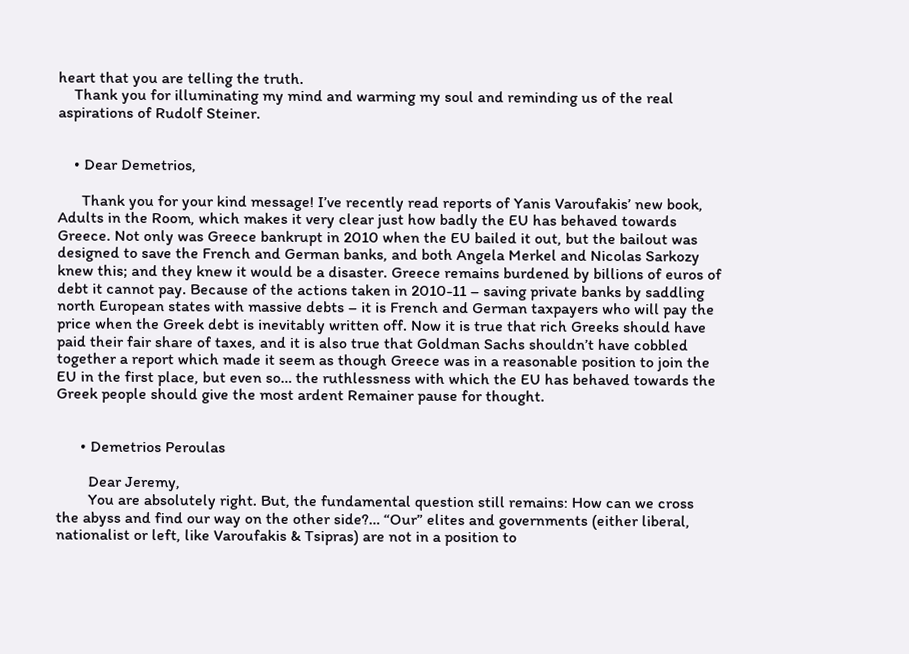heart that you are telling the truth.
    Thank you for illuminating my mind and warming my soul and reminding us of the real aspirations of Rudolf Steiner.


    • Dear Demetrios,

      Thank you for your kind message! I’ve recently read reports of Yanis Varoufakis’ new book, Adults in the Room, which makes it very clear just how badly the EU has behaved towards Greece. Not only was Greece bankrupt in 2010 when the EU bailed it out, but the bailout was designed to save the French and German banks, and both Angela Merkel and Nicolas Sarkozy knew this; and they knew it would be a disaster. Greece remains burdened by billions of euros of debt it cannot pay. Because of the actions taken in 2010-11 – saving private banks by saddling north European states with massive debts – it is French and German taxpayers who will pay the price when the Greek debt is inevitably written off. Now it is true that rich Greeks should have paid their fair share of taxes, and it is also true that Goldman Sachs shouldn’t have cobbled together a report which made it seem as though Greece was in a reasonable position to join the EU in the first place, but even so… the ruthlessness with which the EU has behaved towards the Greek people should give the most ardent Remainer pause for thought.


      • Demetrios Peroulas

        Dear Jeremy,
        You are absolutely right. But, the fundamental question still remains: How can we cross the abyss and find our way on the other side?… “Our” elites and governments (either liberal, nationalist or left, like Varoufakis & Tsipras) are not in a position to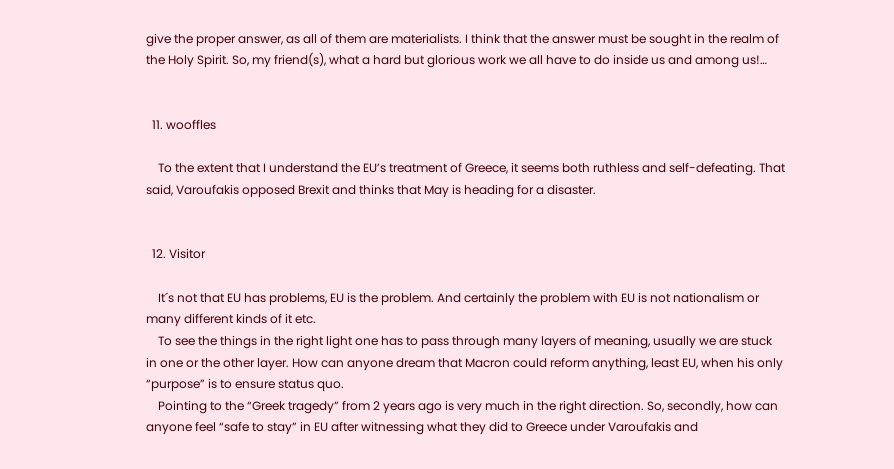give the proper answer, as all of them are materialists. I think that the answer must be sought in the realm of the Holy Spirit. So, my friend(s), what a hard but glorious work we all have to do inside us and among us!…


  11. wooffles

    To the extent that I understand the EU’s treatment of Greece, it seems both ruthless and self-defeating. That said, Varoufakis opposed Brexit and thinks that May is heading for a disaster.


  12. Visitor

    It´s not that EU has problems, EU is the problem. And certainly the problem with EU is not nationalism or many different kinds of it etc.
    To see the things in the right light one has to pass through many layers of meaning, usually we are stuck in one or the other layer. How can anyone dream that Macron could reform anything, least EU, when his only “purpose” is to ensure status quo.
    Pointing to the “Greek tragedy” from 2 years ago is very much in the right direction. So, secondly, how can anyone feel “safe to stay” in EU after witnessing what they did to Greece under Varoufakis and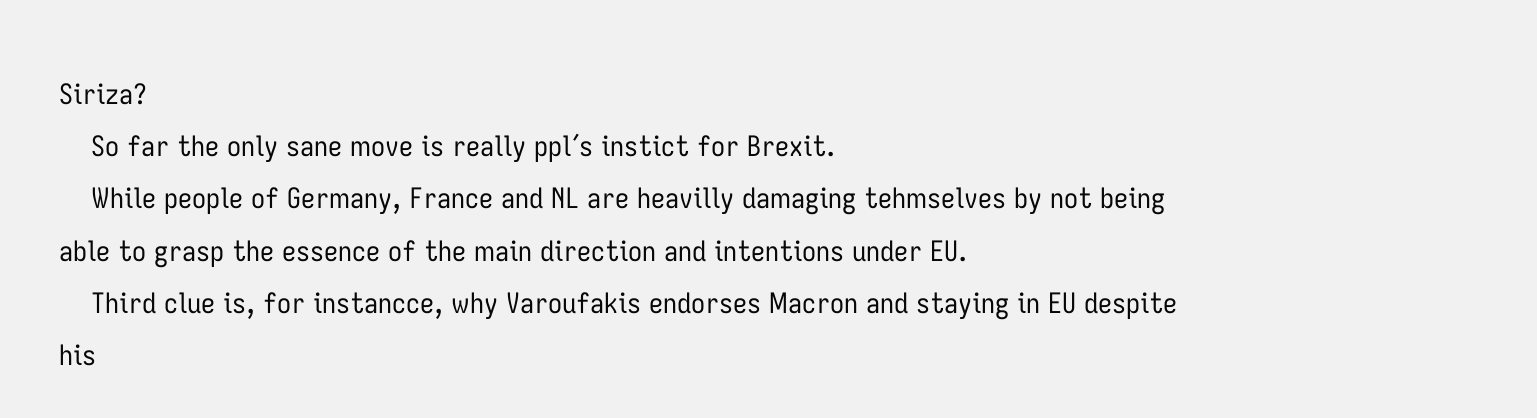Siriza?
    So far the only sane move is really ppl´s instict for Brexit.
    While people of Germany, France and NL are heavilly damaging tehmselves by not being able to grasp the essence of the main direction and intentions under EU.
    Third clue is, for instancce, why Varoufakis endorses Macron and staying in EU despite his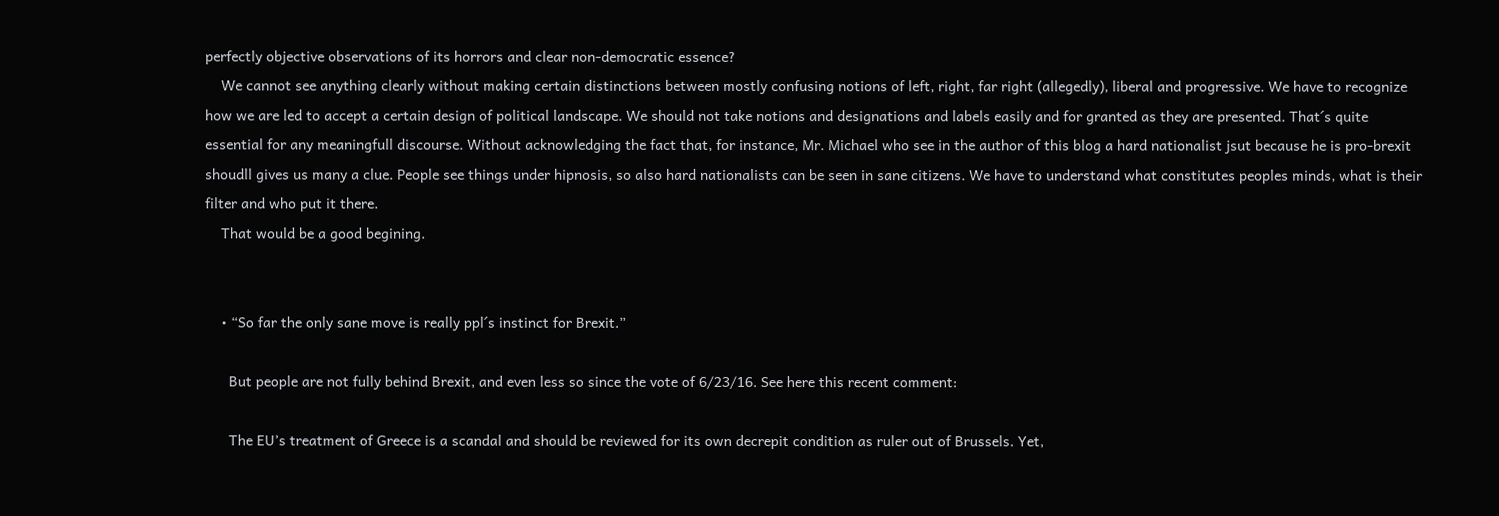perfectly objective observations of its horrors and clear non-democratic essence?
    We cannot see anything clearly without making certain distinctions between mostly confusing notions of left, right, far right (allegedly), liberal and progressive. We have to recognize how we are led to accept a certain design of political landscape. We should not take notions and designations and labels easily and for granted as they are presented. That´s quite essential for any meaningfull discourse. Without acknowledging the fact that, for instance, Mr. Michael who see in the author of this blog a hard nationalist jsut because he is pro-brexit shoudll gives us many a clue. People see things under hipnosis, so also hard nationalists can be seen in sane citizens. We have to understand what constitutes peoples minds, what is their filter and who put it there.
    That would be a good begining.


    • “So far the only sane move is really ppl´s instinct for Brexit.”

      But people are not fully behind Brexit, and even less so since the vote of 6/23/16. See here this recent comment:

      The EU’s treatment of Greece is a scandal and should be reviewed for its own decrepit condition as ruler out of Brussels. Yet,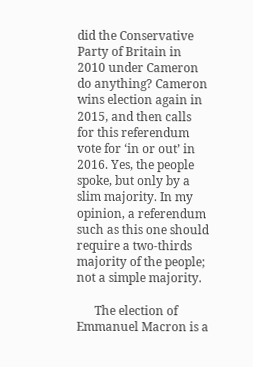did the Conservative Party of Britain in 2010 under Cameron do anything? Cameron wins election again in 2015, and then calls for this referendum vote for ‘in or out’ in 2016. Yes, the people spoke, but only by a slim majority. In my opinion, a referendum such as this one should require a two-thirds majority of the people; not a simple majority.

      The election of Emmanuel Macron is a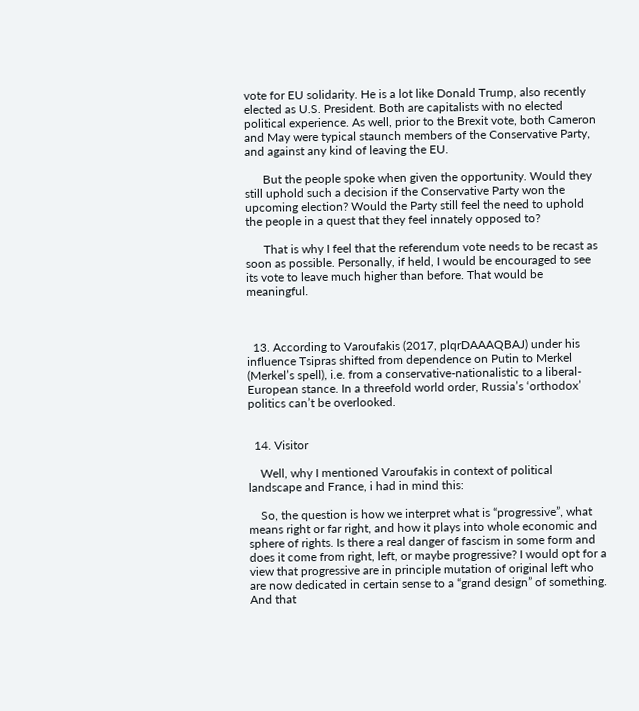vote for EU solidarity. He is a lot like Donald Trump, also recently elected as U.S. President. Both are capitalists with no elected political experience. As well, prior to the Brexit vote, both Cameron and May were typical staunch members of the Conservative Party, and against any kind of leaving the EU.

      But the people spoke when given the opportunity. Would they still uphold such a decision if the Conservative Party won the upcoming election? Would the Party still feel the need to uphold the people in a quest that they feel innately opposed to?

      That is why I feel that the referendum vote needs to be recast as soon as possible. Personally, if held, I would be encouraged to see its vote to leave much higher than before. That would be meaningful.



  13. According to Varoufakis (2017, plqrDAAAQBAJ) under his influence Tsipras shifted from dependence on Putin to Merkel (Merkel’s spell), i.e. from a conservative-nationalistic to a liberal-European stance. In a threefold world order, Russia’s ‘orthodox’ politics can’t be overlooked.


  14. Visitor

    Well, why I mentioned Varoufakis in context of political landscape and France, i had in mind this:

    So, the question is how we interpret what is “progressive”, what means right or far right, and how it plays into whole economic and sphere of rights. Is there a real danger of fascism in some form and does it come from right, left, or maybe progressive? I would opt for a view that progressive are in principle mutation of original left who are now dedicated in certain sense to a “grand design” of something. And that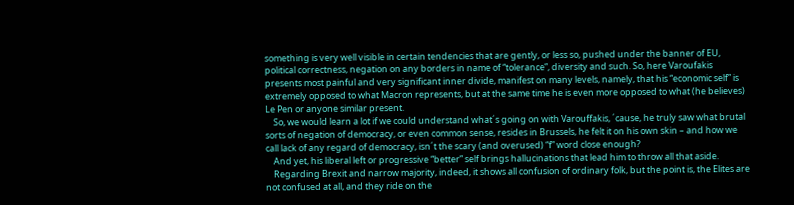something is very well visible in certain tendencies that are gently, or less so, pushed under the banner of EU, political correctness, negation on any borders in name of “tolerance”, diversity and such. So, here Varoufakis presents most painful and very significant inner divide, manifest on many levels, namely, that his “economic self” is extremely opposed to what Macron represents, but at the same time he is even more opposed to what (he believes) Le Pen or anyone similar present.
    So, we would learn a lot if we could understand what´s going on with Varouffakis, ´cause, he truly saw what brutal sorts of negation of democracy, or even common sense, resides in Brussels, he felt it on his own skin – and how we call lack of any regard of democracy, isn´t the scary (and overused) “f” word close enough?
    And yet, his liberal left or progressive “better” self brings hallucinations that lead him to throw all that aside.
    Regarding Brexit and narrow majority, indeed, it shows all confusion of ordinary folk, but the point is, the Elites are not confused at all, and they ride on the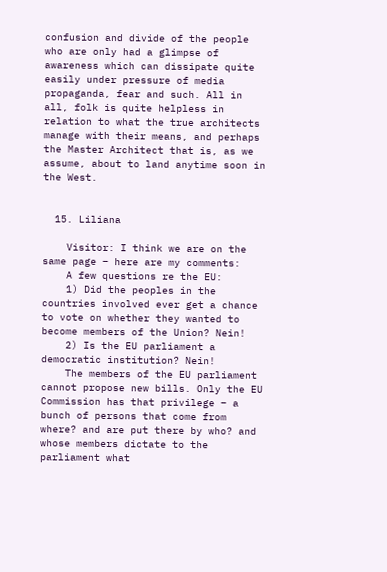confusion and divide of the people who are only had a glimpse of awareness which can dissipate quite easily under pressure of media propaganda, fear and such. All in all, folk is quite helpless in relation to what the true architects manage with their means, and perhaps the Master Architect that is, as we assume, about to land anytime soon in the West.


  15. Liliana

    Visitor: I think we are on the same page – here are my comments:
    A few questions re the EU:
    1) Did the peoples in the countries involved ever get a chance to vote on whether they wanted to become members of the Union? Nein!
    2) Is the EU parliament a democratic institution? Nein!
    The members of the EU parliament cannot propose new bills. Only the EU Commission has that privilege – a bunch of persons that come from where? and are put there by who? and whose members dictate to the parliament what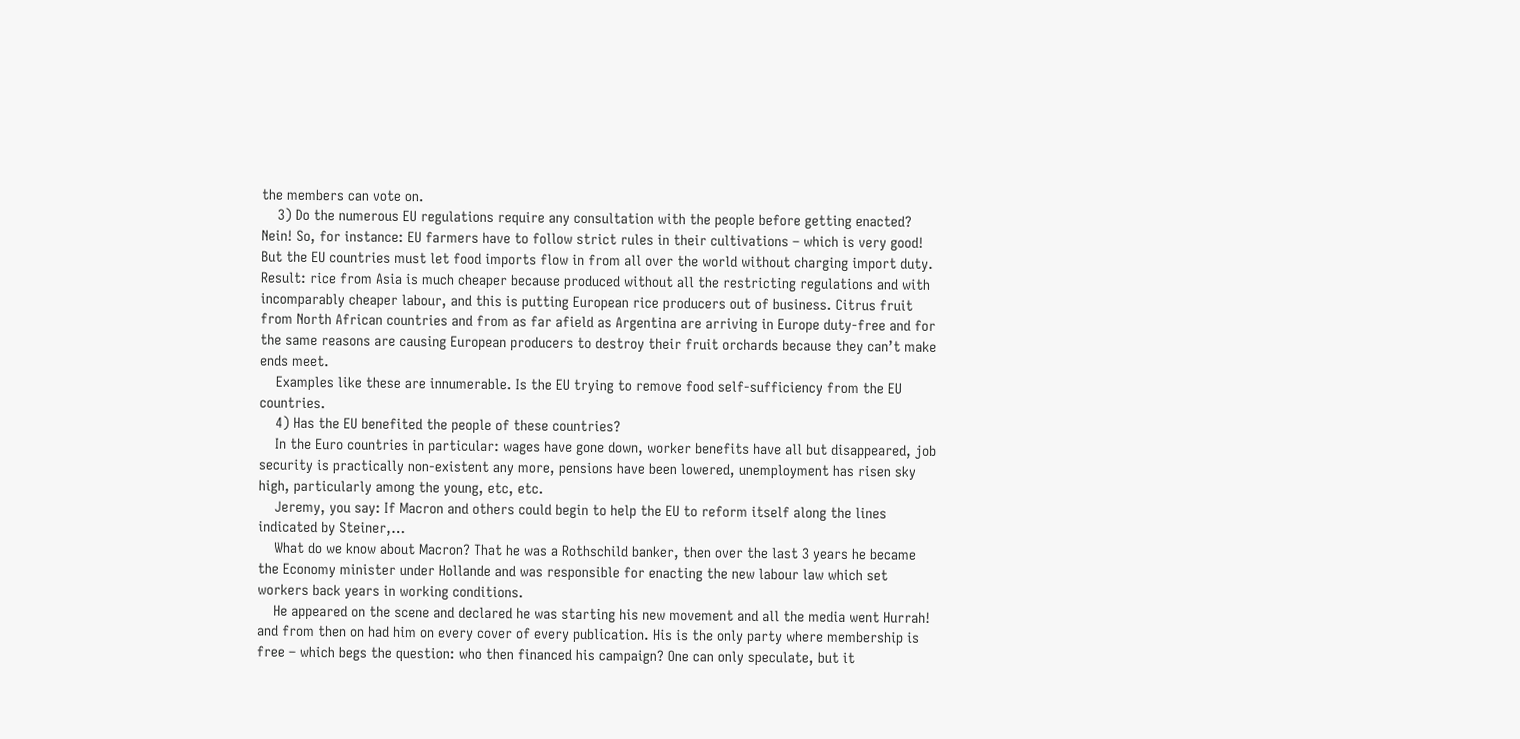the members can vote on.
    3) Do the numerous EU regulations require any consultation with the people before getting enacted? Nein! So, for instance: EU farmers have to follow strict rules in their cultivations – which is very good! But the EU countries must let food imports flow in from all over the world without charging import duty. Result: rice from Asia is much cheaper because produced without all the restricting regulations and with incomparably cheaper labour, and this is putting European rice producers out of business. Citrus fruit from North African countries and from as far afield as Argentina are arriving in Europe duty-free and for the same reasons are causing European producers to destroy their fruit orchards because they can’t make ends meet.
    Examples like these are innumerable. Is the EU trying to remove food self-sufficiency from the EU countries.
    4) Has the EU benefited the people of these countries?
    In the Euro countries in particular: wages have gone down, worker benefits have all but disappeared, job security is practically non-existent any more, pensions have been lowered, unemployment has risen sky high, particularly among the young, etc, etc.
    Jeremy, you say: If Macron and others could begin to help the EU to reform itself along the lines indicated by Steiner,…
    What do we know about Macron? That he was a Rothschild banker, then over the last 3 years he became the Economy minister under Hollande and was responsible for enacting the new labour law which set workers back years in working conditions.
    He appeared on the scene and declared he was starting his new movement and all the media went Hurrah! and from then on had him on every cover of every publication. His is the only party where membership is free – which begs the question: who then financed his campaign? One can only speculate, but it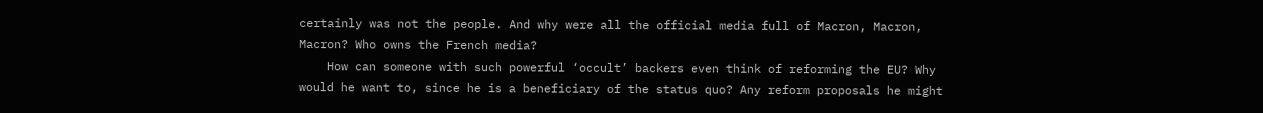certainly was not the people. And why were all the official media full of Macron, Macron, Macron? Who owns the French media?
    How can someone with such powerful ‘occult’ backers even think of reforming the EU? Why would he want to, since he is a beneficiary of the status quo? Any reform proposals he might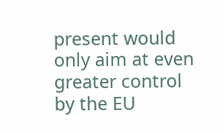present would only aim at even greater control by the EU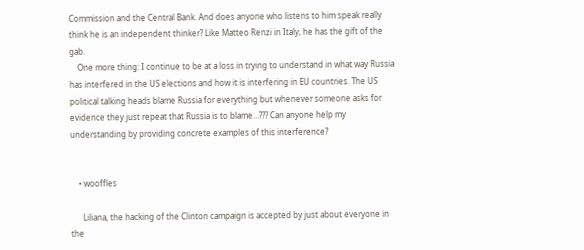Commission and the Central Bank. And does anyone who listens to him speak really think he is an independent thinker? Like Matteo Renzi in Italy, he has the gift of the gab.
    One more thing: I continue to be at a loss in trying to understand in what way Russia has interfered in the US elections and how it is interfering in EU countries. The US political talking heads blame Russia for everything but whenever someone asks for evidence they just repeat that Russia is to blame…??? Can anyone help my understanding by providing concrete examples of this interference?


    • wooffles

      Liliana, the hacking of the Clinton campaign is accepted by just about everyone in the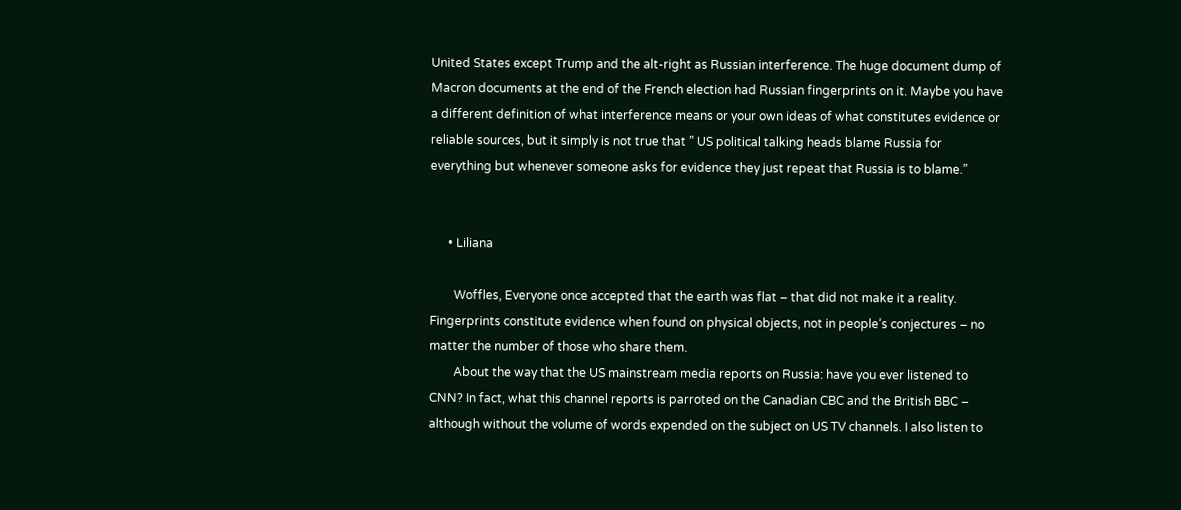United States except Trump and the alt-right as Russian interference. The huge document dump of Macron documents at the end of the French election had Russian fingerprints on it. Maybe you have a different definition of what interference means or your own ideas of what constitutes evidence or reliable sources, but it simply is not true that ” US political talking heads blame Russia for everything but whenever someone asks for evidence they just repeat that Russia is to blame.”


      • Liliana

        Woffles, Everyone once accepted that the earth was flat – that did not make it a reality. Fingerprints constitute evidence when found on physical objects, not in people’s conjectures – no matter the number of those who share them.
        About the way that the US mainstream media reports on Russia: have you ever listened to CNN? In fact, what this channel reports is parroted on the Canadian CBC and the British BBC – although without the volume of words expended on the subject on US TV channels. I also listen to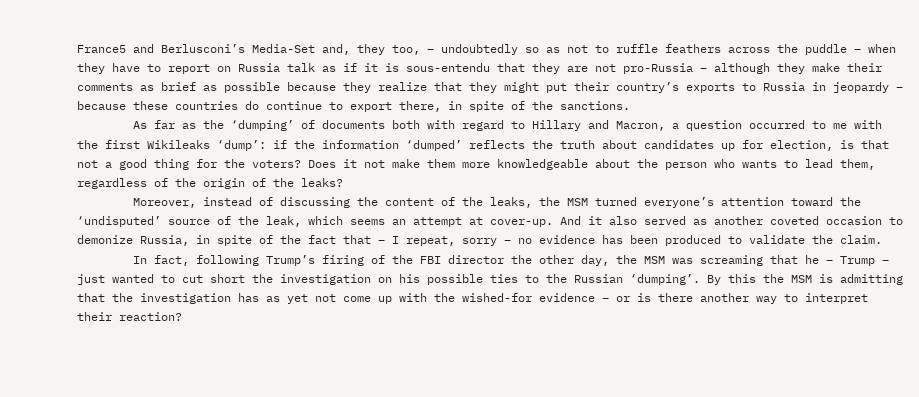France5 and Berlusconi’s Media-Set and, they too, – undoubtedly so as not to ruffle feathers across the puddle – when they have to report on Russia talk as if it is sous-entendu that they are not pro-Russia – although they make their comments as brief as possible because they realize that they might put their country’s exports to Russia in jeopardy – because these countries do continue to export there, in spite of the sanctions.
        As far as the ‘dumping’ of documents both with regard to Hillary and Macron, a question occurred to me with the first Wikileaks ‘dump’: if the information ‘dumped’ reflects the truth about candidates up for election, is that not a good thing for the voters? Does it not make them more knowledgeable about the person who wants to lead them, regardless of the origin of the leaks?
        Moreover, instead of discussing the content of the leaks, the MSM turned everyone’s attention toward the ‘undisputed’ source of the leak, which seems an attempt at cover-up. And it also served as another coveted occasion to demonize Russia, in spite of the fact that – I repeat, sorry – no evidence has been produced to validate the claim.
        In fact, following Trump’s firing of the FBI director the other day, the MSM was screaming that he – Trump – just wanted to cut short the investigation on his possible ties to the Russian ‘dumping’. By this the MSM is admitting that the investigation has as yet not come up with the wished-for evidence – or is there another way to interpret their reaction?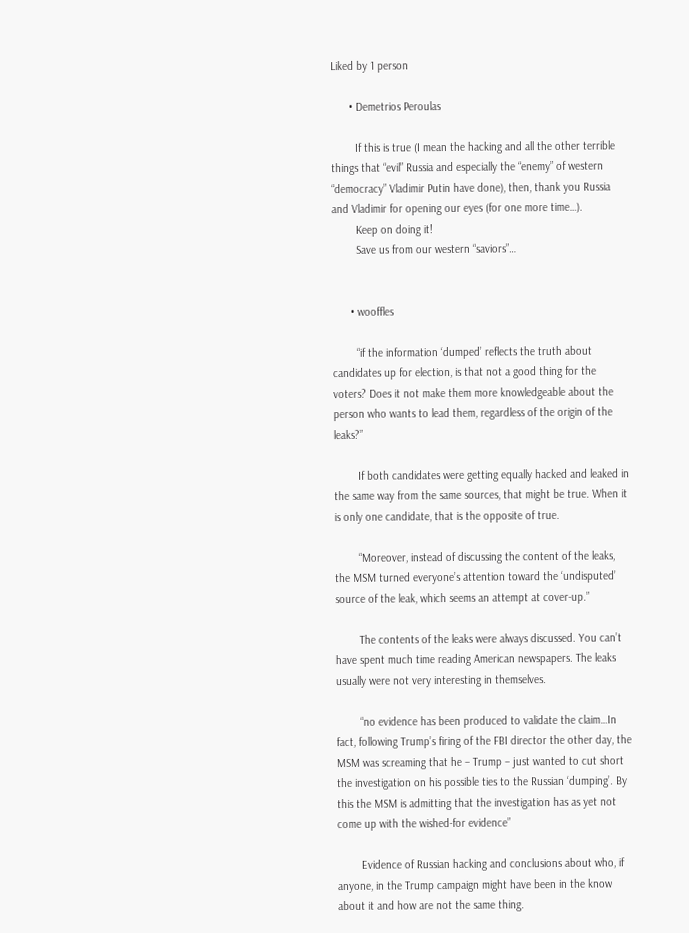Liked by 1 person

      • Demetrios Peroulas

        If this is true (I mean the hacking and all the other terrible things that “evil” Russia and especially the “enemy” of western “democracy” Vladimir Putin have done), then, thank you Russia and Vladimir for opening our eyes (for one more time…).
        Keep on doing it!
        Save us from our western “saviors”…


      • wooffles

        “if the information ‘dumped’ reflects the truth about candidates up for election, is that not a good thing for the voters? Does it not make them more knowledgeable about the person who wants to lead them, regardless of the origin of the leaks?”

        If both candidates were getting equally hacked and leaked in the same way from the same sources, that might be true. When it is only one candidate, that is the opposite of true.

        “Moreover, instead of discussing the content of the leaks, the MSM turned everyone’s attention toward the ‘undisputed’ source of the leak, which seems an attempt at cover-up.”

        The contents of the leaks were always discussed. You can’t have spent much time reading American newspapers. The leaks usually were not very interesting in themselves.

        “no evidence has been produced to validate the claim…In fact, following Trump’s firing of the FBI director the other day, the MSM was screaming that he – Trump – just wanted to cut short the investigation on his possible ties to the Russian ‘dumping’. By this the MSM is admitting that the investigation has as yet not come up with the wished-for evidence”

        Evidence of Russian hacking and conclusions about who, if anyone, in the Trump campaign might have been in the know about it and how are not the same thing.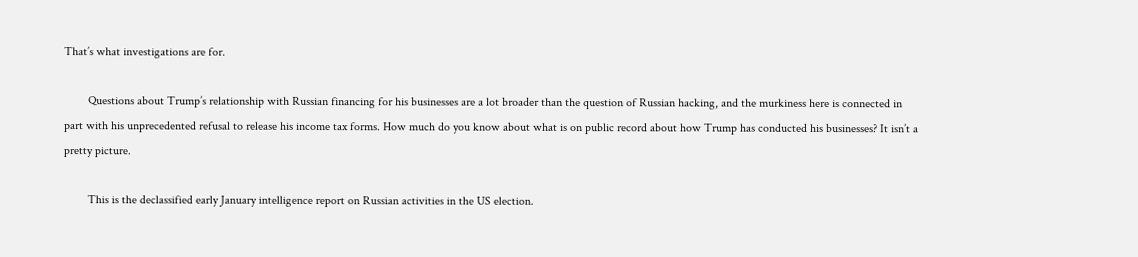That’s what investigations are for.

        Questions about Trump’s relationship with Russian financing for his businesses are a lot broader than the question of Russian hacking, and the murkiness here is connected in part with his unprecedented refusal to release his income tax forms. How much do you know about what is on public record about how Trump has conducted his businesses? It isn’t a pretty picture.

        This is the declassified early January intelligence report on Russian activities in the US election.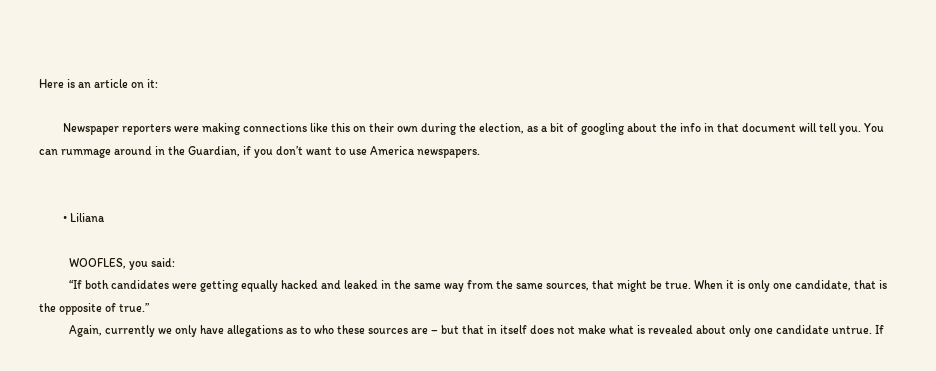Here is an article on it:

        Newspaper reporters were making connections like this on their own during the election, as a bit of googling about the info in that document will tell you. You can rummage around in the Guardian, if you don’t want to use America newspapers.


        • Liliana

          WOOFLES, you said:
          “If both candidates were getting equally hacked and leaked in the same way from the same sources, that might be true. When it is only one candidate, that is the opposite of true.”
          Again, currently we only have allegations as to who these sources are – but that in itself does not make what is revealed about only one candidate untrue. If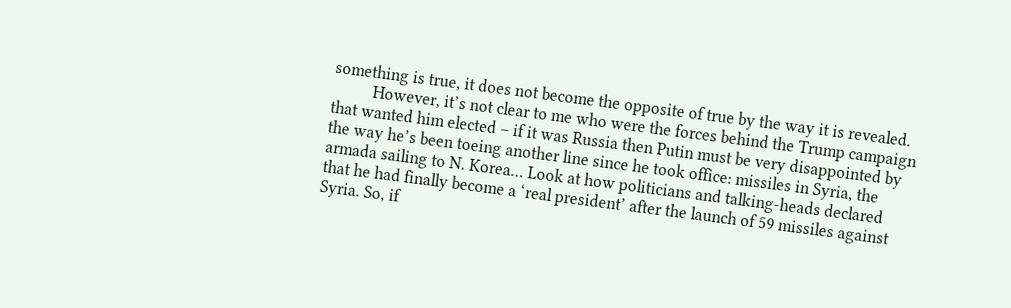something is true, it does not become the opposite of true by the way it is revealed.
          However, it’s not clear to me who were the forces behind the Trump campaign that wanted him elected – if it was Russia then Putin must be very disappointed by the way he’s been toeing another line since he took office: missiles in Syria, the armada sailing to N. Korea… Look at how politicians and talking-heads declared that he had finally become a ‘real president’ after the launch of 59 missiles against Syria. So, if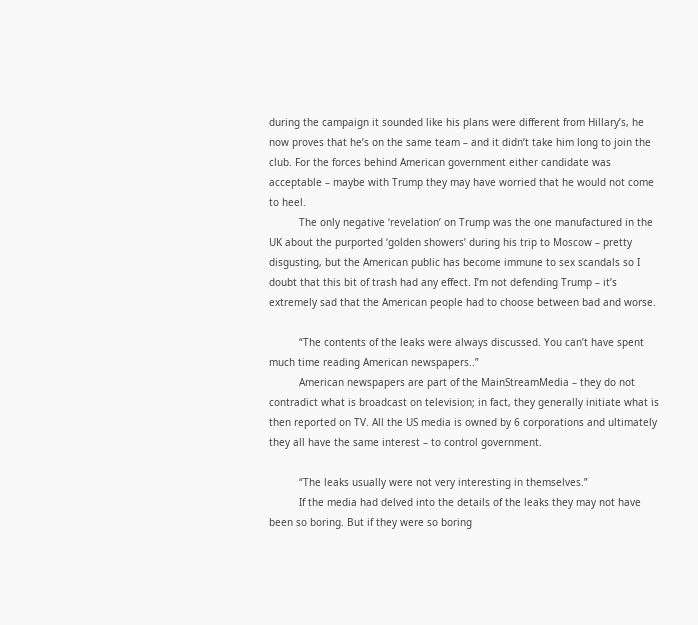during the campaign it sounded like his plans were different from Hillary’s, he now proves that he’s on the same team – and it didn’t take him long to join the club. For the forces behind American government either candidate was acceptable – maybe with Trump they may have worried that he would not come to heel.
          The only negative ‘revelation’ on Trump was the one manufactured in the UK about the purported ‘golden showers’ during his trip to Moscow – pretty disgusting, but the American public has become immune to sex scandals so I doubt that this bit of trash had any effect. I’m not defending Trump – it’s extremely sad that the American people had to choose between bad and worse.

          “The contents of the leaks were always discussed. You can’t have spent much time reading American newspapers..”
          American newspapers are part of the MainStreamMedia – they do not contradict what is broadcast on television; in fact, they generally initiate what is then reported on TV. All the US media is owned by 6 corporations and ultimately they all have the same interest – to control government.

          “The leaks usually were not very interesting in themselves.”
          If the media had delved into the details of the leaks they may not have been so boring. But if they were so boring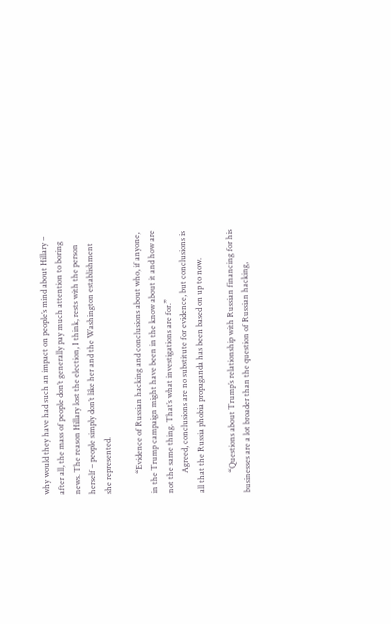why would they have had such an impact on people’s mind about Hillary – after all, the mass of people don’t generally pay much attention to boring news. The reason Hillary lost the election, I think, rests with the person herself – people simply don’t like her and the Washington establishment she represented.

          “Evidence of Russian hacking and conclusions about who, if anyone, in the Trump campaign might have been in the know about it and how are not the same thing. That’s what investigations are for.”
          Agreed, conclusions are no substitute for evidence, but conclusions is all that the Russia phobia propaganda has been based on up to now.

          “Questions about Trump’s relationship with Russian financing for his businesses are a lot broader than the question of Russian hacking,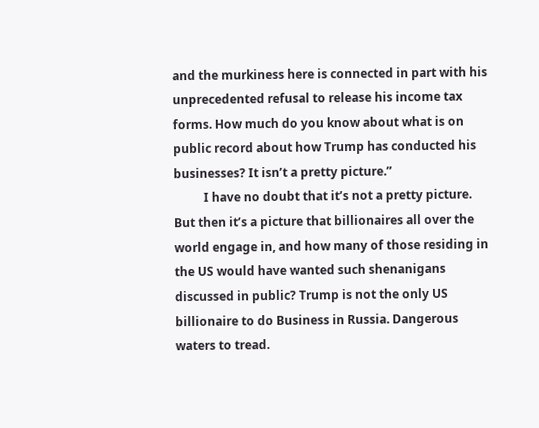and the murkiness here is connected in part with his unprecedented refusal to release his income tax forms. How much do you know about what is on public record about how Trump has conducted his businesses? It isn’t a pretty picture.”
          I have no doubt that it’s not a pretty picture. But then it’s a picture that billionaires all over the world engage in, and how many of those residing in the US would have wanted such shenanigans discussed in public? Trump is not the only US billionaire to do Business in Russia. Dangerous waters to tread.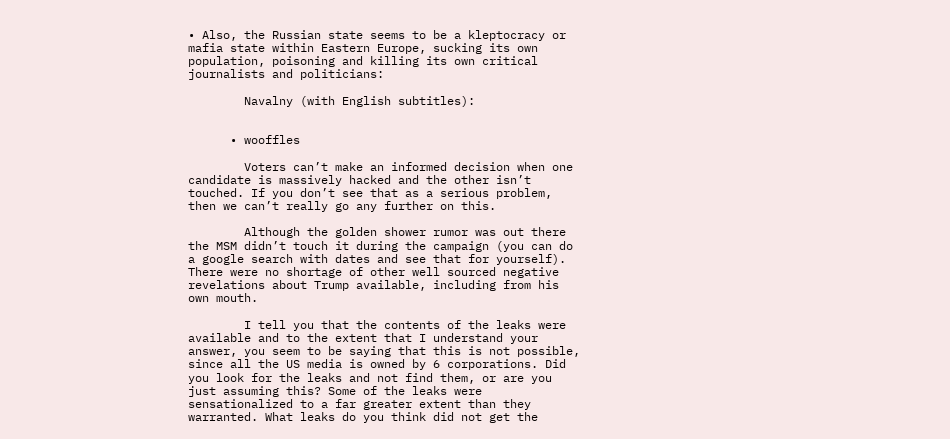• Also, the Russian state seems to be a kleptocracy or mafia state within Eastern Europe, sucking its own population, poisoning and killing its own critical journalists and politicians:

        Navalny (with English subtitles):


      • wooffles

        Voters can’t make an informed decision when one candidate is massively hacked and the other isn’t touched. If you don’t see that as a serious problem, then we can’t really go any further on this.

        Although the golden shower rumor was out there the MSM didn’t touch it during the campaign (you can do a google search with dates and see that for yourself). There were no shortage of other well sourced negative revelations about Trump available, including from his own mouth.

        I tell you that the contents of the leaks were available and to the extent that I understand your answer, you seem to be saying that this is not possible, since all the US media is owned by 6 corporations. Did you look for the leaks and not find them, or are you just assuming this? Some of the leaks were sensationalized to a far greater extent than they warranted. What leaks do you think did not get the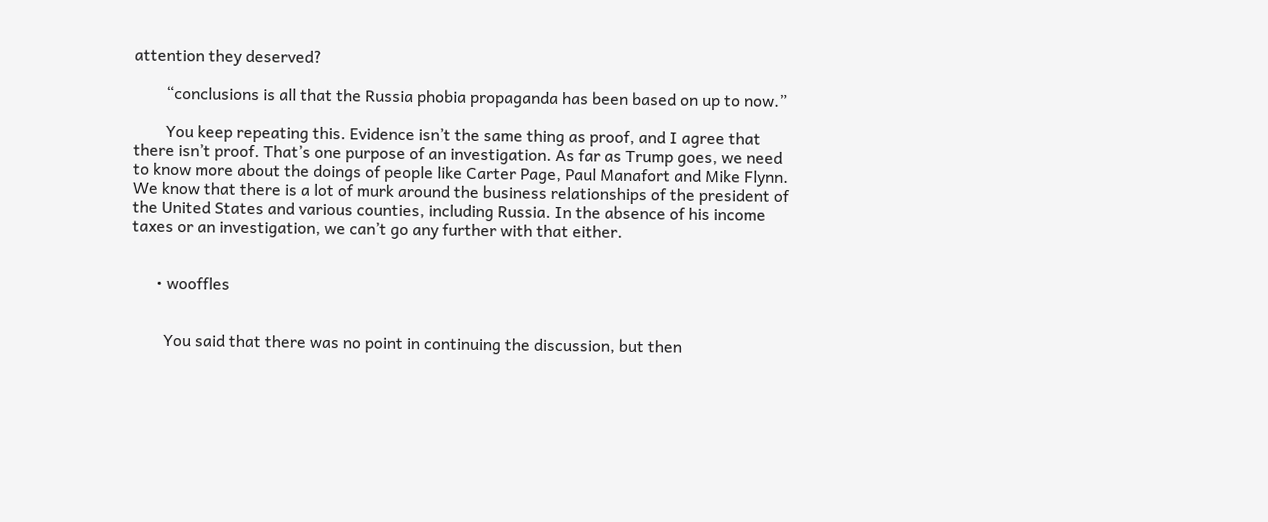attention they deserved?

        “conclusions is all that the Russia phobia propaganda has been based on up to now.”

        You keep repeating this. Evidence isn’t the same thing as proof, and I agree that there isn’t proof. That’s one purpose of an investigation. As far as Trump goes, we need to know more about the doings of people like Carter Page, Paul Manafort and Mike Flynn. We know that there is a lot of murk around the business relationships of the president of the United States and various counties, including Russia. In the absence of his income taxes or an investigation, we can’t go any further with that either.


      • wooffles


        You said that there was no point in continuing the discussion, but then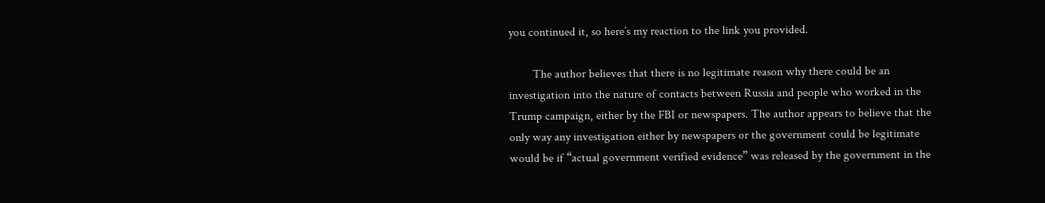you continued it, so here’s my reaction to the link you provided.

        The author believes that there is no legitimate reason why there could be an investigation into the nature of contacts between Russia and people who worked in the Trump campaign, either by the FBI or newspapers. The author appears to believe that the only way any investigation either by newspapers or the government could be legitimate would be if “actual government verified evidence” was released by the government in the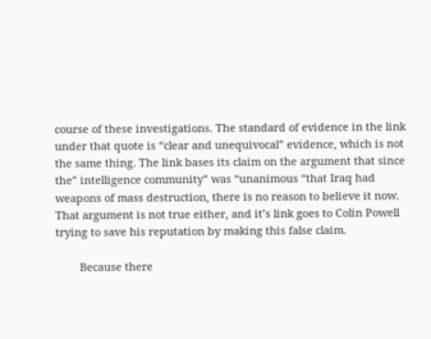course of these investigations. The standard of evidence in the link under that quote is “clear and unequivocal” evidence, which is not the same thing. The link bases its claim on the argument that since the” intelligence community” was “unanimous “that Iraq had weapons of mass destruction, there is no reason to believe it now. That argument is not true either, and it’s link goes to Colin Powell trying to save his reputation by making this false claim.

        Because there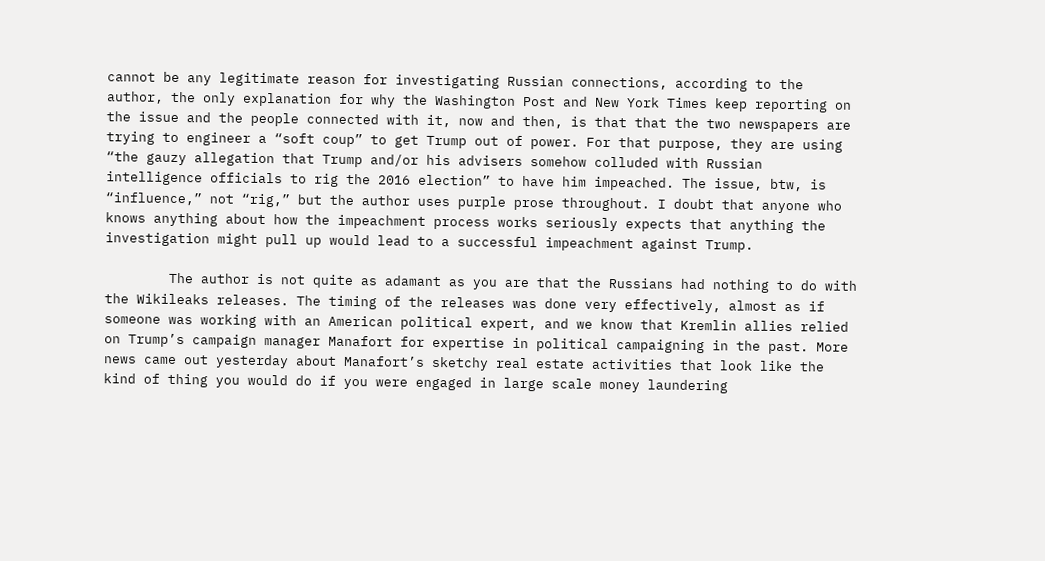cannot be any legitimate reason for investigating Russian connections, according to the author, the only explanation for why the Washington Post and New York Times keep reporting on the issue and the people connected with it, now and then, is that that the two newspapers are trying to engineer a “soft coup” to get Trump out of power. For that purpose, they are using “the gauzy allegation that Trump and/or his advisers somehow colluded with Russian intelligence officials to rig the 2016 election” to have him impeached. The issue, btw, is “influence,” not “rig,” but the author uses purple prose throughout. I doubt that anyone who knows anything about how the impeachment process works seriously expects that anything the investigation might pull up would lead to a successful impeachment against Trump.

        The author is not quite as adamant as you are that the Russians had nothing to do with the Wikileaks releases. The timing of the releases was done very effectively, almost as if someone was working with an American political expert, and we know that Kremlin allies relied on Trump’s campaign manager Manafort for expertise in political campaigning in the past. More news came out yesterday about Manafort’s sketchy real estate activities that look like the kind of thing you would do if you were engaged in large scale money laundering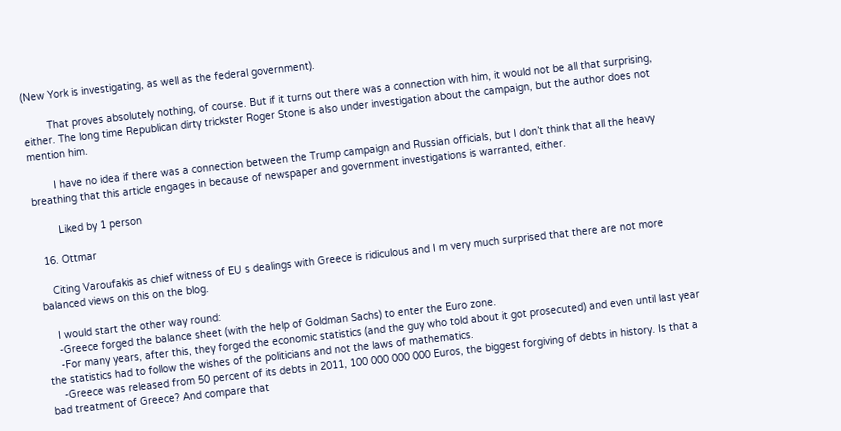(New York is investigating, as well as the federal government).

        That proves absolutely nothing, of course. But if it turns out there was a connection with him, it would not be all that surprising, either. The long time Republican dirty trickster Roger Stone is also under investigation about the campaign, but the author does not mention him.

        I have no idea if there was a connection between the Trump campaign and Russian officials, but I don’t think that all the heavy breathing that this article engages in because of newspaper and government investigations is warranted, either.

        Liked by 1 person

  16. Ottmar

    Citing Varoufakis as chief witness of EU s dealings with Greece is ridiculous and I m very much surprised that there are not more balanced views on this on the blog.

    I would start the other way round:
    -Greece forged the balance sheet (with the help of Goldman Sachs) to enter the Euro zone.
    -For many years, after this, they forged the economic statistics (and the guy who told about it got prosecuted) and even until last year the statistics had to follow the wishes of the politicians and not the laws of mathematics.
    -Greece was released from 50 percent of its debts in 2011, 100 000 000 000 Euros, the biggest forgiving of debts in history. Is that a bad treatment of Greece? And compare that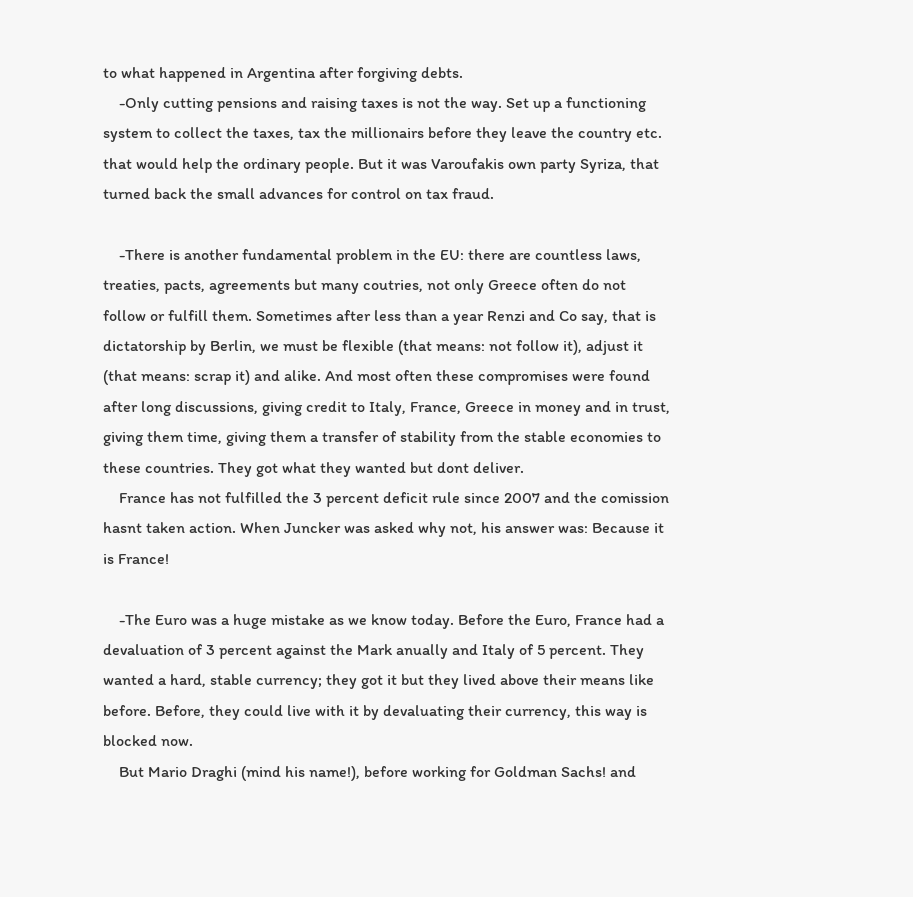to what happened in Argentina after forgiving debts.
    -Only cutting pensions and raising taxes is not the way. Set up a functioning system to collect the taxes, tax the millionairs before they leave the country etc. that would help the ordinary people. But it was Varoufakis own party Syriza, that turned back the small advances for control on tax fraud.

    -There is another fundamental problem in the EU: there are countless laws, treaties, pacts, agreements but many coutries, not only Greece often do not follow or fulfill them. Sometimes after less than a year Renzi and Co say, that is dictatorship by Berlin, we must be flexible (that means: not follow it), adjust it (that means: scrap it) and alike. And most often these compromises were found after long discussions, giving credit to Italy, France, Greece in money and in trust, giving them time, giving them a transfer of stability from the stable economies to these countries. They got what they wanted but dont deliver.
    France has not fulfilled the 3 percent deficit rule since 2007 and the comission hasnt taken action. When Juncker was asked why not, his answer was: Because it is France!

    -The Euro was a huge mistake as we know today. Before the Euro, France had a devaluation of 3 percent against the Mark anually and Italy of 5 percent. They wanted a hard, stable currency; they got it but they lived above their means like before. Before, they could live with it by devaluating their currency, this way is blocked now.
    But Mario Draghi (mind his name!), before working for Goldman Sachs! and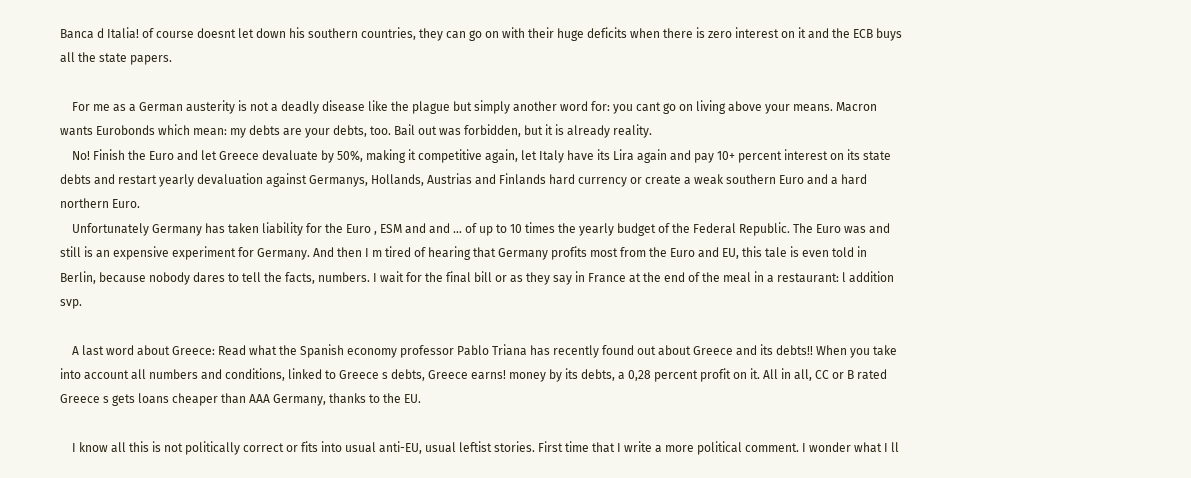Banca d Italia! of course doesnt let down his southern countries, they can go on with their huge deficits when there is zero interest on it and the ECB buys all the state papers.

    For me as a German austerity is not a deadly disease like the plague but simply another word for: you cant go on living above your means. Macron wants Eurobonds which mean: my debts are your debts, too. Bail out was forbidden, but it is already reality.
    No! Finish the Euro and let Greece devaluate by 50%, making it competitive again, let Italy have its Lira again and pay 10+ percent interest on its state debts and restart yearly devaluation against Germanys, Hollands, Austrias and Finlands hard currency or create a weak southern Euro and a hard northern Euro.
    Unfortunately Germany has taken liability for the Euro , ESM and and … of up to 10 times the yearly budget of the Federal Republic. The Euro was and still is an expensive experiment for Germany. And then I m tired of hearing that Germany profits most from the Euro and EU, this tale is even told in Berlin, because nobody dares to tell the facts, numbers. I wait for the final bill or as they say in France at the end of the meal in a restaurant: l addition svp.

    A last word about Greece: Read what the Spanish economy professor Pablo Triana has recently found out about Greece and its debts!! When you take into account all numbers and conditions, linked to Greece s debts, Greece earns! money by its debts, a 0,28 percent profit on it. All in all, CC or B rated Greece s gets loans cheaper than AAA Germany, thanks to the EU.

    I know all this is not politically correct or fits into usual anti-EU, usual leftist stories. First time that I write a more political comment. I wonder what I ll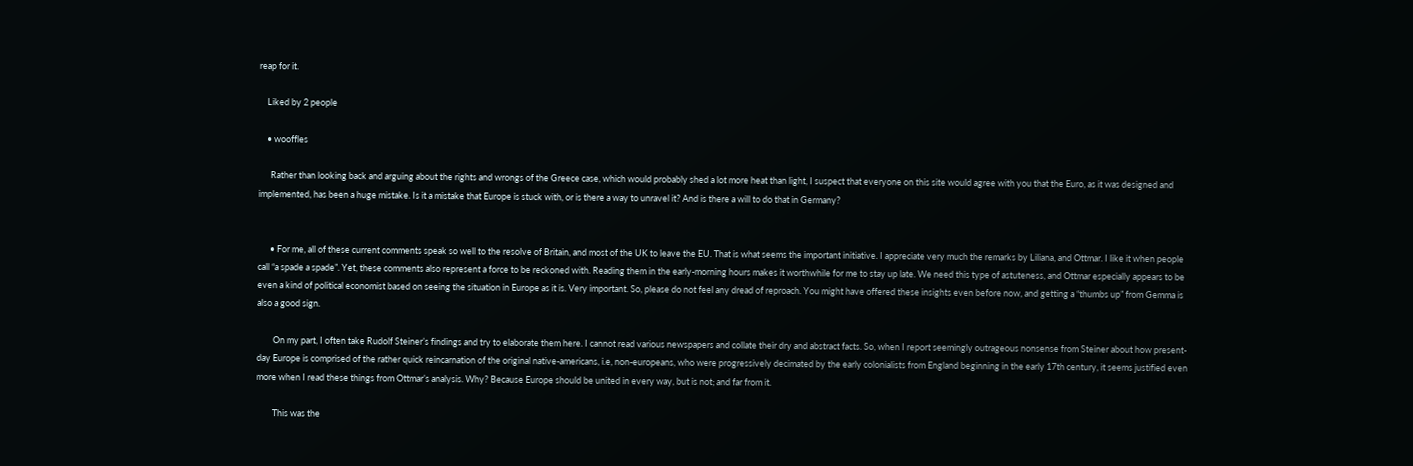reap for it.

    Liked by 2 people

    • wooffles

      Rather than looking back and arguing about the rights and wrongs of the Greece case, which would probably shed a lot more heat than light, I suspect that everyone on this site would agree with you that the Euro, as it was designed and implemented, has been a huge mistake. Is it a mistake that Europe is stuck with, or is there a way to unravel it? And is there a will to do that in Germany?


      • For me, all of these current comments speak so well to the resolve of Britain, and most of the UK to leave the EU. That is what seems the important initiative. I appreciate very much the remarks by Liliana, and Ottmar. I like it when people call “a spade a spade”. Yet, these comments also represent a force to be reckoned with. Reading them in the early-morning hours makes it worthwhile for me to stay up late. We need this type of astuteness, and Ottmar especially appears to be even a kind of political economist based on seeing the situation in Europe as it is. Very important. So, please do not feel any dread of reproach. You might have offered these insights even before now, and getting a “thumbs up” from Gemma is also a good sign.

        On my part, I often take Rudolf Steiner’s findings and try to elaborate them here. I cannot read various newspapers and collate their dry and abstract facts. So, when I report seemingly outrageous nonsense from Steiner about how present-day Europe is comprised of the rather quick reincarnation of the original native-americans, i.e, non-europeans, who were progressively decimated by the early colonialists from England beginning in the early 17th century, it seems justified even more when I read these things from Ottmar’s analysis. Why? Because Europe should be united in every way, but is not; and far from it.

        This was the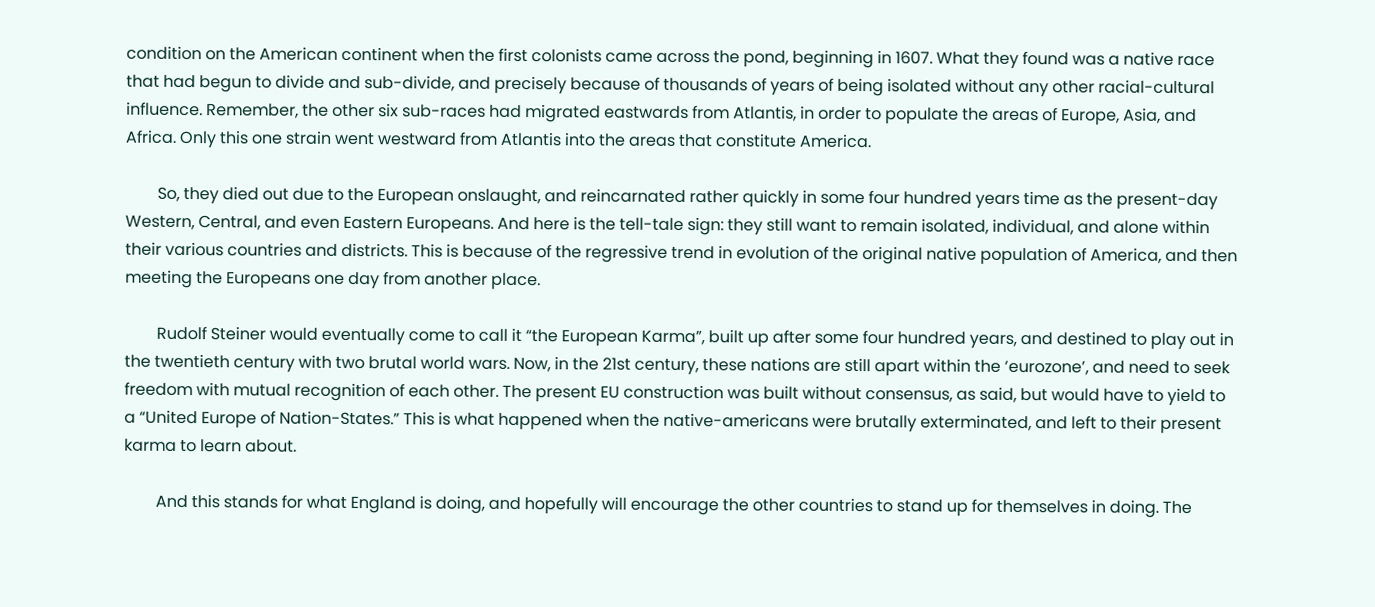condition on the American continent when the first colonists came across the pond, beginning in 1607. What they found was a native race that had begun to divide and sub-divide, and precisely because of thousands of years of being isolated without any other racial-cultural influence. Remember, the other six sub-races had migrated eastwards from Atlantis, in order to populate the areas of Europe, Asia, and Africa. Only this one strain went westward from Atlantis into the areas that constitute America.

        So, they died out due to the European onslaught, and reincarnated rather quickly in some four hundred years time as the present-day Western, Central, and even Eastern Europeans. And here is the tell-tale sign: they still want to remain isolated, individual, and alone within their various countries and districts. This is because of the regressive trend in evolution of the original native population of America, and then meeting the Europeans one day from another place.

        Rudolf Steiner would eventually come to call it “the European Karma”, built up after some four hundred years, and destined to play out in the twentieth century with two brutal world wars. Now, in the 21st century, these nations are still apart within the ‘eurozone’, and need to seek freedom with mutual recognition of each other. The present EU construction was built without consensus, as said, but would have to yield to a “United Europe of Nation-States.” This is what happened when the native-americans were brutally exterminated, and left to their present karma to learn about.

        And this stands for what England is doing, and hopefully will encourage the other countries to stand up for themselves in doing. The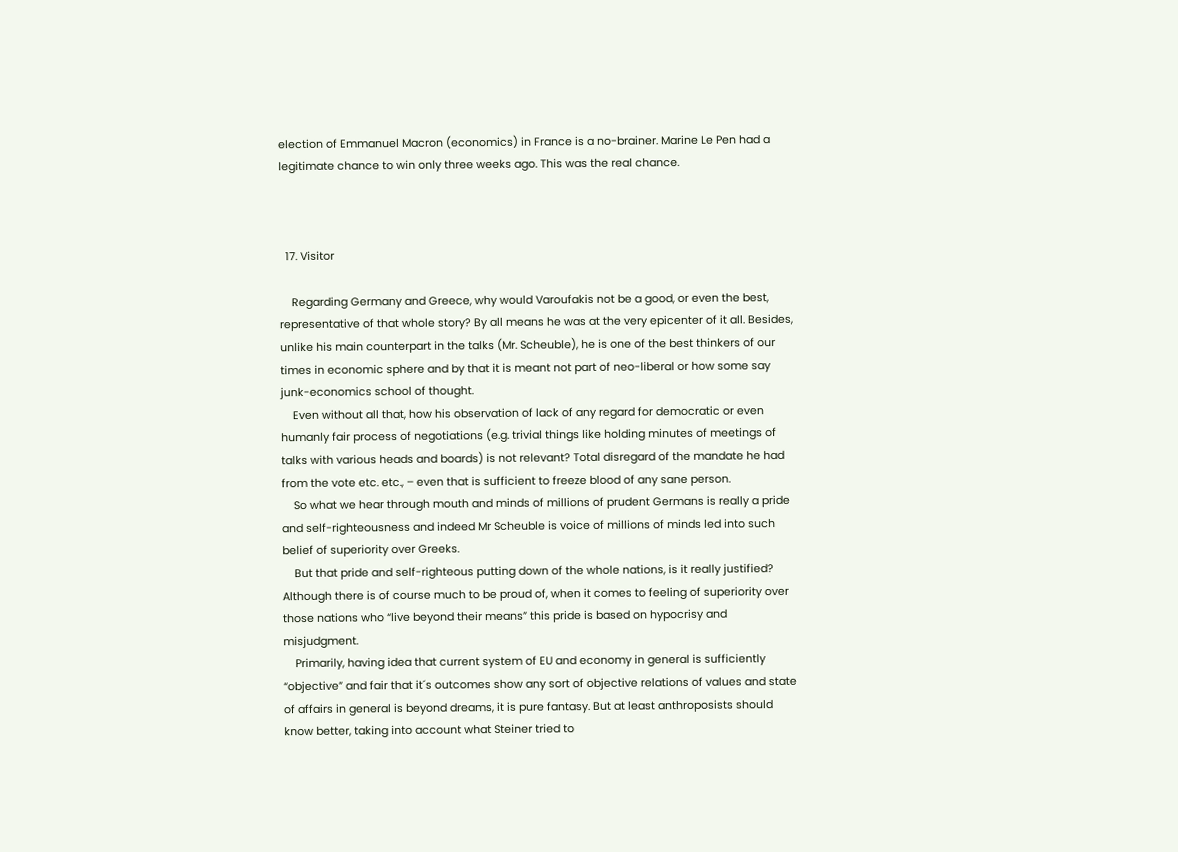election of Emmanuel Macron (economics) in France is a no-brainer. Marine Le Pen had a legitimate chance to win only three weeks ago. This was the real chance.



  17. Visitor

    Regarding Germany and Greece, why would Varoufakis not be a good, or even the best, representative of that whole story? By all means he was at the very epicenter of it all. Besides, unlike his main counterpart in the talks (Mr. Scheuble), he is one of the best thinkers of our times in economic sphere and by that it is meant not part of neo-liberal or how some say junk-economics school of thought.
    Even without all that, how his observation of lack of any regard for democratic or even humanly fair process of negotiations (e.g. trivial things like holding minutes of meetings of talks with various heads and boards) is not relevant? Total disregard of the mandate he had from the vote etc. etc., – even that is sufficient to freeze blood of any sane person.
    So what we hear through mouth and minds of millions of prudent Germans is really a pride and self-righteousness and indeed Mr Scheuble is voice of millions of minds led into such belief of superiority over Greeks.
    But that pride and self-righteous putting down of the whole nations, is it really justified? Although there is of course much to be proud of, when it comes to feeling of superiority over those nations who “live beyond their means” this pride is based on hypocrisy and misjudgment.
    Primarily, having idea that current system of EU and economy in general is sufficiently “objective” and fair that it´s outcomes show any sort of objective relations of values and state of affairs in general is beyond dreams, it is pure fantasy. But at least anthroposists should know better, taking into account what Steiner tried to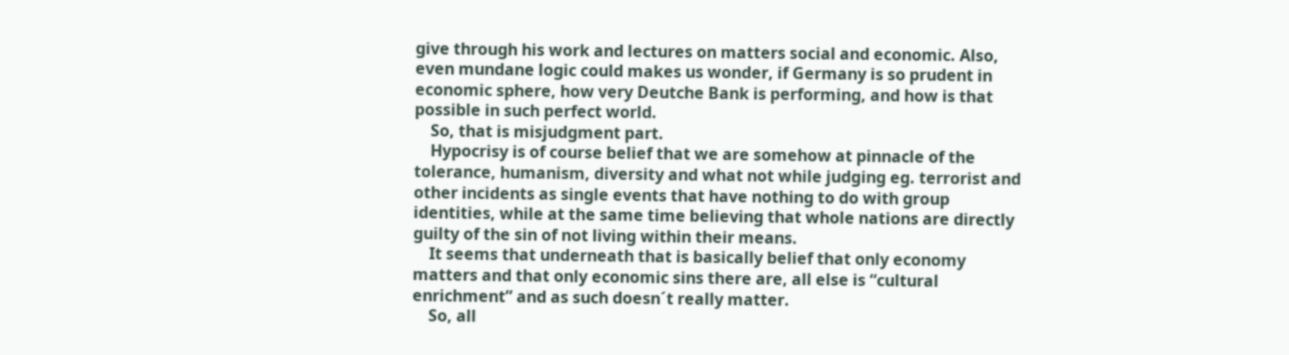give through his work and lectures on matters social and economic. Also, even mundane logic could makes us wonder, if Germany is so prudent in economic sphere, how very Deutche Bank is performing, and how is that possible in such perfect world.
    So, that is misjudgment part.
    Hypocrisy is of course belief that we are somehow at pinnacle of the tolerance, humanism, diversity and what not while judging eg. terrorist and other incidents as single events that have nothing to do with group identities, while at the same time believing that whole nations are directly guilty of the sin of not living within their means.
    It seems that underneath that is basically belief that only economy matters and that only economic sins there are, all else is “cultural enrichment” and as such doesn´t really matter.
    So, all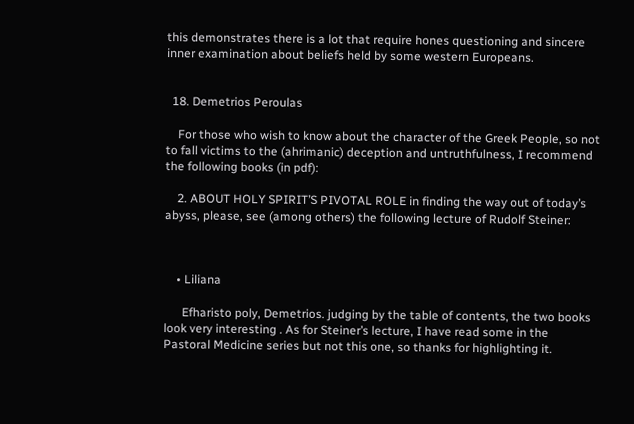this demonstrates there is a lot that require hones questioning and sincere inner examination about beliefs held by some western Europeans.


  18. Demetrios Peroulas

    For those who wish to know about the character of the Greek People, so not to fall victims to the (ahrimanic) deception and untruthfulness, I recommend the following books (in pdf):

    2. ABOUT HOLY SPIRIT’S PIVOTAL ROLE in finding the way out of today’s abyss, please, see (among others) the following lecture of Rudolf Steiner:



    • Liliana

      Efharisto poly, Demetrios. judging by the table of contents, the two books look very interesting . As for Steiner’s lecture, I have read some in the Pastoral Medicine series but not this one, so thanks for highlighting it.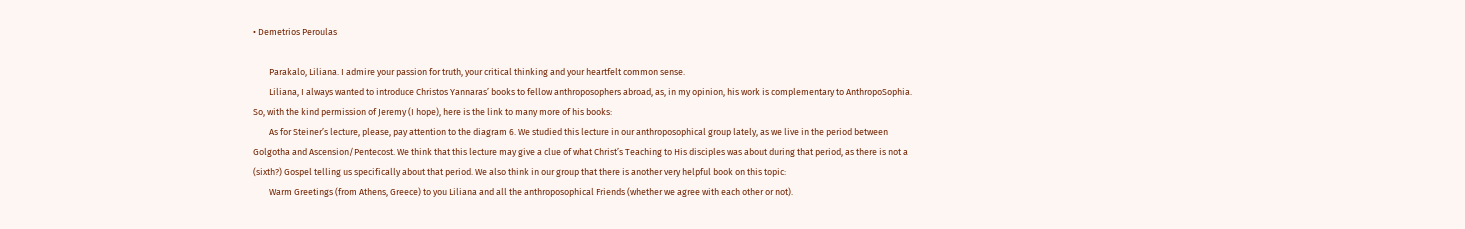• Demetrios Peroulas

        Parakalo, Liliana. I admire your passion for truth, your critical thinking and your heartfelt common sense.
        Liliana, I always wanted to introduce Christos Yannaras’ books to fellow anthroposophers abroad, as, in my opinion, his work is complementary to AnthropoSophia. So, with the kind permission of Jeremy (I hope), here is the link to many more of his books:
        As for Steiner’s lecture, please, pay attention to the diagram 6. We studied this lecture in our anthroposophical group lately, as we live in the period between Golgotha and Ascension/Pentecost. We think that this lecture may give a clue of what Christ’s Teaching to His disciples was about during that period, as there is not a (sixth?) Gospel telling us specifically about that period. We also think in our group that there is another very helpful book on this topic:
        Warm Greetings (from Athens, Greece) to you Liliana and all the anthroposophical Friends (whether we agree with each other or not).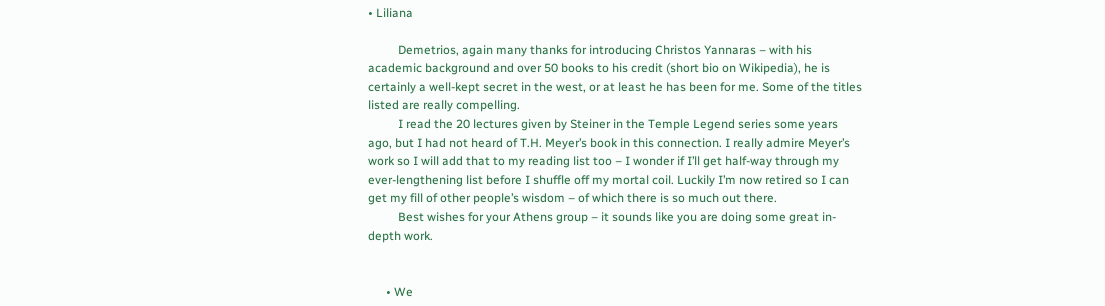• Liliana

          Demetrios, again many thanks for introducing Christos Yannaras – with his academic background and over 50 books to his credit (short bio on Wikipedia), he is certainly a well-kept secret in the west, or at least he has been for me. Some of the titles listed are really compelling.
          I read the 20 lectures given by Steiner in the Temple Legend series some years ago, but I had not heard of T.H. Meyer’s book in this connection. I really admire Meyer’s work so I will add that to my reading list too – I wonder if I’ll get half-way through my ever-lengthening list before I shuffle off my mortal coil. Luckily I’m now retired so I can get my fill of other people’s wisdom – of which there is so much out there.
          Best wishes for your Athens group – it sounds like you are doing some great in-depth work.


      • We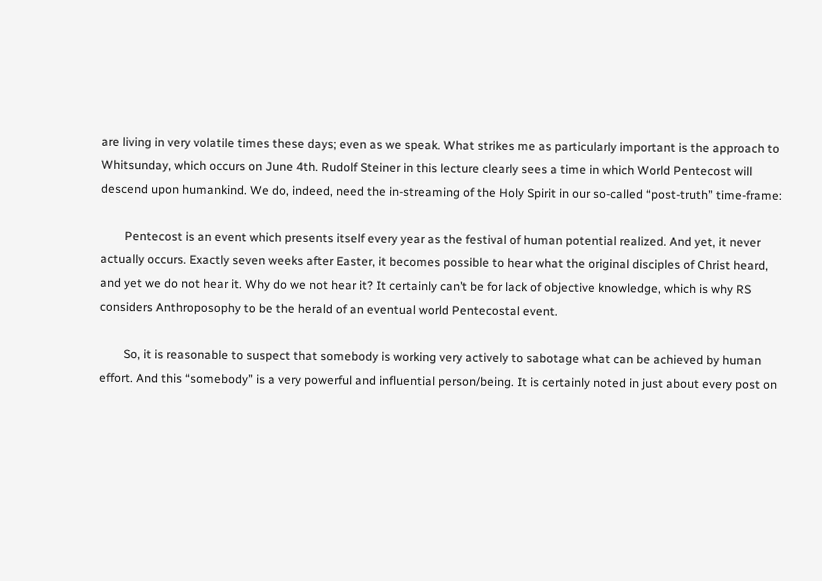are living in very volatile times these days; even as we speak. What strikes me as particularly important is the approach to Whitsunday, which occurs on June 4th. Rudolf Steiner in this lecture clearly sees a time in which World Pentecost will descend upon humankind. We do, indeed, need the in-streaming of the Holy Spirit in our so-called “post-truth” time-frame:

        Pentecost is an event which presents itself every year as the festival of human potential realized. And yet, it never actually occurs. Exactly seven weeks after Easter, it becomes possible to hear what the original disciples of Christ heard, and yet we do not hear it. Why do we not hear it? It certainly can’t be for lack of objective knowledge, which is why RS considers Anthroposophy to be the herald of an eventual world Pentecostal event.

        So, it is reasonable to suspect that somebody is working very actively to sabotage what can be achieved by human effort. And this “somebody” is a very powerful and influential person/being. It is certainly noted in just about every post on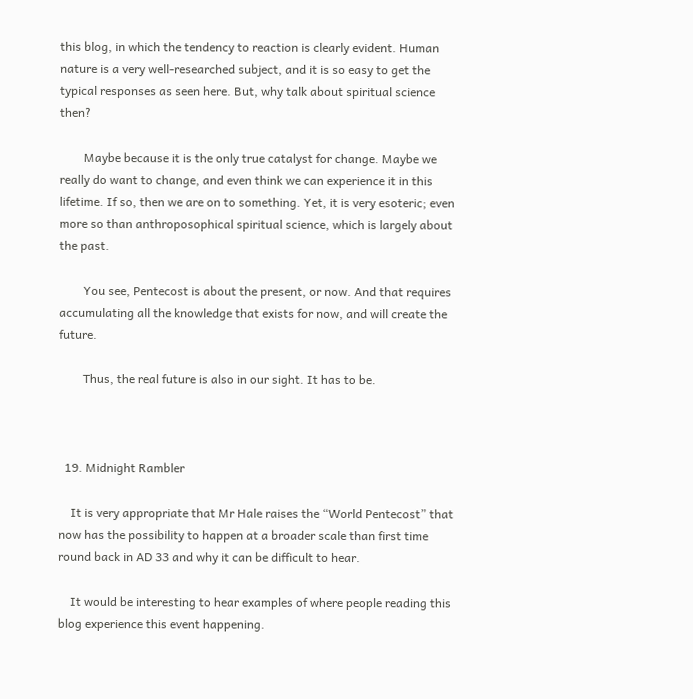this blog, in which the tendency to reaction is clearly evident. Human nature is a very well-researched subject, and it is so easy to get the typical responses as seen here. But, why talk about spiritual science then?

        Maybe because it is the only true catalyst for change. Maybe we really do want to change, and even think we can experience it in this lifetime. If so, then we are on to something. Yet, it is very esoteric; even more so than anthroposophical spiritual science, which is largely about the past.

        You see, Pentecost is about the present, or now. And that requires accumulating all the knowledge that exists for now, and will create the future.

        Thus, the real future is also in our sight. It has to be.



  19. Midnight Rambler

    It is very appropriate that Mr Hale raises the “World Pentecost” that now has the possibility to happen at a broader scale than first time round back in AD 33 and why it can be difficult to hear.

    It would be interesting to hear examples of where people reading this blog experience this event happening.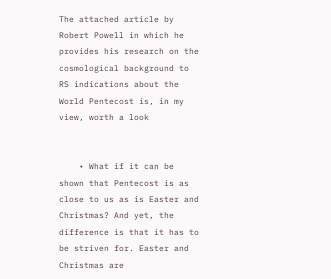The attached article by Robert Powell in which he provides his research on the cosmological background to RS indications about the World Pentecost is, in my view, worth a look


    • What if it can be shown that Pentecost is as close to us as is Easter and Christmas? And yet, the difference is that it has to be striven for. Easter and Christmas are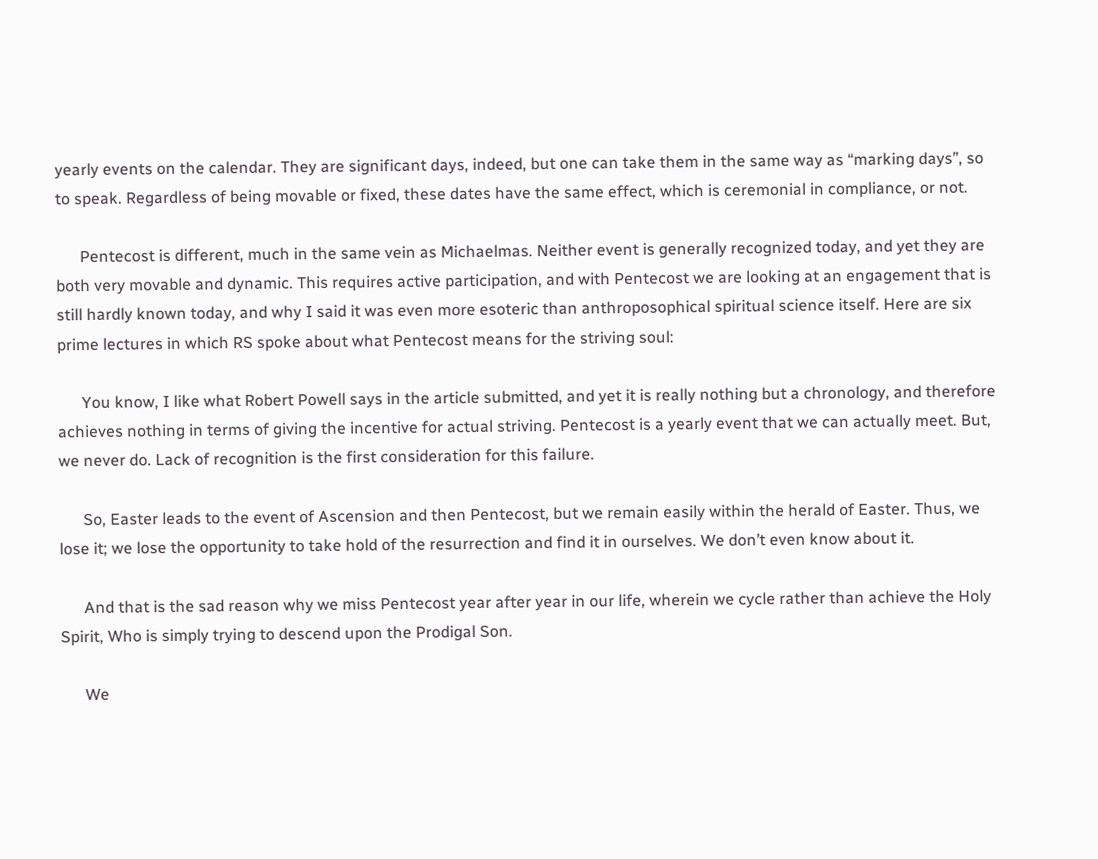yearly events on the calendar. They are significant days, indeed, but one can take them in the same way as “marking days”, so to speak. Regardless of being movable or fixed, these dates have the same effect, which is ceremonial in compliance, or not.

      Pentecost is different, much in the same vein as Michaelmas. Neither event is generally recognized today, and yet they are both very movable and dynamic. This requires active participation, and with Pentecost we are looking at an engagement that is still hardly known today, and why I said it was even more esoteric than anthroposophical spiritual science itself. Here are six prime lectures in which RS spoke about what Pentecost means for the striving soul:

      You know, I like what Robert Powell says in the article submitted, and yet it is really nothing but a chronology, and therefore achieves nothing in terms of giving the incentive for actual striving. Pentecost is a yearly event that we can actually meet. But, we never do. Lack of recognition is the first consideration for this failure.

      So, Easter leads to the event of Ascension and then Pentecost, but we remain easily within the herald of Easter. Thus, we lose it; we lose the opportunity to take hold of the resurrection and find it in ourselves. We don’t even know about it.

      And that is the sad reason why we miss Pentecost year after year in our life, wherein we cycle rather than achieve the Holy Spirit, Who is simply trying to descend upon the Prodigal Son.

      We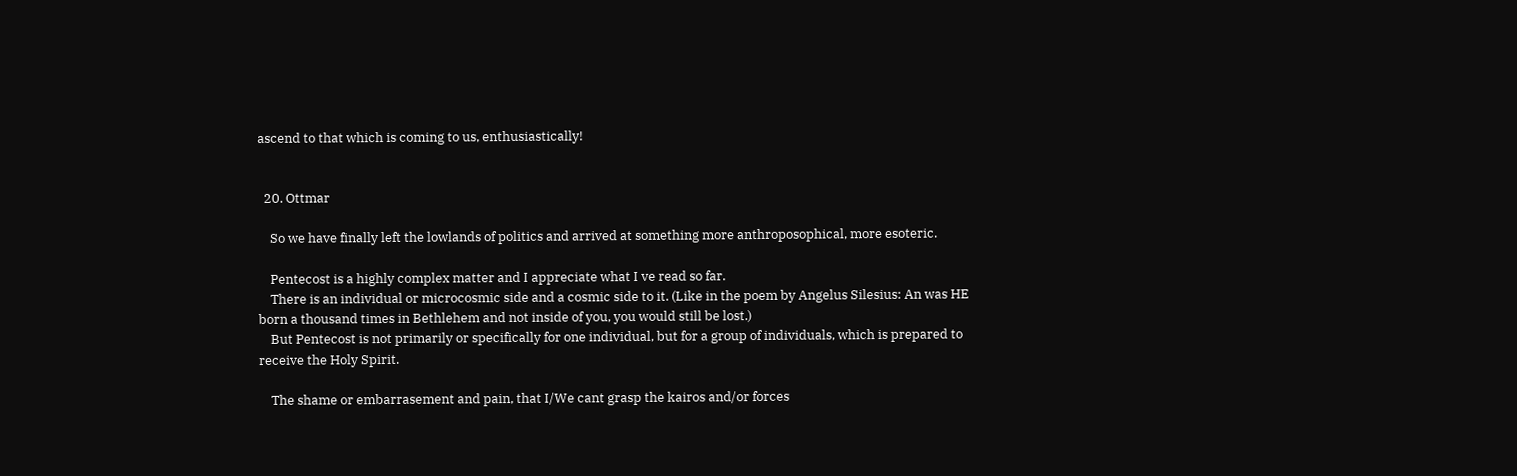ascend to that which is coming to us, enthusiastically!


  20. Ottmar

    So we have finally left the lowlands of politics and arrived at something more anthroposophical, more esoteric.

    Pentecost is a highly complex matter and I appreciate what I ve read so far.
    There is an individual or microcosmic side and a cosmic side to it. (Like in the poem by Angelus Silesius: An was HE born a thousand times in Bethlehem and not inside of you, you would still be lost.)
    But Pentecost is not primarily or specifically for one individual, but for a group of individuals, which is prepared to receive the Holy Spirit.

    The shame or embarrasement and pain, that I/We cant grasp the kairos and/or forces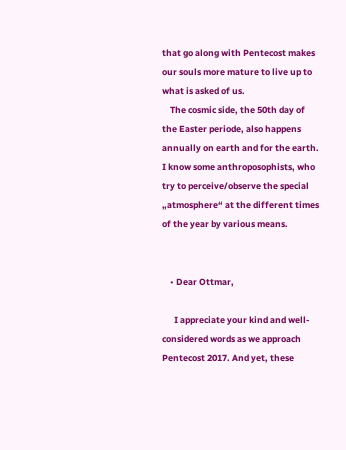that go along with Pentecost makes our souls more mature to live up to what is asked of us.
    The cosmic side, the 50th day of the Easter periode, also happens annually on earth and for the earth. I know some anthroposophists, who try to perceive/observe the special „atmosphere“ at the different times of the year by various means.


    • Dear Ottmar,

      I appreciate your kind and well-considered words as we approach Pentecost 2017. And yet, these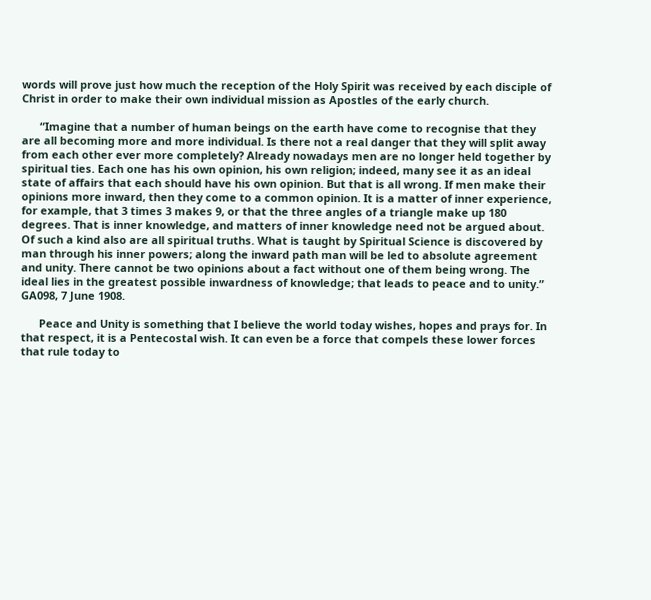words will prove just how much the reception of the Holy Spirit was received by each disciple of Christ in order to make their own individual mission as Apostles of the early church.

      “Imagine that a number of human beings on the earth have come to recognise that they are all becoming more and more individual. Is there not a real danger that they will split away from each other ever more completely? Already nowadays men are no longer held together by spiritual ties. Each one has his own opinion, his own religion; indeed, many see it as an ideal state of affairs that each should have his own opinion. But that is all wrong. If men make their opinions more inward, then they come to a common opinion. It is a matter of inner experience, for example, that 3 times 3 makes 9, or that the three angles of a triangle make up 180 degrees. That is inner knowledge, and matters of inner knowledge need not be argued about. Of such a kind also are all spiritual truths. What is taught by Spiritual Science is discovered by man through his inner powers; along the inward path man will be led to absolute agreement and unity. There cannot be two opinions about a fact without one of them being wrong. The ideal lies in the greatest possible inwardness of knowledge; that leads to peace and to unity.” GA098, 7 June 1908.

      Peace and Unity is something that I believe the world today wishes, hopes and prays for. In that respect, it is a Pentecostal wish. It can even be a force that compels these lower forces that rule today to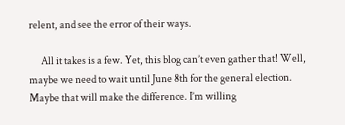relent, and see the error of their ways.

      All it takes is a few. Yet, this blog can’t even gather that! Well, maybe we need to wait until June 8th for the general election. Maybe that will make the difference. I’m willing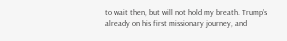to wait then, but will not hold my breath. Trump’s already on his first missionary journey, and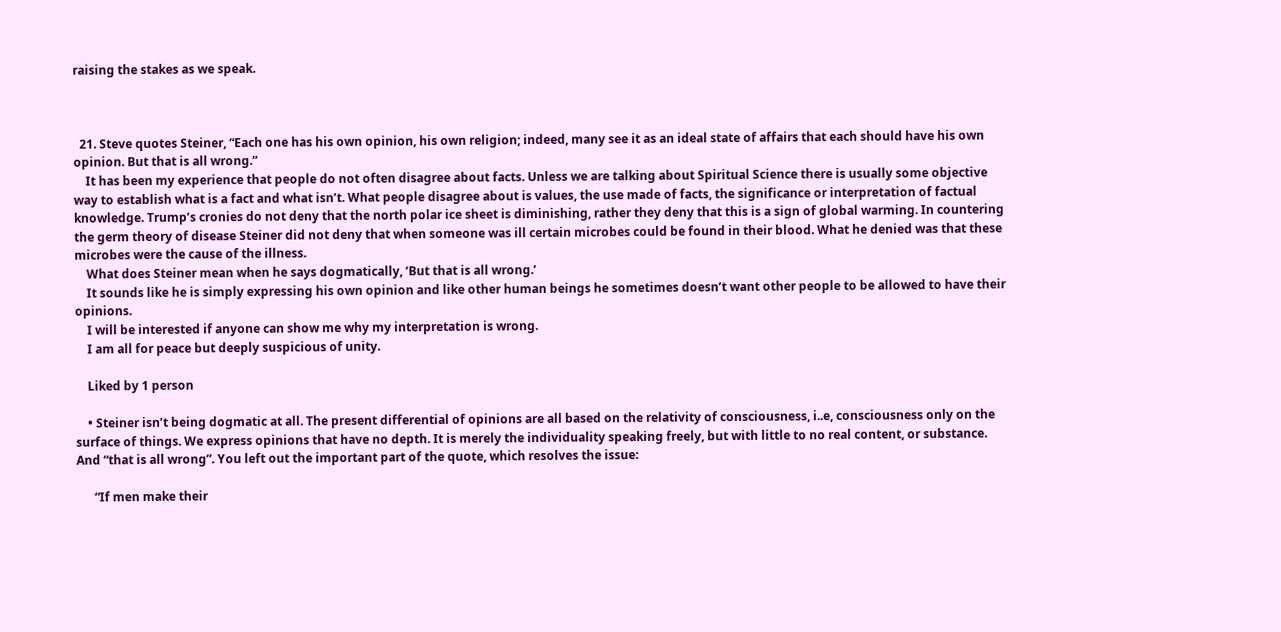raising the stakes as we speak.



  21. Steve quotes Steiner, “Each one has his own opinion, his own religion; indeed, many see it as an ideal state of affairs that each should have his own opinion. But that is all wrong.”
    It has been my experience that people do not often disagree about facts. Unless we are talking about Spiritual Science there is usually some objective way to establish what is a fact and what isn’t. What people disagree about is values, the use made of facts, the significance or interpretation of factual knowledge. Trump’s cronies do not deny that the north polar ice sheet is diminishing, rather they deny that this is a sign of global warming. In countering the germ theory of disease Steiner did not deny that when someone was ill certain microbes could be found in their blood. What he denied was that these microbes were the cause of the illness.
    What does Steiner mean when he says dogmatically, ‘But that is all wrong.’
    It sounds like he is simply expressing his own opinion and like other human beings he sometimes doesn’t want other people to be allowed to have their opinions.
    I will be interested if anyone can show me why my interpretation is wrong.
    I am all for peace but deeply suspicious of unity.

    Liked by 1 person

    • Steiner isn’t being dogmatic at all. The present differential of opinions are all based on the relativity of consciousness, i..e, consciousness only on the surface of things. We express opinions that have no depth. It is merely the individuality speaking freely, but with little to no real content, or substance. And “that is all wrong”. You left out the important part of the quote, which resolves the issue:

      “If men make their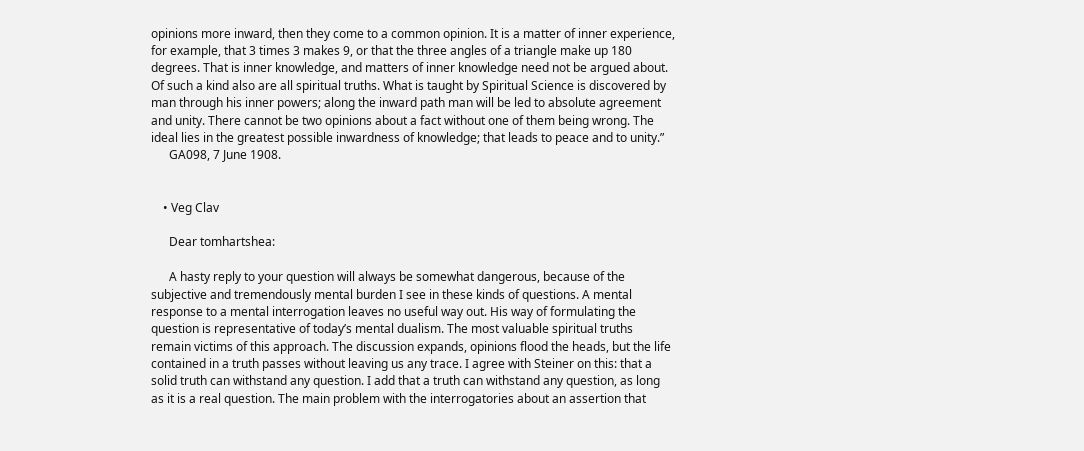opinions more inward, then they come to a common opinion. It is a matter of inner experience, for example, that 3 times 3 makes 9, or that the three angles of a triangle make up 180 degrees. That is inner knowledge, and matters of inner knowledge need not be argued about. Of such a kind also are all spiritual truths. What is taught by Spiritual Science is discovered by man through his inner powers; along the inward path man will be led to absolute agreement and unity. There cannot be two opinions about a fact without one of them being wrong. The ideal lies in the greatest possible inwardness of knowledge; that leads to peace and to unity.”
      GA098, 7 June 1908.


    • Veg Clav

      Dear tomhartshea:

      A hasty reply to your question will always be somewhat dangerous, because of the subjective and tremendously mental burden I see in these kinds of questions. A mental response to a mental interrogation leaves no useful way out. His way of formulating the question is representative of today’s mental dualism. The most valuable spiritual truths remain victims of this approach. The discussion expands, opinions flood the heads, but the life contained in a truth passes without leaving us any trace. I agree with Steiner on this: that a solid truth can withstand any question. I add that a truth can withstand any question, as long as it is a real question. The main problem with the interrogatories about an assertion that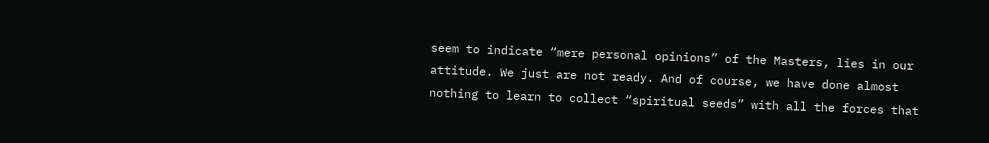seem to indicate “mere personal opinions” of the Masters, lies in our attitude. We just are not ready. And of course, we have done almost nothing to learn to collect “spiritual seeds” with all the forces that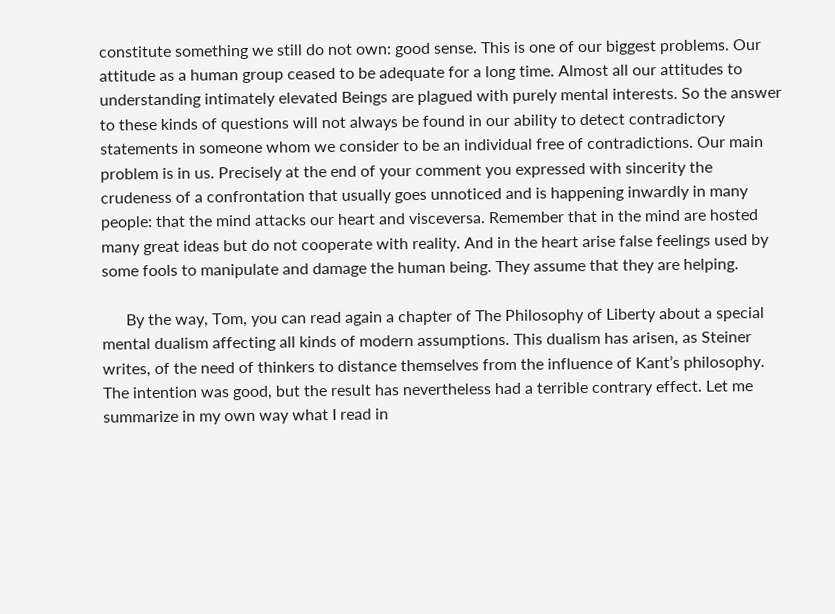constitute something we still do not own: good sense. This is one of our biggest problems. Our attitude as a human group ceased to be adequate for a long time. Almost all our attitudes to understanding intimately elevated Beings are plagued with purely mental interests. So the answer to these kinds of questions will not always be found in our ability to detect contradictory statements in someone whom we consider to be an individual free of contradictions. Our main problem is in us. Precisely at the end of your comment you expressed with sincerity the crudeness of a confrontation that usually goes unnoticed and is happening inwardly in many people: that the mind attacks our heart and visceversa. Remember that in the mind are hosted many great ideas but do not cooperate with reality. And in the heart arise false feelings used by some fools to manipulate and damage the human being. They assume that they are helping.

      By the way, Tom, you can read again a chapter of The Philosophy of Liberty about a special mental dualism affecting all kinds of modern assumptions. This dualism has arisen, as Steiner writes, of the need of thinkers to distance themselves from the influence of Kant’s philosophy. The intention was good, but the result has nevertheless had a terrible contrary effect. Let me summarize in my own way what I read in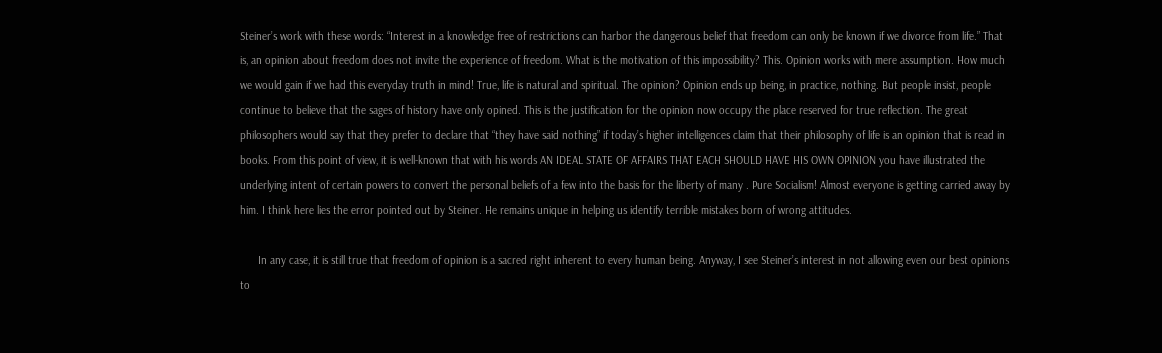Steiner’s work with these words: “Interest in a knowledge free of restrictions can harbor the dangerous belief that freedom can only be known if we divorce from life.” That is, an opinion about freedom does not invite the experience of freedom. What is the motivation of this impossibility? This. Opinion works with mere assumption. How much we would gain if we had this everyday truth in mind! True, life is natural and spiritual. The opinion? Opinion ends up being, in practice, nothing. But people insist, people continue to believe that the sages of history have only opined. This is the justification for the opinion now occupy the place reserved for true reflection. The great philosophers would say that they prefer to declare that “they have said nothing” if today’s higher intelligences claim that their philosophy of life is an opinion that is read in books. From this point of view, it is well-known that with his words AN IDEAL STATE OF AFFAIRS THAT EACH SHOULD HAVE HIS OWN OPINION you have illustrated the underlying intent of certain powers to convert the personal beliefs of a few into the basis for the liberty of many . Pure Socialism! Almost everyone is getting carried away by him. I think here lies the error pointed out by Steiner. He remains unique in helping us identify terrible mistakes born of wrong attitudes.

      In any case, it is still true that freedom of opinion is a sacred right inherent to every human being. Anyway, I see Steiner’s interest in not allowing even our best opinions to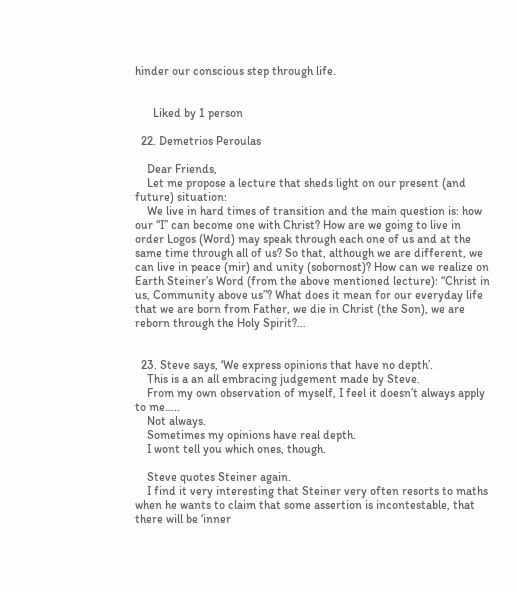hinder our conscious step through life.


      Liked by 1 person

  22. Demetrios Peroulas

    Dear Friends,
    Let me propose a lecture that sheds light on our present (and future) situation:
    We live in hard times of transition and the main question is: how our “I” can become one with Christ? How are we going to live in order Logos (Word) may speak through each one of us and at the same time through all of us? So that, although we are different, we can live in peace (mir) and unity (sobornost)? How can we realize on Earth Steiner’s Word (from the above mentioned lecture): “Christ in us, Community above us”? What does it mean for our everyday life that we are born from Father, we die in Christ (the Son), we are reborn through the Holy Spirit?…


  23. Steve says, ‘We express opinions that have no depth’.
    This is a an all embracing judgement made by Steve.
    From my own observation of myself, I feel it doesn’t always apply to me…..
    Not always.
    Sometimes my opinions have real depth.
    I wont tell you which ones, though.

    Steve quotes Steiner again.
    I find it very interesting that Steiner very often resorts to maths when he wants to claim that some assertion is incontestable, that there will be ‘inner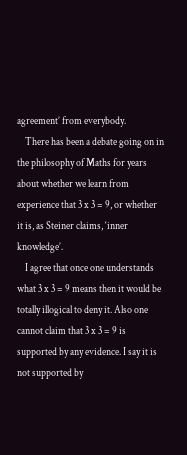agreement’ from everybody.
    There has been a debate going on in the philosophy of Maths for years about whether we learn from experience that 3 x 3 = 9, or whether it is, as Steiner claims, ‘inner knowledge’.
    I agree that once one understands what 3 x 3 = 9 means then it would be totally illogical to deny it. Also one cannot claim that 3 x 3 = 9 is supported by any evidence. I say it is not supported by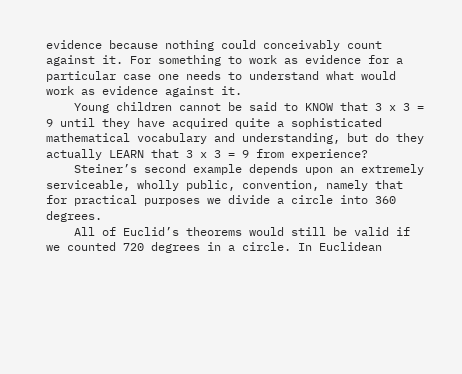evidence because nothing could conceivably count against it. For something to work as evidence for a particular case one needs to understand what would work as evidence against it.
    Young children cannot be said to KNOW that 3 x 3 = 9 until they have acquired quite a sophisticated mathematical vocabulary and understanding, but do they actually LEARN that 3 x 3 = 9 from experience?
    Steiner’s second example depends upon an extremely serviceable, wholly public, convention, namely that for practical purposes we divide a circle into 360 degrees.
    All of Euclid’s theorems would still be valid if we counted 720 degrees in a circle. In Euclidean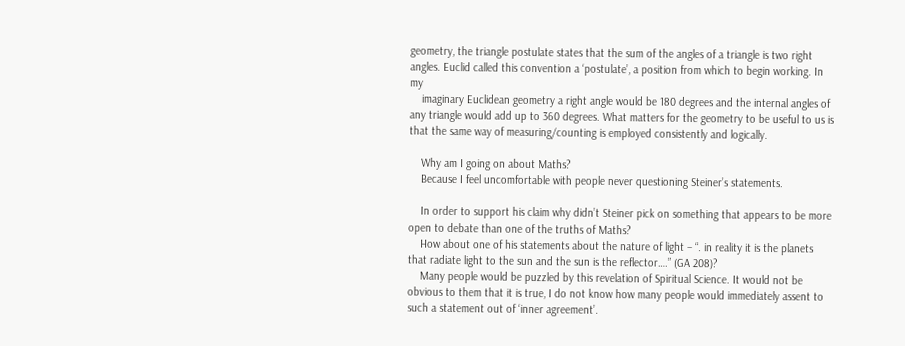geometry, the triangle postulate states that the sum of the angles of a triangle is two right angles. Euclid called this convention a ‘postulate’, a position from which to begin working. In my
    imaginary Euclidean geometry a right angle would be 180 degrees and the internal angles of any triangle would add up to 360 degrees. What matters for the geometry to be useful to us is that the same way of measuring/counting is employed consistently and logically.

    Why am I going on about Maths?
    Because I feel uncomfortable with people never questioning Steiner’s statements.

    In order to support his claim why didn’t Steiner pick on something that appears to be more open to debate than one of the truths of Maths?
    How about one of his statements about the nature of light – “. in reality it is the planets that radiate light to the sun and the sun is the reflector….” (GA 208)?
    Many people would be puzzled by this revelation of Spiritual Science. It would not be obvious to them that it is true, I do not know how many people would immediately assent to such a statement out of ‘inner agreement’.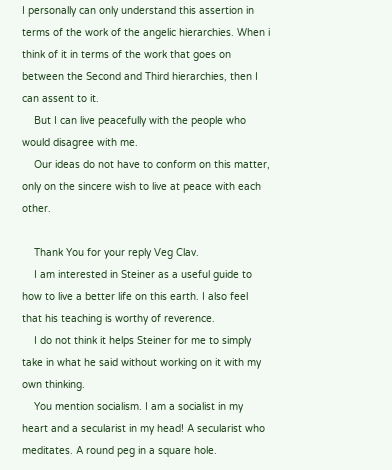I personally can only understand this assertion in terms of the work of the angelic hierarchies. When i think of it in terms of the work that goes on between the Second and Third hierarchies, then I can assent to it.
    But I can live peacefully with the people who would disagree with me.
    Our ideas do not have to conform on this matter, only on the sincere wish to live at peace with each other.

    Thank You for your reply Veg Clav.
    I am interested in Steiner as a useful guide to how to live a better life on this earth. I also feel that his teaching is worthy of reverence.
    I do not think it helps Steiner for me to simply take in what he said without working on it with my own thinking.
    You mention socialism. I am a socialist in my heart and a secularist in my head! A secularist who meditates. A round peg in a square hole.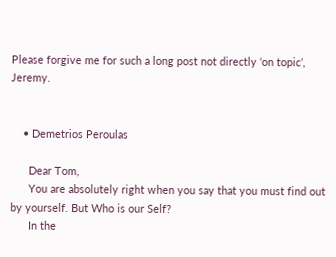Please forgive me for such a long post not directly ‘on topic’, Jeremy.


    • Demetrios Peroulas

      Dear Tom,
      You are absolutely right when you say that you must find out by yourself. But Who is our Self?
      In the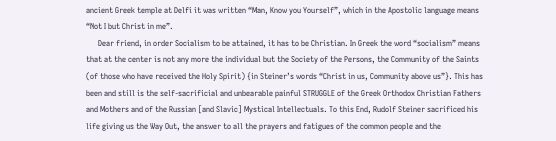ancient Greek temple at Delfi it was written “Man, Know you Yourself”, which in the Apostolic language means “Not I but Christ in me”.
      Dear friend, in order Socialism to be attained, it has to be Christian. In Greek the word “socialism” means that at the center is not any more the individual but the Society of the Persons, the Community of the Saints (of those who have received the Holy Spirit) {in Steiner’s words “Christ in us, Community above us”}. This has been and still is the self-sacrificial and unbearable painful STRUGGLE of the Greek Orthodox Christian Fathers and Mothers and of the Russian [and Slavic] Mystical Intellectuals. To this End, Rudolf Steiner sacrificed his life giving us the Way Out, the answer to all the prayers and fatigues of the common people and the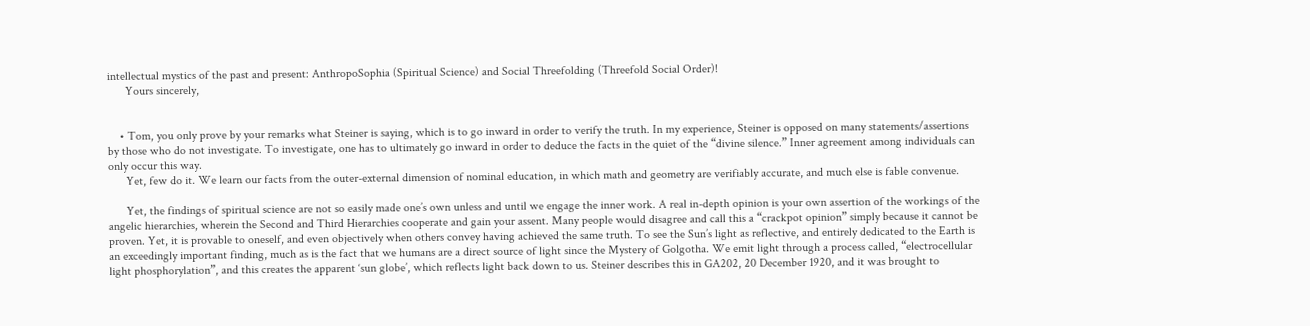intellectual mystics of the past and present: AnthropoSophia (Spiritual Science) and Social Threefolding (Threefold Social Order)!
      Yours sincerely,


    • Tom, you only prove by your remarks what Steiner is saying, which is to go inward in order to verify the truth. In my experience, Steiner is opposed on many statements/assertions by those who do not investigate. To investigate, one has to ultimately go inward in order to deduce the facts in the quiet of the “divine silence.” Inner agreement among individuals can only occur this way.
      Yet, few do it. We learn our facts from the outer-external dimension of nominal education, in which math and geometry are verifiably accurate, and much else is fable convenue.

      Yet, the findings of spiritual science are not so easily made one’s own unless and until we engage the inner work. A real in-depth opinion is your own assertion of the workings of the angelic hierarchies, wherein the Second and Third Hierarchies cooperate and gain your assent. Many people would disagree and call this a “crackpot opinion” simply because it cannot be proven. Yet, it is provable to oneself, and even objectively when others convey having achieved the same truth. To see the Sun’s light as reflective, and entirely dedicated to the Earth is an exceedingly important finding, much as is the fact that we humans are a direct source of light since the Mystery of Golgotha. We emit light through a process called, “electrocellular light phosphorylation”, and this creates the apparent ‘sun globe’, which reflects light back down to us. Steiner describes this in GA202, 20 December 1920, and it was brought to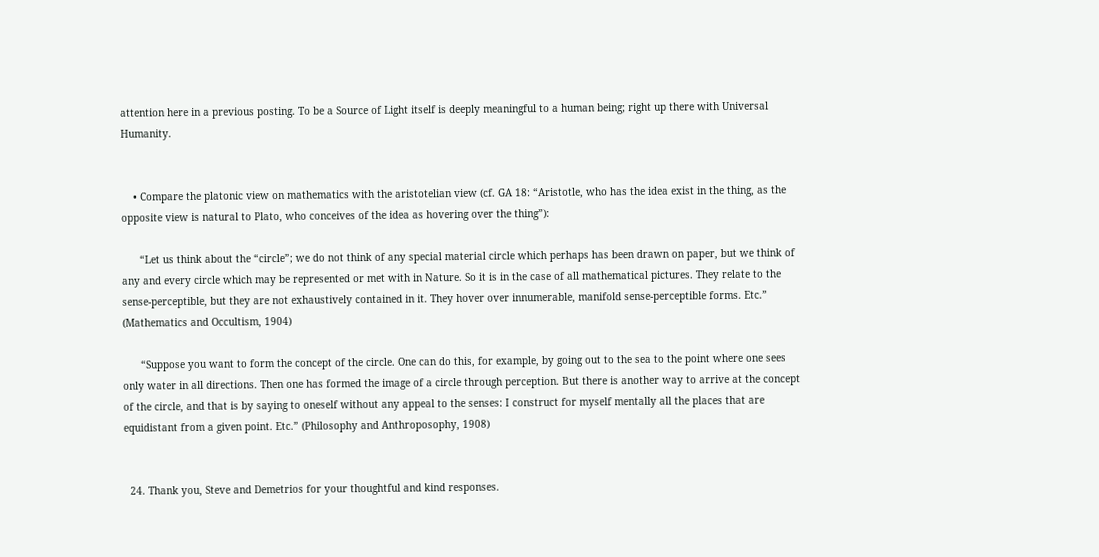attention here in a previous posting. To be a Source of Light itself is deeply meaningful to a human being; right up there with Universal Humanity.


    • Compare the platonic view on mathematics with the aristotelian view (cf. GA 18: “Aristotle, who has the idea exist in the thing, as the opposite view is natural to Plato, who conceives of the idea as hovering over the thing”):

      “Let us think about the “circle”; we do not think of any special material circle which perhaps has been drawn on paper, but we think of any and every circle which may be represented or met with in Nature. So it is in the case of all mathematical pictures. They relate to the sense-perceptible, but they are not exhaustively contained in it. They hover over innumerable, manifold sense-perceptible forms. Etc.” (Mathematics and Occultism, 1904)

      “Suppose you want to form the concept of the circle. One can do this, for example, by going out to the sea to the point where one sees only water in all directions. Then one has formed the image of a circle through perception. But there is another way to arrive at the concept of the circle, and that is by saying to oneself without any appeal to the senses: I construct for myself mentally all the places that are equidistant from a given point. Etc.” (Philosophy and Anthroposophy, 1908)


  24. Thank you, Steve and Demetrios for your thoughtful and kind responses.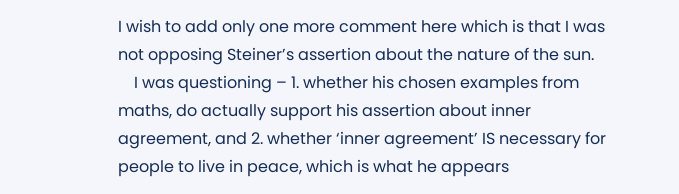I wish to add only one more comment here which is that I was not opposing Steiner’s assertion about the nature of the sun.
    I was questioning – 1. whether his chosen examples from maths, do actually support his assertion about inner agreement, and 2. whether ‘inner agreement’ IS necessary for people to live in peace, which is what he appears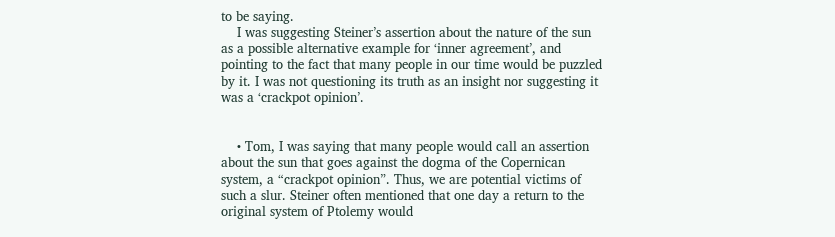to be saying.
    I was suggesting Steiner’s assertion about the nature of the sun as a possible alternative example for ‘inner agreement’, and pointing to the fact that many people in our time would be puzzled by it. I was not questioning its truth as an insight nor suggesting it was a ‘crackpot opinion’.


    • Tom, I was saying that many people would call an assertion about the sun that goes against the dogma of the Copernican system, a “crackpot opinion”. Thus, we are potential victims of such a slur. Steiner often mentioned that one day a return to the original system of Ptolemy would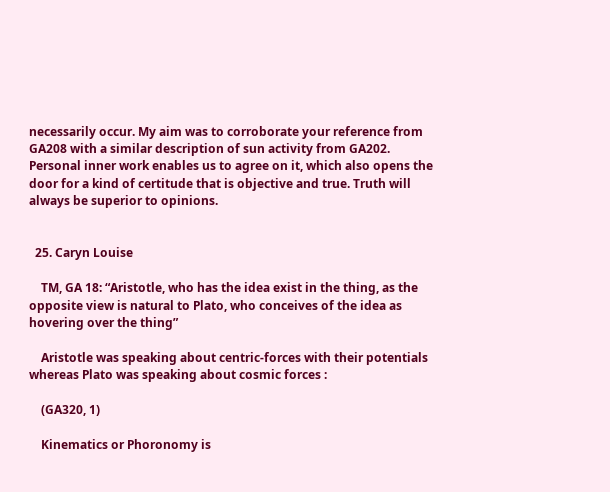necessarily occur. My aim was to corroborate your reference from GA208 with a similar description of sun activity from GA202. Personal inner work enables us to agree on it, which also opens the door for a kind of certitude that is objective and true. Truth will always be superior to opinions.


  25. Caryn Louise

    TM, GA 18: “Aristotle, who has the idea exist in the thing, as the opposite view is natural to Plato, who conceives of the idea as hovering over the thing”

    Aristotle was speaking about centric-forces with their potentials whereas Plato was speaking about cosmic forces :

    (GA320, 1)

    Kinematics or Phoronomy is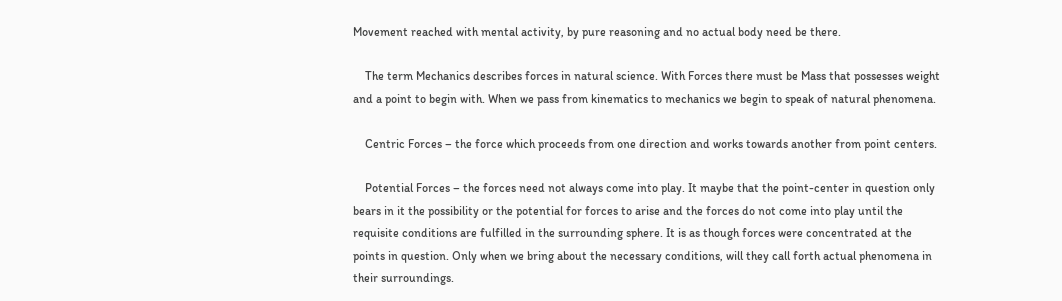Movement reached with mental activity, by pure reasoning and no actual body need be there.

    The term Mechanics describes forces in natural science. With Forces there must be Mass that possesses weight and a point to begin with. When we pass from kinematics to mechanics we begin to speak of natural phenomena.

    Centric Forces – the force which proceeds from one direction and works towards another from point centers.

    Potential Forces – the forces need not always come into play. It maybe that the point-center in question only bears in it the possibility or the potential for forces to arise and the forces do not come into play until the requisite conditions are fulfilled in the surrounding sphere. It is as though forces were concentrated at the points in question. Only when we bring about the necessary conditions, will they call forth actual phenomena in their surroundings.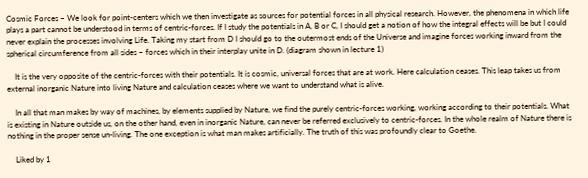Cosmic Forces – We look for point-centers which we then investigate as sources for potential forces in all physical research. However, the phenomena in which life plays a part cannot be understood in terms of centric-forces. If I study the potentials in A, B or C, I should get a notion of how the integral effects will be but I could never explain the processes involving Life. Taking my start from D I should go to the outermost ends of the Universe and imagine forces working inward from the spherical circumference from all sides – forces which in their interplay unite in D. (diagram shown in lecture 1)

    It is the very opposite of the centric-forces with their potentials. It is cosmic, universal forces that are at work. Here calculation ceases. This leap takes us from external inorganic Nature into living Nature and calculation ceases where we want to understand what is alive.

    In all that man makes by way of machines, by elements supplied by Nature, we find the purely centric-forces working, working according to their potentials. What is existing in Nature outside us, on the other hand, even in inorganic Nature, can never be referred exclusively to centric-forces. In the whole realm of Nature there is nothing in the proper sense un-living. The one exception is what man makes artificially. The truth of this was profoundly clear to Goethe.

    Liked by 1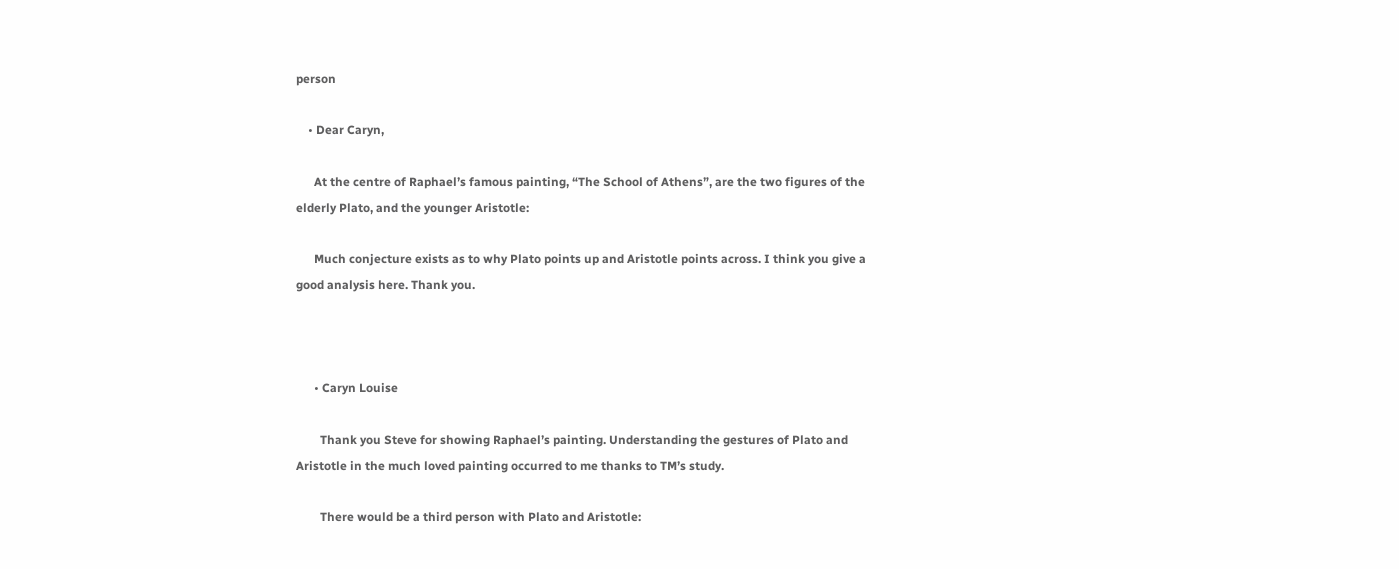person

    • Dear Caryn,

      At the centre of Raphael’s famous painting, “The School of Athens”, are the two figures of the elderly Plato, and the younger Aristotle:

      Much conjecture exists as to why Plato points up and Aristotle points across. I think you give a good analysis here. Thank you.



      • Caryn Louise

        Thank you Steve for showing Raphael’s painting. Understanding the gestures of Plato and Aristotle in the much loved painting occurred to me thanks to TM’s study.

        There would be a third person with Plato and Aristotle: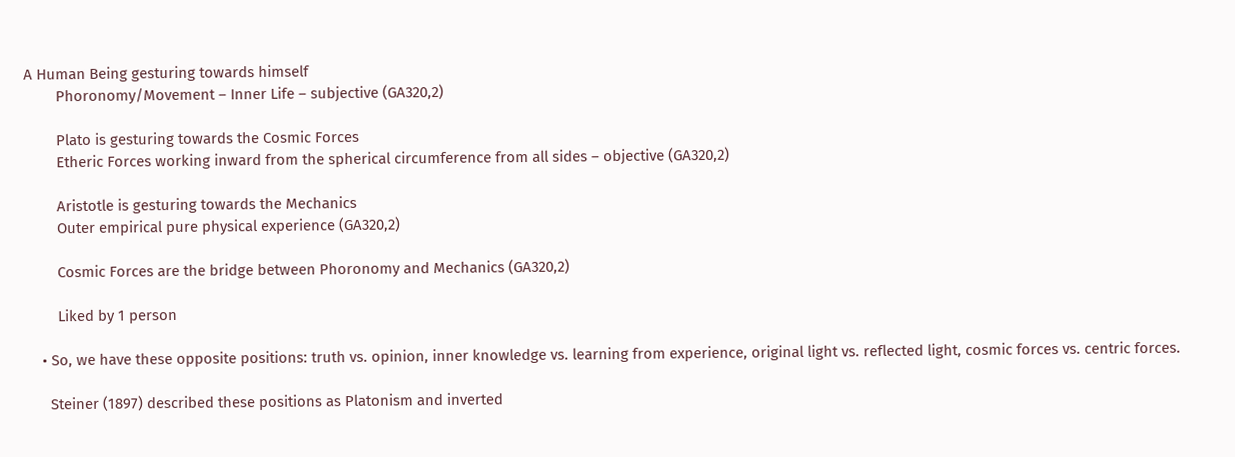A Human Being gesturing towards himself
        Phoronomy/Movement – Inner Life – subjective (GA320,2)

        Plato is gesturing towards the Cosmic Forces
        Etheric Forces working inward from the spherical circumference from all sides – objective (GA320,2)

        Aristotle is gesturing towards the Mechanics
        Outer empirical pure physical experience (GA320,2)

        Cosmic Forces are the bridge between Phoronomy and Mechanics (GA320,2)

        Liked by 1 person

    • So, we have these opposite positions: truth vs. opinion, inner knowledge vs. learning from experience, original light vs. reflected light, cosmic forces vs. centric forces.

      Steiner (1897) described these positions as Platonism and inverted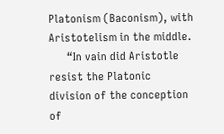Platonism (Baconism), with Aristotelism in the middle.
      “In vain did Aristotle resist the Platonic division of the conception of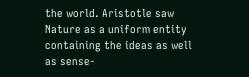the world. Aristotle saw Nature as a uniform entity containing the ideas as well as sense-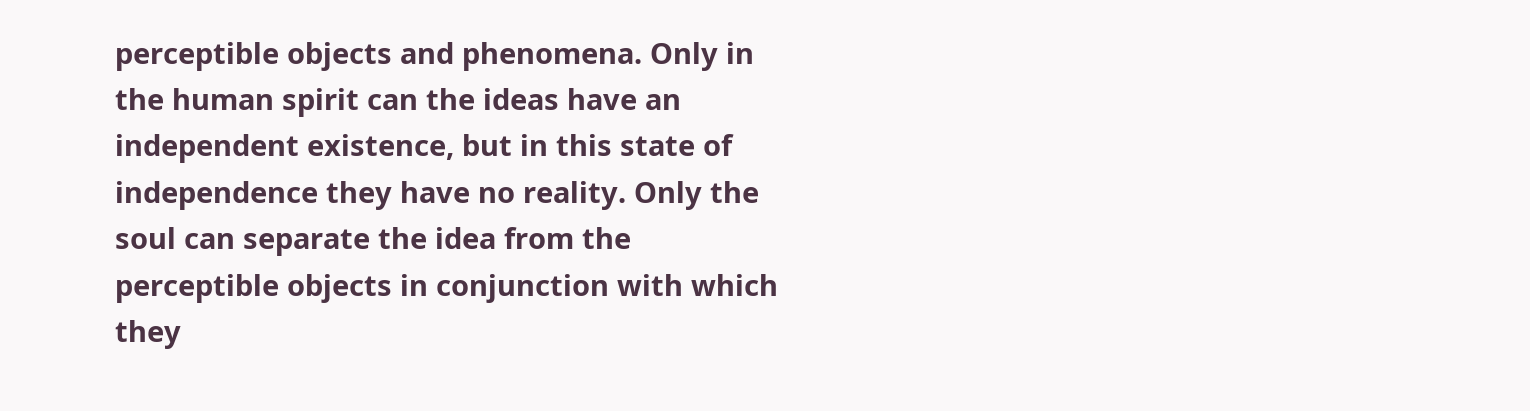perceptible objects and phenomena. Only in the human spirit can the ideas have an independent existence, but in this state of independence they have no reality. Only the soul can separate the idea from the perceptible objects in conjunction with which they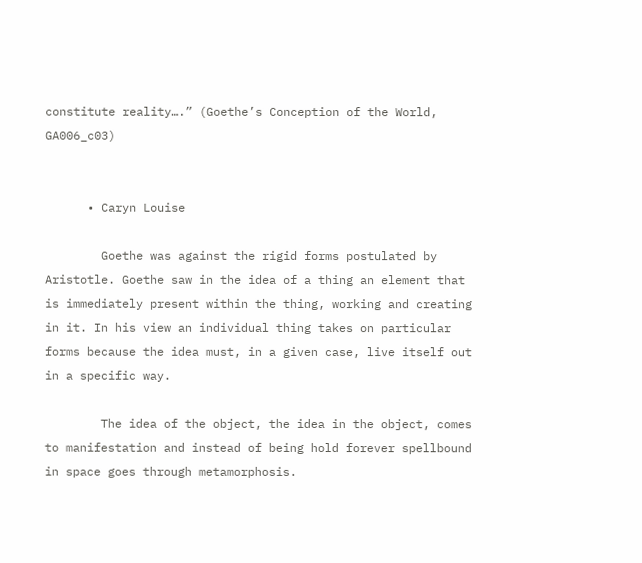constitute reality….” (Goethe’s Conception of the World, GA006_c03)


      • Caryn Louise

        Goethe was against the rigid forms postulated by Aristotle. Goethe saw in the idea of a thing an element that is immediately present within the thing, working and creating in it. In his view an individual thing takes on particular forms because the idea must, in a given case, live itself out in a specific way.

        The idea of the object, the idea in the object, comes to manifestation and instead of being hold forever spellbound in space goes through metamorphosis.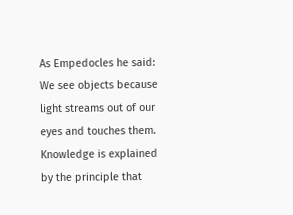As Empedocles he said: We see objects because light streams out of our eyes and touches them. Knowledge is explained by the principle that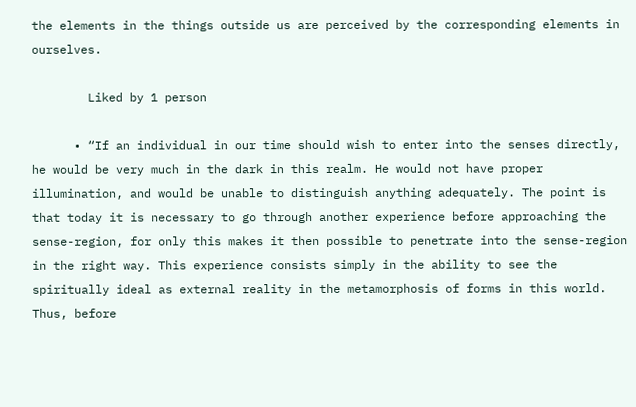the elements in the things outside us are perceived by the corresponding elements in ourselves.

        Liked by 1 person

      • “If an individual in our time should wish to enter into the senses directly, he would be very much in the dark in this realm. He would not have proper illumination, and would be unable to distinguish anything adequately. The point is that today it is necessary to go through another experience before approaching the sense-region, for only this makes it then possible to penetrate into the sense-region in the right way. This experience consists simply in the ability to see the spiritually ideal as external reality in the metamorphosis of forms in this world. Thus, before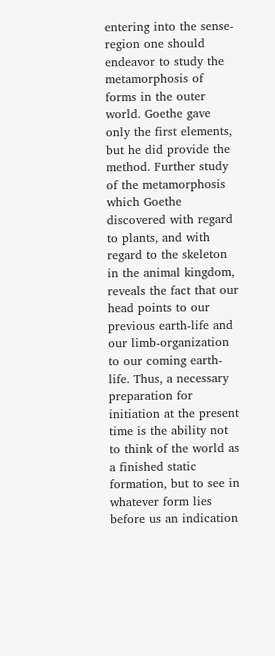entering into the sense-region one should endeavor to study the metamorphosis of forms in the outer world. Goethe gave only the first elements, but he did provide the method. Further study of the metamorphosis which Goethe discovered with regard to plants, and with regard to the skeleton in the animal kingdom, reveals the fact that our head points to our previous earth-life and our limb-organization to our coming earth-life. Thus, a necessary preparation for initiation at the present time is the ability not to think of the world as a finished static formation, but to see in whatever form lies before us an indication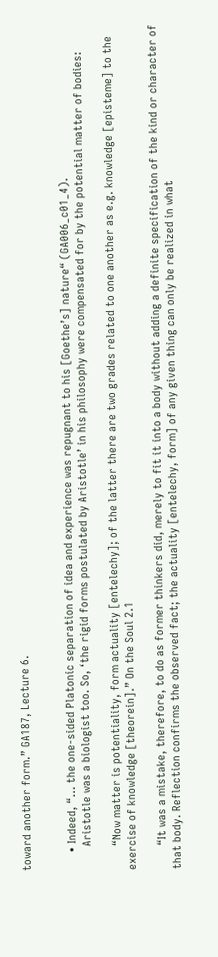toward another form.” GA187, Lecture 6.


      • Indeed, “… the one-sided Platonic separation of idea and experience was repugnant to his [Goethe’s] nature“ (GA006_c01_4).
        Aristotle was a biologist too. So, ‘the rigid forms postulated by Aristotle’ in his philosophy were compensated for by the potential matter of bodies:

        “Now matter is potentiality, form actuality [entelechy]; of the latter there are two grades related to one another as e.g. knowledge [episteme] to the exercise of knowledge [theorein].” On the Soul 2.1

        “It was a mistake, therefore, to do as former thinkers did, merely to fit it into a body without adding a definite specification of the kind or character of that body. Reflection confirms the observed fact; the actuality [entelechy, form] of any given thing can only be realized in what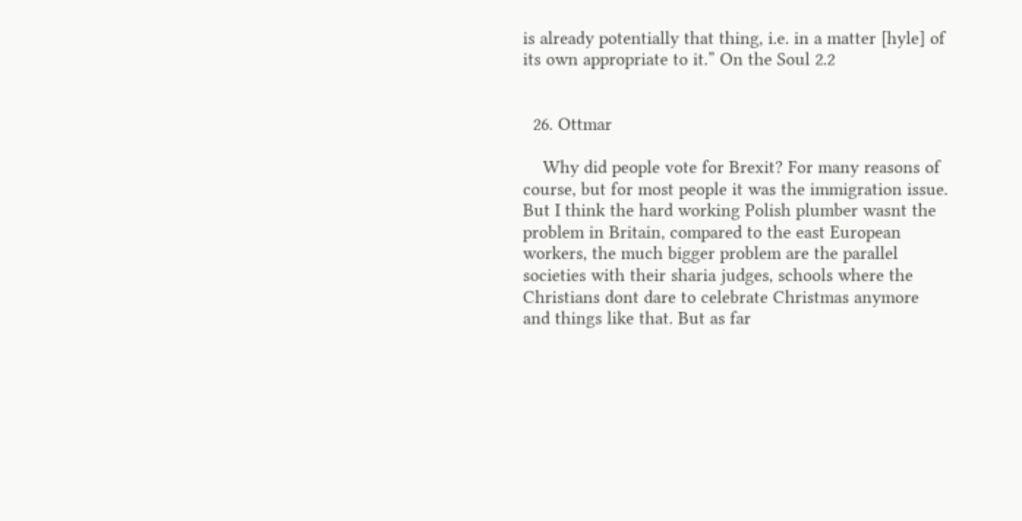is already potentially that thing, i.e. in a matter [hyle] of its own appropriate to it.” On the Soul 2.2


  26. Ottmar

    Why did people vote for Brexit? For many reasons of course, but for most people it was the immigration issue. But I think the hard working Polish plumber wasnt the problem in Britain, compared to the east European workers, the much bigger problem are the parallel societies with their sharia judges, schools where the Christians dont dare to celebrate Christmas anymore and things like that. But as far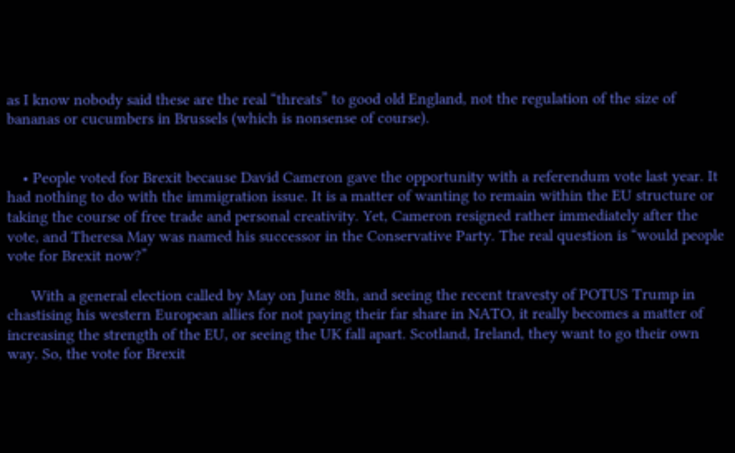as I know nobody said these are the real “threats” to good old England, not the regulation of the size of bananas or cucumbers in Brussels (which is nonsense of course).


    • People voted for Brexit because David Cameron gave the opportunity with a referendum vote last year. It had nothing to do with the immigration issue. It is a matter of wanting to remain within the EU structure or taking the course of free trade and personal creativity. Yet, Cameron resigned rather immediately after the vote, and Theresa May was named his successor in the Conservative Party. The real question is “would people vote for Brexit now?”

      With a general election called by May on June 8th, and seeing the recent travesty of POTUS Trump in chastising his western European allies for not paying their far share in NATO, it really becomes a matter of increasing the strength of the EU, or seeing the UK fall apart. Scotland, Ireland, they want to go their own way. So, the vote for Brexit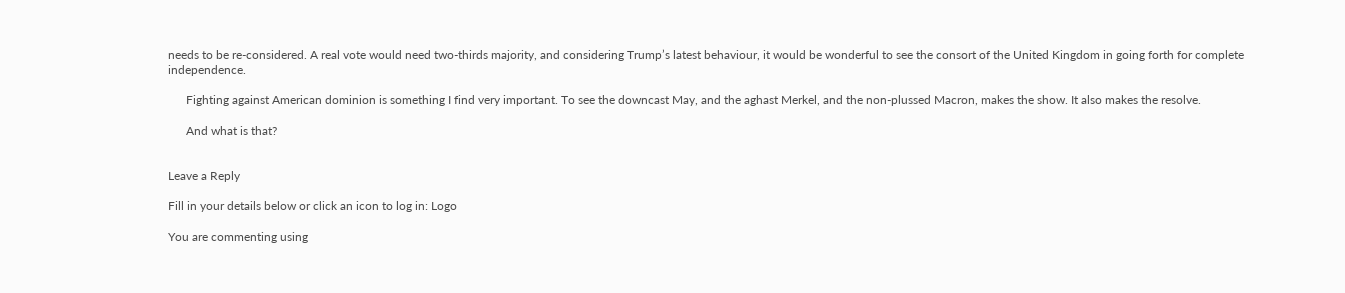needs to be re-considered. A real vote would need two-thirds majority, and considering Trump’s latest behaviour, it would be wonderful to see the consort of the United Kingdom in going forth for complete independence.

      Fighting against American dominion is something I find very important. To see the downcast May, and the aghast Merkel, and the non-plussed Macron, makes the show. It also makes the resolve.

      And what is that?


Leave a Reply

Fill in your details below or click an icon to log in: Logo

You are commenting using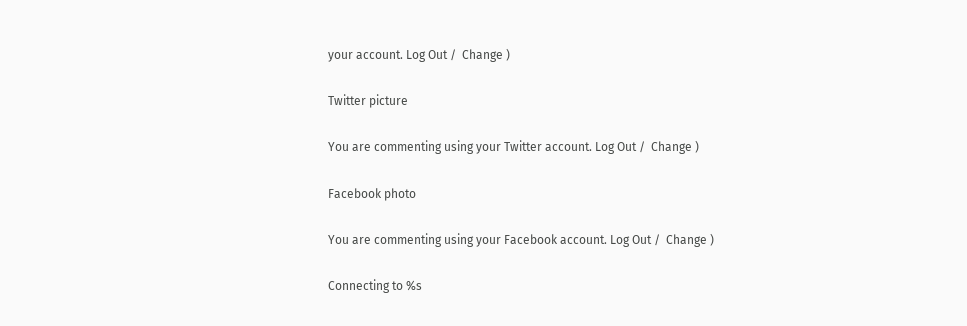your account. Log Out /  Change )

Twitter picture

You are commenting using your Twitter account. Log Out /  Change )

Facebook photo

You are commenting using your Facebook account. Log Out /  Change )

Connecting to %s